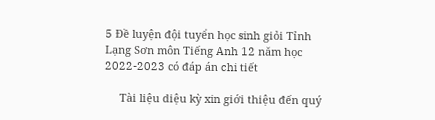5 Đề luyện đội tuyển học sinh giỏi Tỉnh Lạng Sơn môn Tiếng Anh 12 năm học 2022-2023 có đáp án chi tiết

     Tài liệu diệu kỳ xin giới thiệu đến quý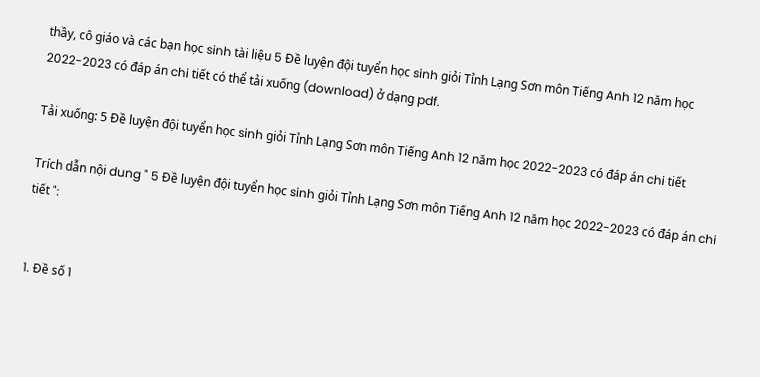thầy, cô giáo và các bạn học sinh tài liệu 5 Đề luyện đội tuyển học sinh giỏi Tỉnh Lạng Sơn môn Tiếng Anh 12 năm học 2022-2023 có đáp án chi tiết có thể tải xuống (download) ở dạng pdf.

Tải xuống: 5 Đề luyện đội tuyển học sinh giỏi Tỉnh Lạng Sơn môn Tiếng Anh 12 năm học 2022-2023 có đáp án chi tiết

Trích dẫn nội dung " 5 Đề luyện đội tuyển học sinh giỏi Tỉnh Lạng Sơn môn Tiếng Anh 12 năm học 2022-2023 có đáp án chi tiết ":


1. Đề số 1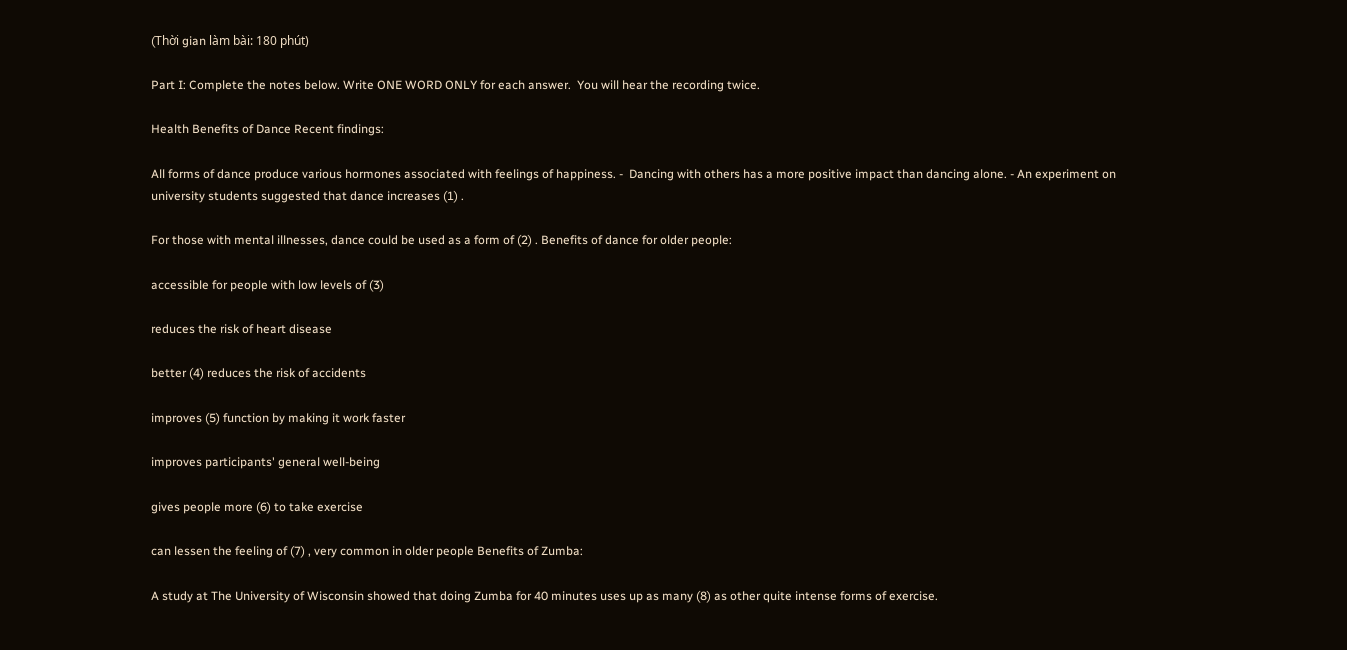(Thời gian làm bài: 180 phút)

Part I: Complete the notes below. Write ONE WORD ONLY for each answer.  You will hear the recording twice.

Health Benefits of Dance Recent findings:

All forms of dance produce various hormones associated with feelings of happiness. -  Dancing with others has a more positive impact than dancing alone. - An experiment on university students suggested that dance increases (1) .

For those with mental illnesses, dance could be used as a form of (2) . Benefits of dance for older people:

accessible for people with low levels of (3)

reduces the risk of heart disease

better (4) reduces the risk of accidents

improves (5) function by making it work faster

improves participants' general well-being

gives people more (6) to take exercise

can lessen the feeling of (7) , very common in older people Benefits of Zumba:

A study at The University of Wisconsin showed that doing Zumba for 40 minutes uses up as many (8) as other quite intense forms of exercise.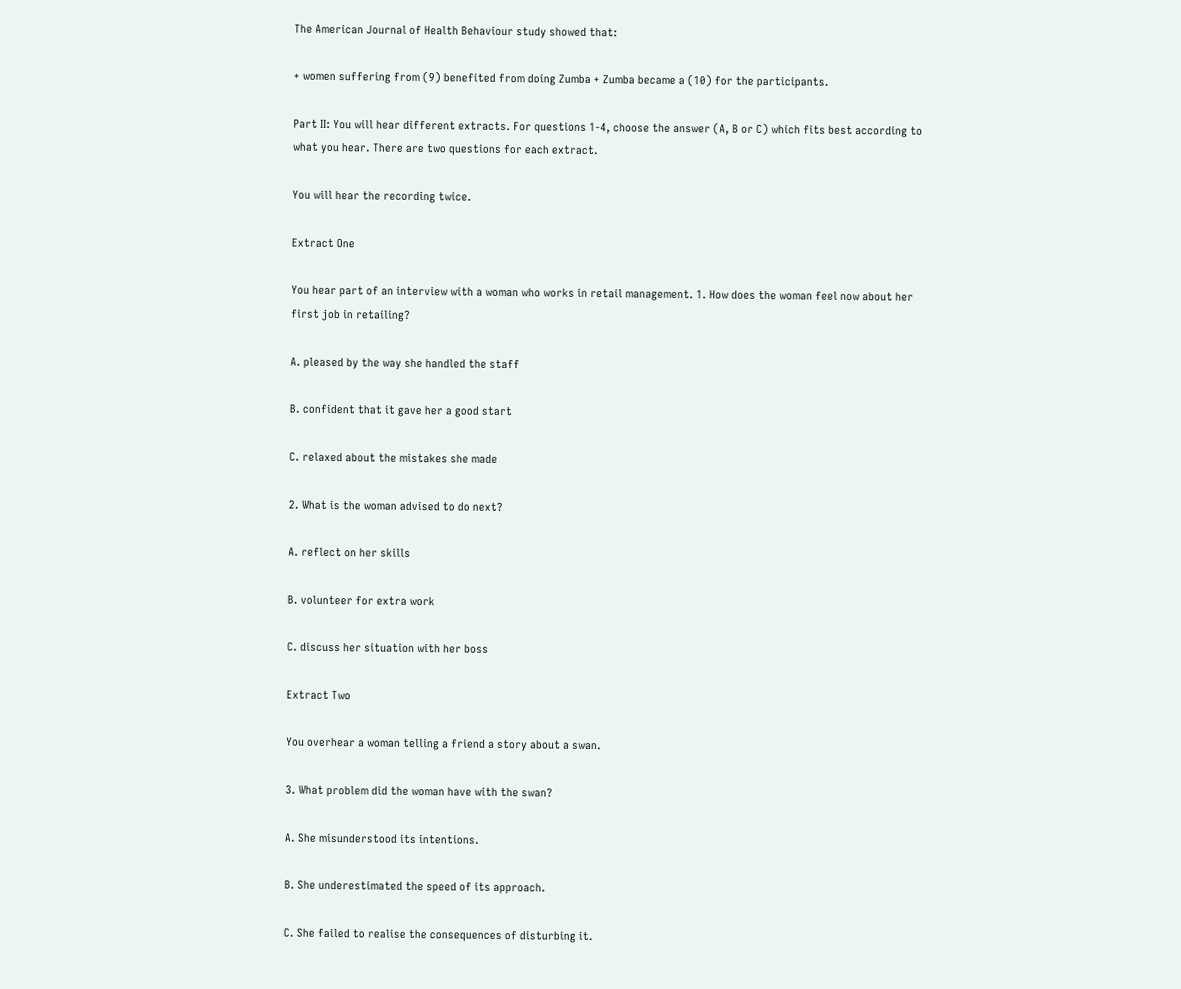The American Journal of Health Behaviour study showed that:

+ women suffering from (9) benefited from doing Zumba + Zumba became a (10) for the participants.

Part II: You will hear different extracts. For questions 1-4, choose the answer (A, B or C) which fits best according to what you hear. There are two questions for each extract.

You will hear the recording twice.

Extract One

You hear part of an interview with a woman who works in retail management. 1. How does the woman feel now about her first job in retailing?

A. pleased by the way she handled the staff

B. confident that it gave her a good start

C. relaxed about the mistakes she made

2. What is the woman advised to do next?

A. reflect on her skills

B. volunteer for extra work

C. discuss her situation with her boss

Extract Two

You overhear a woman telling a friend a story about a swan.

3. What problem did the woman have with the swan?

A. She misunderstood its intentions.

B. She underestimated the speed of its approach.

C. She failed to realise the consequences of disturbing it.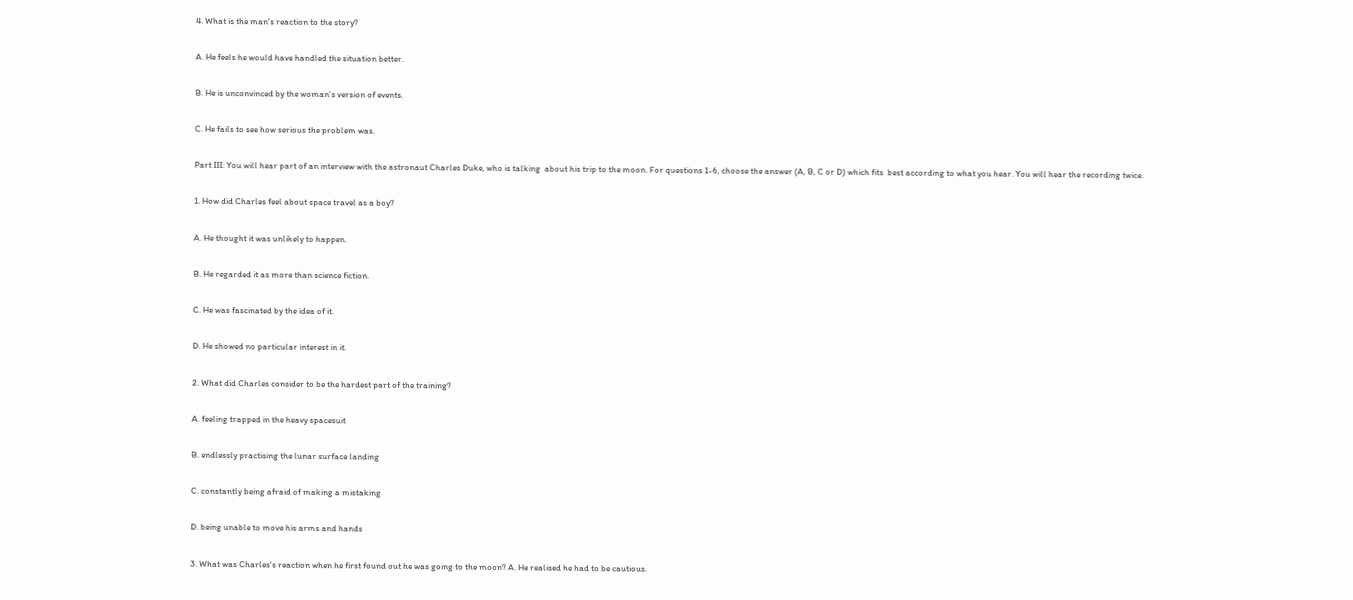4. What is the man's reaction to the story?

A. He feels he would have handled the situation better.

B. He is unconvinced by the woman's version of events.

C. He fails to see how serious the problem was.

Part III: You will hear part of an interview with the astronaut Charles Duke, who is talking  about his trip to the moon. For questions 1-6, choose the answer (A, B, C or D) which fits  best according to what you hear. You will hear the recording twice.

1. How did Charles feel about space travel as a boy?

A. He thought it was unlikely to happen.

B. He regarded it as more than science fiction.

C. He was fascinated by the idea of it.

D. He showed no particular interest in it.

2. What did Charles consider to be the hardest part of the training?

A. feeling trapped in the heavy spacesuit

B. endlessly practising the lunar surface landing

C. constantly being afraid of making a mistaking

D. being unable to move his arms and hands

3. What was Charles's reaction when he first found out he was going to the moon? A. He realised he had to be cautious.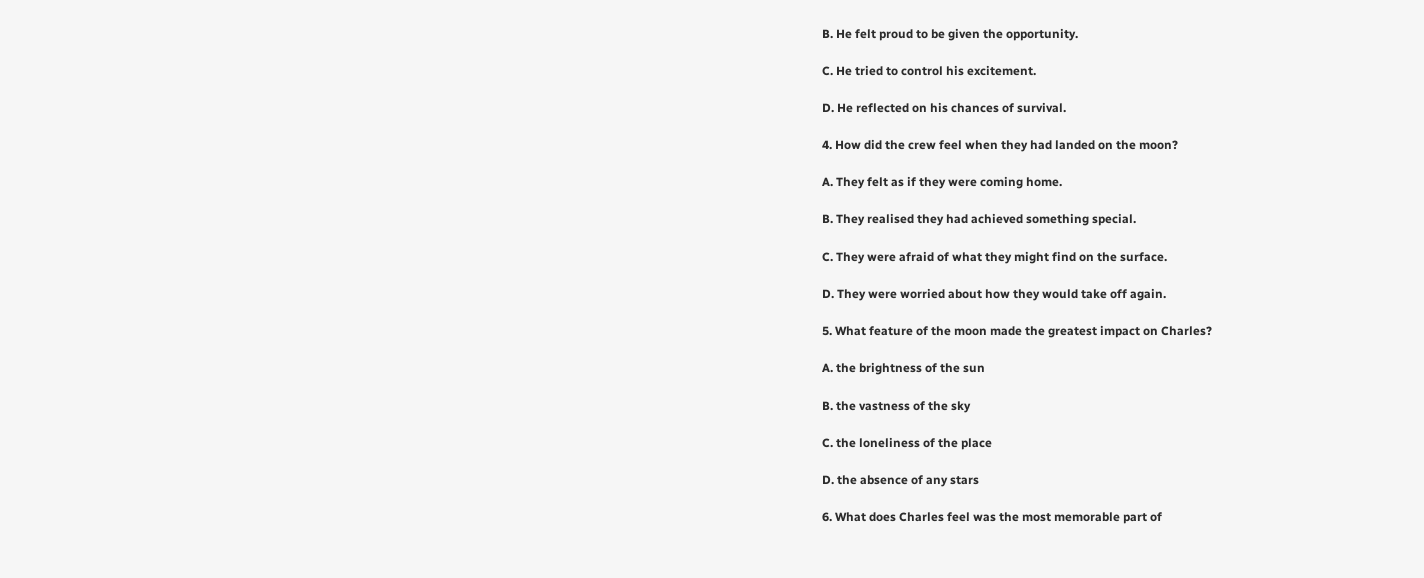B. He felt proud to be given the opportunity.

C. He tried to control his excitement.

D. He reflected on his chances of survival.

4. How did the crew feel when they had landed on the moon?

A. They felt as if they were coming home.

B. They realised they had achieved something special.

C. They were afraid of what they might find on the surface.

D. They were worried about how they would take off again.

5. What feature of the moon made the greatest impact on Charles?

A. the brightness of the sun

B. the vastness of the sky

C. the loneliness of the place

D. the absence of any stars

6. What does Charles feel was the most memorable part of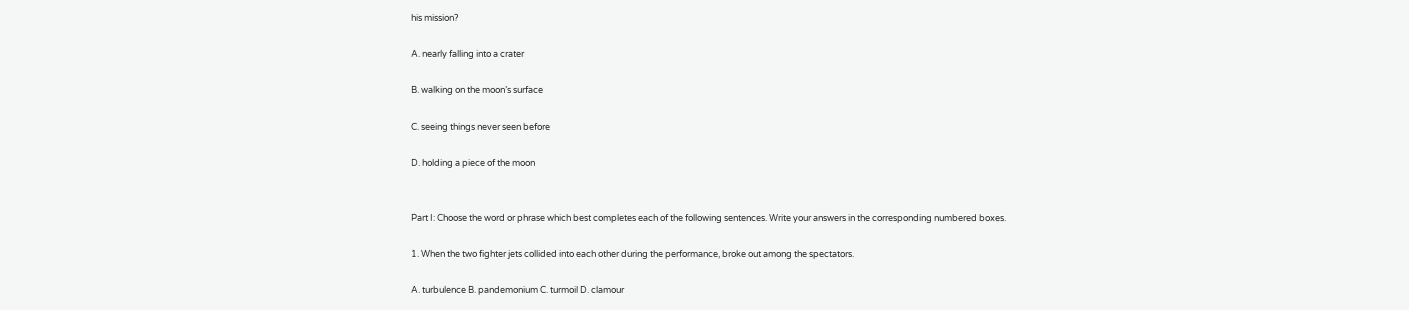his mission?

A. nearly falling into a crater

B. walking on the moon’s surface

C. seeing things never seen before

D. holding a piece of the moon


Part I: Choose the word or phrase which best completes each of the following sentences. Write your answers in the corresponding numbered boxes.

1. When the two fighter jets collided into each other during the performance, broke out among the spectators.

A. turbulence B. pandemonium C. turmoil D. clamour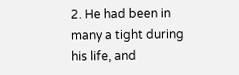2. He had been in many a tight during his life, and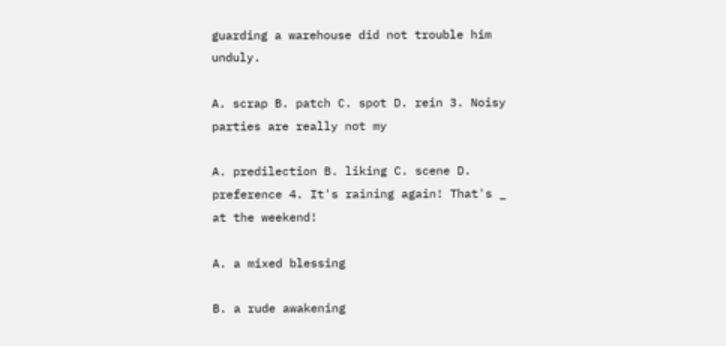guarding a warehouse did not trouble him unduly.

A. scrap B. patch C. spot D. rein 3. Noisy parties are really not my

A. predilection B. liking C. scene D. preference 4. It's raining again! That's _ at the weekend!

A. a mixed blessing

B. a rude awakening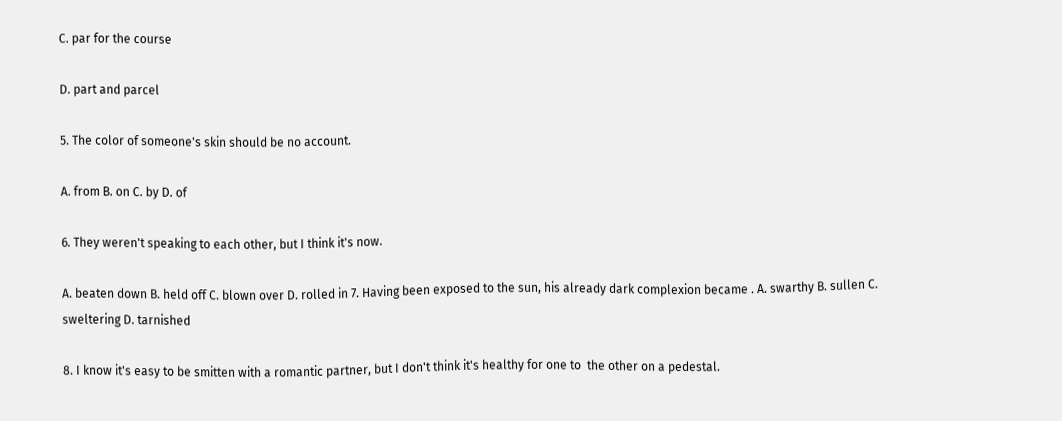C. par for the course

D. part and parcel

5. The color of someone's skin should be no account.

A. from B. on C. by D. of

6. They weren't speaking to each other, but I think it's now.

A. beaten down B. held off C. blown over D. rolled in 7. Having been exposed to the sun, his already dark complexion became . A. swarthy B. sullen C. sweltering D. tarnished

8. I know it's easy to be smitten with a romantic partner, but I don't think it's healthy for one to  the other on a pedestal.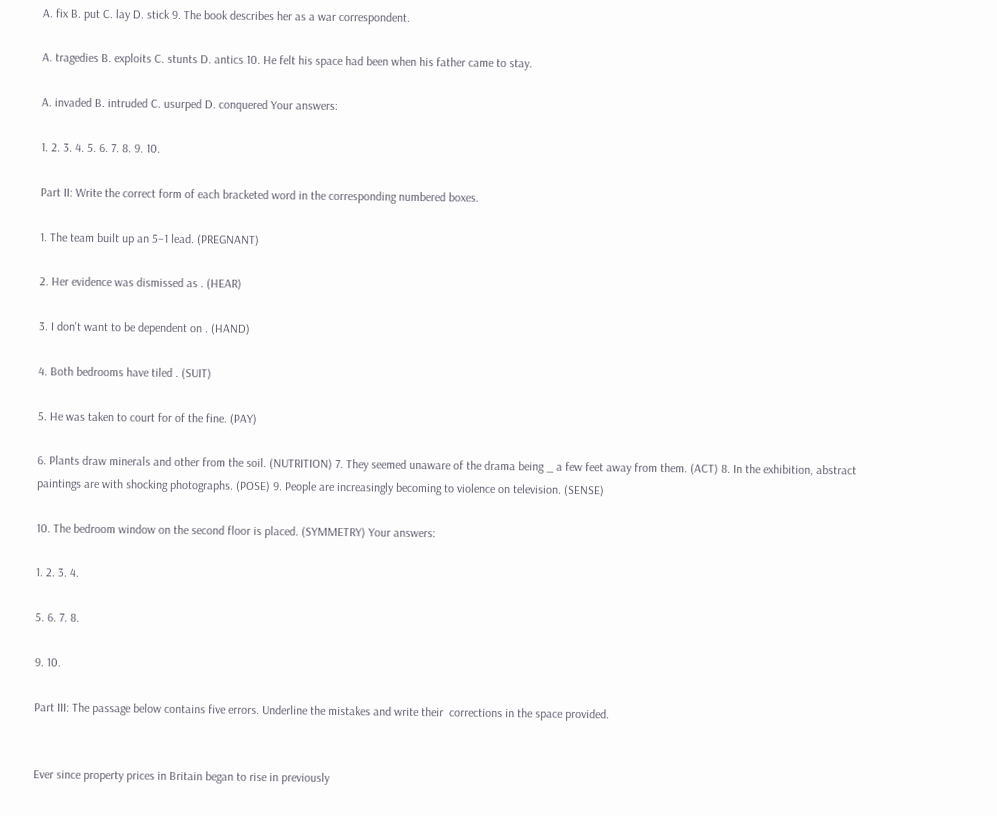A. fix B. put C. lay D. stick 9. The book describes her as a war correspondent.

A. tragedies B. exploits C. stunts D. antics 10. He felt his space had been when his father came to stay.

A. invaded B. intruded C. usurped D. conquered Your answers:

1. 2. 3. 4. 5. 6. 7. 8. 9. 10.

Part II: Write the correct form of each bracketed word in the corresponding numbered boxes.

1. The team built up an 5–1 lead. (PREGNANT)

2. Her evidence was dismissed as . (HEAR)

3. I don't want to be dependent on . (HAND)

4. Both bedrooms have tiled . (SUIT)

5. He was taken to court for of the fine. (PAY)

6. Plants draw minerals and other from the soil. (NUTRITION) 7. They seemed unaware of the drama being _ a few feet away from them. (ACT) 8. In the exhibition, abstract paintings are with shocking photographs. (POSE) 9. People are increasingly becoming to violence on television. (SENSE)

10. The bedroom window on the second floor is placed. (SYMMETRY) Your answers:

1. 2. 3. 4.

5. 6. 7. 8.

9. 10.

Part III: The passage below contains five errors. Underline the mistakes and write their  corrections in the space provided.


Ever since property prices in Britain began to rise in previously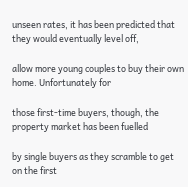unseen rates, it has been predicted that they would eventually level off,

allow more young couples to buy their own home. Unfortunately for

those first-time buyers, though, the property market has been fuelled

by single buyers as they scramble to get on the first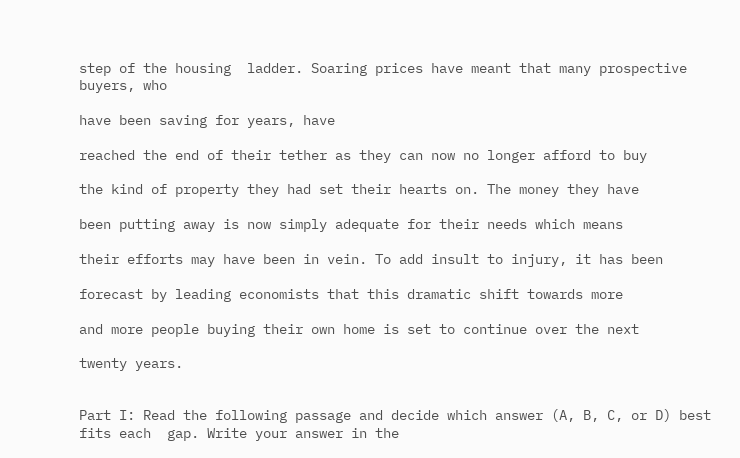step of the housing  ladder. Soaring prices have meant that many prospective buyers, who

have been saving for years, have

reached the end of their tether as they can now no longer afford to buy

the kind of property they had set their hearts on. The money they have

been putting away is now simply adequate for their needs which means

their efforts may have been in vein. To add insult to injury, it has been

forecast by leading economists that this dramatic shift towards more

and more people buying their own home is set to continue over the next

twenty years.


Part I: Read the following passage and decide which answer (A, B, C, or D) best fits each  gap. Write your answer in the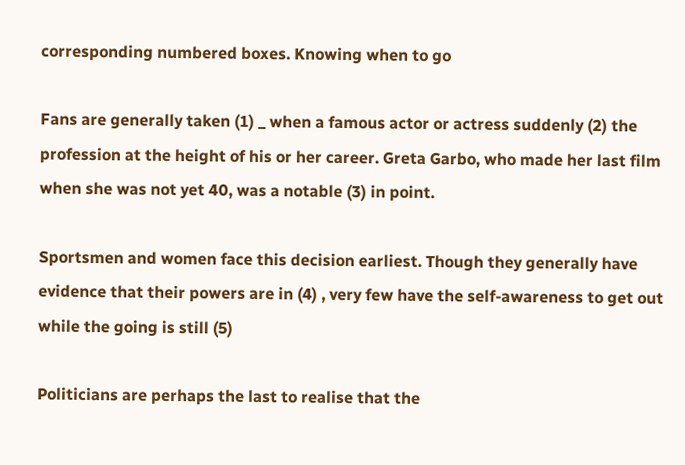corresponding numbered boxes. Knowing when to go

Fans are generally taken (1) _ when a famous actor or actress suddenly (2) the  profession at the height of his or her career. Greta Garbo, who made her last film when she was not yet 40, was a notable (3) in point.

Sportsmen and women face this decision earliest. Though they generally have evidence that their powers are in (4) , very few have the self-awareness to get out while the going is still (5)

Politicians are perhaps the last to realise that the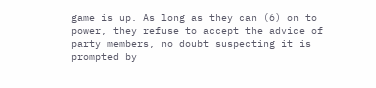game is up. As long as they can (6) on to power, they refuse to accept the advice of party members, no doubt suspecting it is prompted by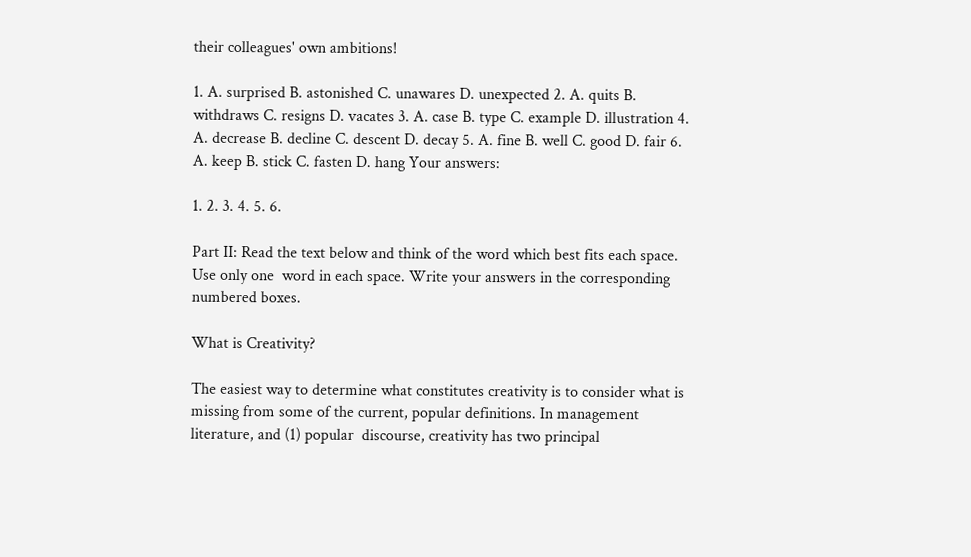their colleagues' own ambitions!

1. A. surprised B. astonished C. unawares D. unexpected 2. A. quits B. withdraws C. resigns D. vacates 3. A. case B. type C. example D. illustration 4. A. decrease B. decline C. descent D. decay 5. A. fine B. well C. good D. fair 6. A. keep B. stick C. fasten D. hang Your answers:

1. 2. 3. 4. 5. 6.

Part II: Read the text below and think of the word which best fits each space. Use only one  word in each space. Write your answers in the corresponding numbered boxes.

What is Creativity?

The easiest way to determine what constitutes creativity is to consider what is missing from some of the current, popular definitions. In management literature, and (1) popular  discourse, creativity has two principal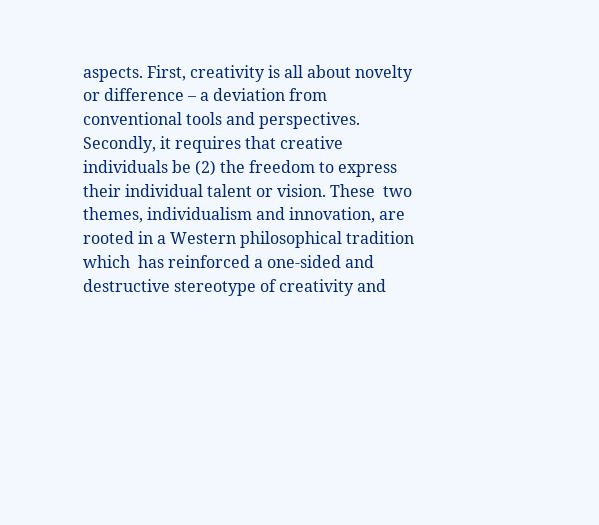aspects. First, creativity is all about novelty or difference – a deviation from conventional tools and perspectives. Secondly, it requires that creative  individuals be (2) the freedom to express their individual talent or vision. These  two themes, individualism and innovation, are rooted in a Western philosophical tradition which  has reinforced a one-sided and destructive stereotype of creativity and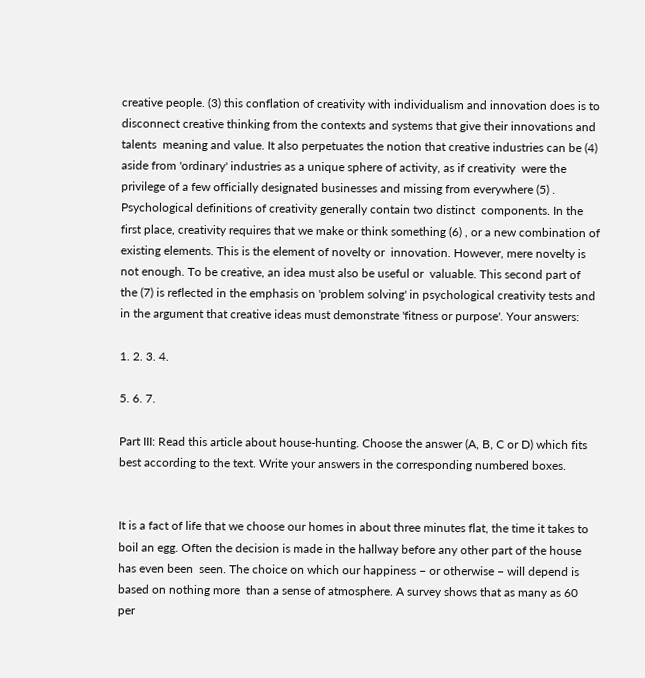creative people. (3) this conflation of creativity with individualism and innovation does is to  disconnect creative thinking from the contexts and systems that give their innovations and talents  meaning and value. It also perpetuates the notion that creative industries can be (4)  aside from 'ordinary' industries as a unique sphere of activity, as if creativity  were the privilege of a few officially designated businesses and missing from everywhere (5) . Psychological definitions of creativity generally contain two distinct  components. In the first place, creativity requires that we make or think something (6) , or a new combination of existing elements. This is the element of novelty or  innovation. However, mere novelty is not enough. To be creative, an idea must also be useful or  valuable. This second part of the (7) is reflected in the emphasis on 'problem solving' in psychological creativity tests and in the argument that creative ideas must demonstrate 'fitness or purpose'. Your answers:

1. 2. 3. 4.

5. 6. 7.

Part III: Read this article about house-hunting. Choose the answer (A, B, C or D) which fits best according to the text. Write your answers in the corresponding numbered boxes.


It is a fact of life that we choose our homes in about three minutes flat, the time it takes to boil an egg. Often the decision is made in the hallway before any other part of the house has even been  seen. The choice on which our happiness − or otherwise − will depend is based on nothing more  than a sense of atmosphere. A survey shows that as many as 60 per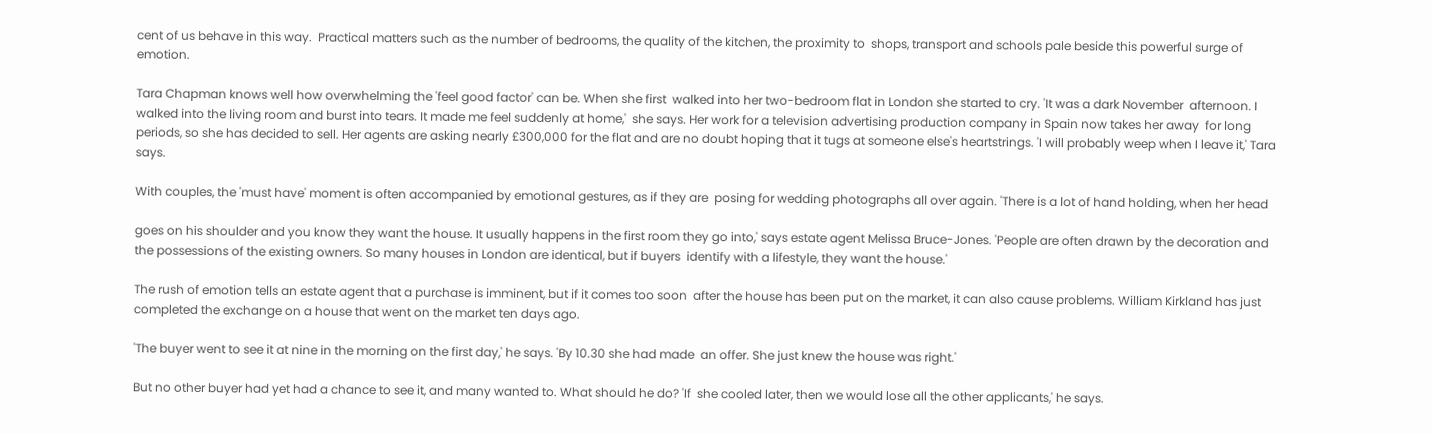cent of us behave in this way.  Practical matters such as the number of bedrooms, the quality of the kitchen, the proximity to  shops, transport and schools pale beside this powerful surge of emotion.

Tara Chapman knows well how overwhelming the 'feel good factor' can be. When she first  walked into her two-bedroom flat in London she started to cry. 'It was a dark November  afternoon. I walked into the living room and burst into tears. It made me feel suddenly at home,'  she says. Her work for a television advertising production company in Spain now takes her away  for long periods, so she has decided to sell. Her agents are asking nearly £300,000 for the flat and are no doubt hoping that it tugs at someone else's heartstrings. 'I will probably weep when I leave it,' Tara says.

With couples, the 'must have' moment is often accompanied by emotional gestures, as if they are  posing for wedding photographs all over again. 'There is a lot of hand holding, when her head

goes on his shoulder and you know they want the house. It usually happens in the first room they go into,' says estate agent Melissa Bruce-Jones. 'People are often drawn by the decoration and the possessions of the existing owners. So many houses in London are identical, but if buyers  identify with a lifestyle, they want the house.'

The rush of emotion tells an estate agent that a purchase is imminent, but if it comes too soon  after the house has been put on the market, it can also cause problems. William Kirkland has just  completed the exchange on a house that went on the market ten days ago.

'The buyer went to see it at nine in the morning on the first day,' he says. 'By 10.30 she had made  an offer. She just knew the house was right.'

But no other buyer had yet had a chance to see it, and many wanted to. What should he do? 'If  she cooled later, then we would lose all the other applicants,' he says.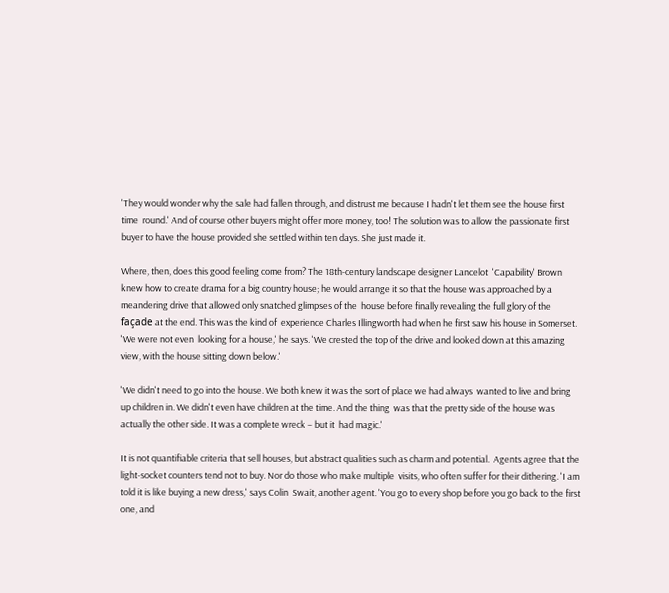'They would wonder why the sale had fallen through, and distrust me because I hadn't let them see the house first time  round.' And of course other buyers might offer more money, too! The solution was to allow the passionate first buyer to have the house provided she settled within ten days. She just made it.

Where, then, does this good feeling come from? The 18th-century landscape designer Lancelot  'Capability' Brown knew how to create drama for a big country house; he would arrange it so that the house was approached by a meandering drive that allowed only snatched glimpses of the  house before finally revealing the full glory of the façade at the end. This was the kind of  experience Charles Illingworth had when he first saw his house in Somerset. 'We were not even  looking for a house,' he says. 'We crested the top of the drive and looked down at this amazing  view, with the house sitting down below.'

'We didn't need to go into the house. We both knew it was the sort of place we had always  wanted to live and bring up children in. We didn't even have children at the time. And the thing  was that the pretty side of the house was actually the other side. It was a complete wreck − but it  had magic.'

It is not quantifiable criteria that sell houses, but abstract qualities such as charm and potential.  Agents agree that the light-socket counters tend not to buy. Nor do those who make multiple  visits, who often suffer for their dithering. 'I am told it is like buying a new dress,' says Colin  Swait, another agent. 'You go to every shop before you go back to the first one, and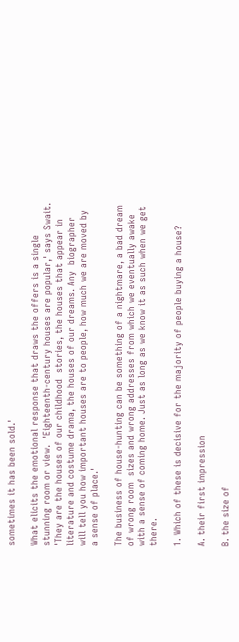sometimes it has been sold.'

What elicits the emotional response that draws the offers is a single stunning room or view.  'Eighteenth-century houses are popular,' says Swait. 'They are the houses of our childhood  stories, the houses that appear in literature and costume drama, the houses of our dreams. Any  biographer will tell you how important houses are to people, how much we are moved by a sense of place.'

The business of house-hunting can be something of a nightmare, a bad dream of wrong room  sizes and wrong addresses from which we eventually awake with a sense of coming home. Just as long as we know it as such when we get there.

1. Which of these is decisive for the majority of people buying a house?

A. their first impression

B. the size of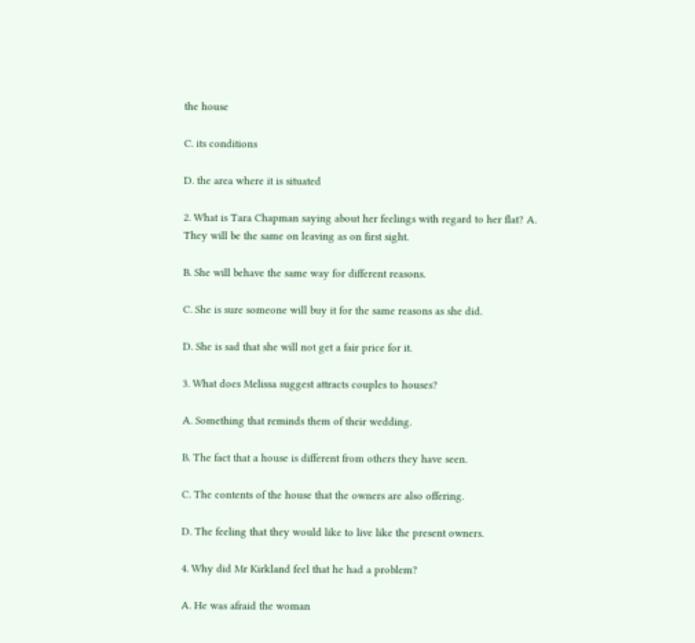the house

C. its conditions

D. the area where it is situated

2. What is Tara Chapman saying about her feelings with regard to her flat? A. They will be the same on leaving as on first sight.

B. She will behave the same way for different reasons.

C. She is sure someone will buy it for the same reasons as she did.

D. She is sad that she will not get a fair price for it.

3. What does Melissa suggest attracts couples to houses?

A. Something that reminds them of their wedding.

B. The fact that a house is different from others they have seen.

C. The contents of the house that the owners are also offering.

D. The feeling that they would like to live like the present owners.

4. Why did Mr Kirkland feel that he had a problem?

A. He was afraid the woman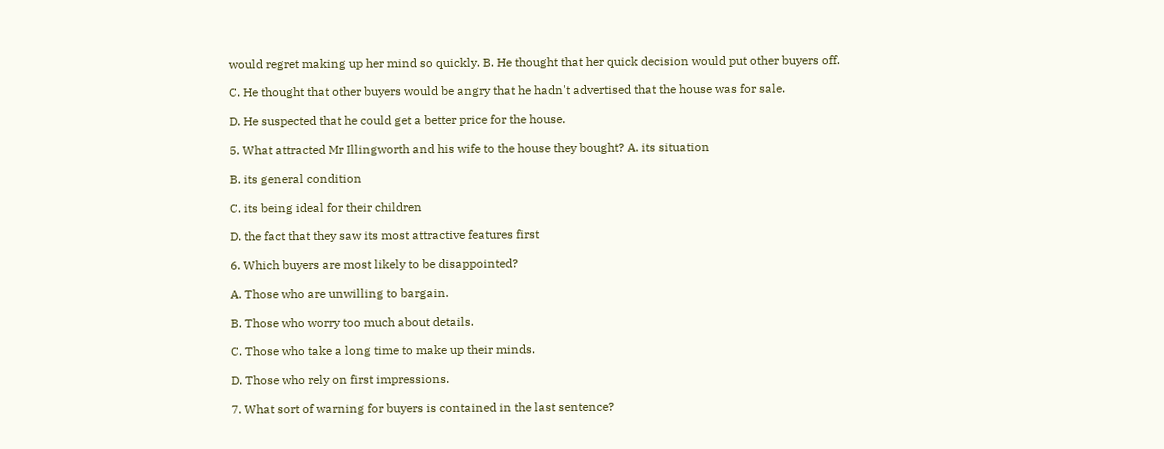would regret making up her mind so quickly. B. He thought that her quick decision would put other buyers off.

C. He thought that other buyers would be angry that he hadn't advertised that the house was for sale.

D. He suspected that he could get a better price for the house.

5. What attracted Mr Illingworth and his wife to the house they bought? A. its situation

B. its general condition

C. its being ideal for their children

D. the fact that they saw its most attractive features first

6. Which buyers are most likely to be disappointed?

A. Those who are unwilling to bargain.

B. Those who worry too much about details.

C. Those who take a long time to make up their minds.

D. Those who rely on first impressions.

7. What sort of warning for buyers is contained in the last sentence?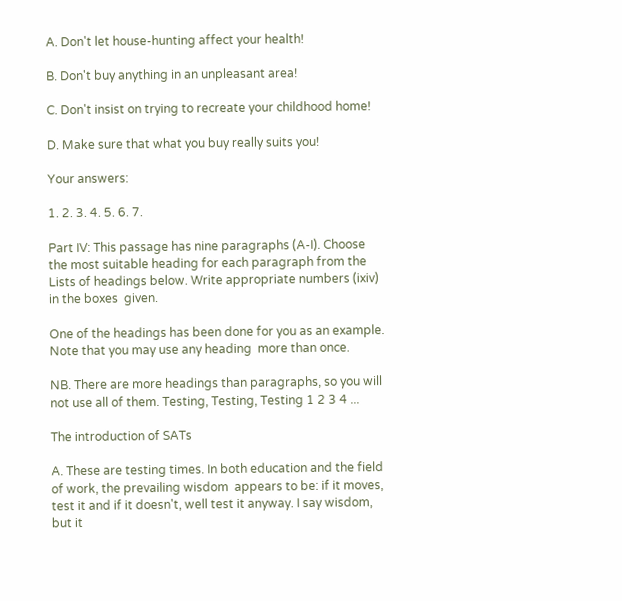A. Don't let house-hunting affect your health!

B. Don't buy anything in an unpleasant area!

C. Don't insist on trying to recreate your childhood home!

D. Make sure that what you buy really suits you!

Your answers:

1. 2. 3. 4. 5. 6. 7.

Part IV: This passage has nine paragraphs (A-I). Choose the most suitable heading for each paragraph from the Lists of headings below. Write appropriate numbers (ixiv) in the boxes  given.

One of the headings has been done for you as an example. Note that you may use any heading  more than once.

NB. There are more headings than paragraphs, so you will not use all of them. Testing, Testing, Testing 1 2 3 4 ...

The introduction of SATs

A. These are testing times. In both education and the field of work, the prevailing wisdom  appears to be: if it moves, test it and if it doesn't, well test it anyway. I say wisdom, but it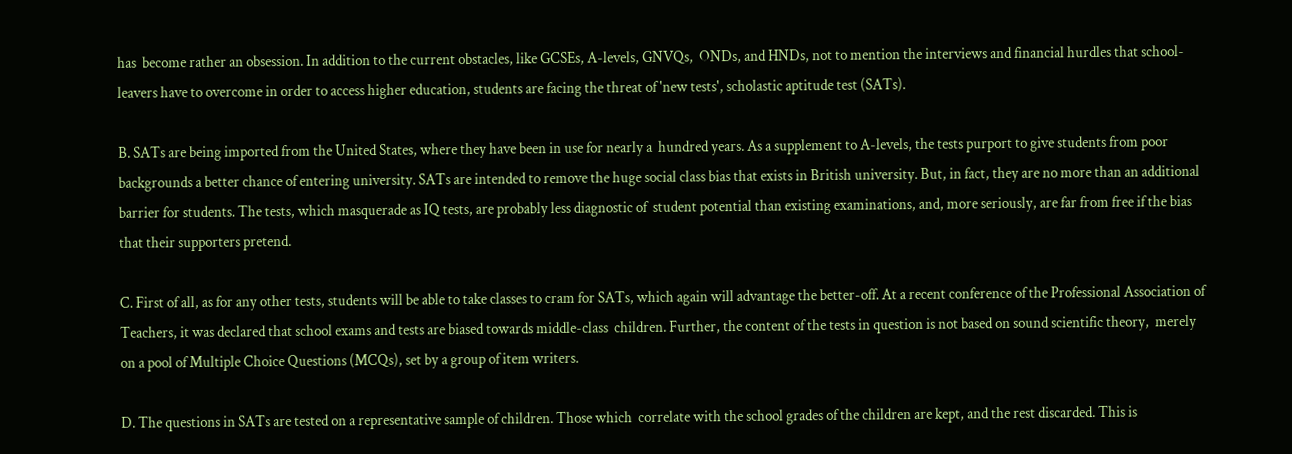has  become rather an obsession. In addition to the current obstacles, like GCSEs, A-levels, GNVQs,  ONDs, and HNDs, not to mention the interviews and financial hurdles that school-leavers have to overcome in order to access higher education, students are facing the threat of 'new tests', scholastic aptitude test (SATs).

B. SATs are being imported from the United States, where they have been in use for nearly a  hundred years. As a supplement to A-levels, the tests purport to give students from poor  backgrounds a better chance of entering university. SATs are intended to remove the huge social class bias that exists in British university. But, in fact, they are no more than an additional barrier for students. The tests, which masquerade as IQ tests, are probably less diagnostic of  student potential than existing examinations, and, more seriously, are far from free if the bias  that their supporters pretend.

C. First of all, as for any other tests, students will be able to take classes to cram for SATs, which again will advantage the better-off. At a recent conference of the Professional Association of Teachers, it was declared that school exams and tests are biased towards middle-class  children. Further, the content of the tests in question is not based on sound scientific theory,  merely on a pool of Multiple Choice Questions (MCQs), set by a group of item writers.

D. The questions in SATs are tested on a representative sample of children. Those which  correlate with the school grades of the children are kept, and the rest discarded. This is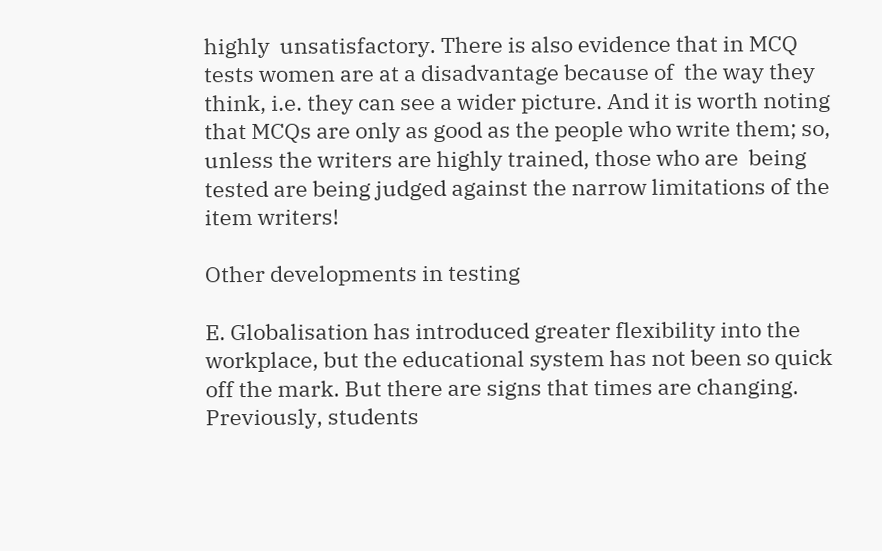highly  unsatisfactory. There is also evidence that in MCQ tests women are at a disadvantage because of  the way they think, i.e. they can see a wider picture. And it is worth noting that MCQs are only as good as the people who write them; so, unless the writers are highly trained, those who are  being tested are being judged against the narrow limitations of the item writers!

Other developments in testing

E. Globalisation has introduced greater flexibility into the workplace, but the educational system has not been so quick off the mark. But there are signs that times are changing.  Previously, students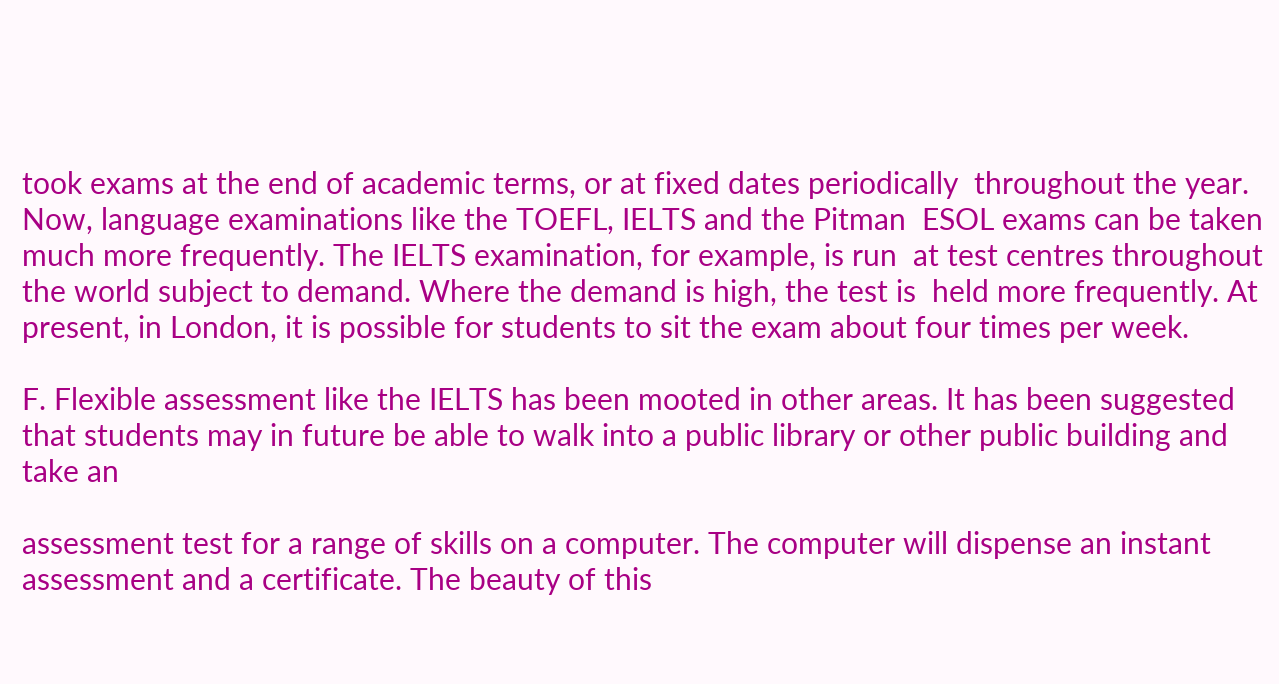took exams at the end of academic terms, or at fixed dates periodically  throughout the year. Now, language examinations like the TOEFL, IELTS and the Pitman  ESOL exams can be taken much more frequently. The IELTS examination, for example, is run  at test centres throughout the world subject to demand. Where the demand is high, the test is  held more frequently. At present, in London, it is possible for students to sit the exam about four times per week.

F. Flexible assessment like the IELTS has been mooted in other areas. It has been suggested that students may in future be able to walk into a public library or other public building and take an

assessment test for a range of skills on a computer. The computer will dispense an instant assessment and a certificate. The beauty of this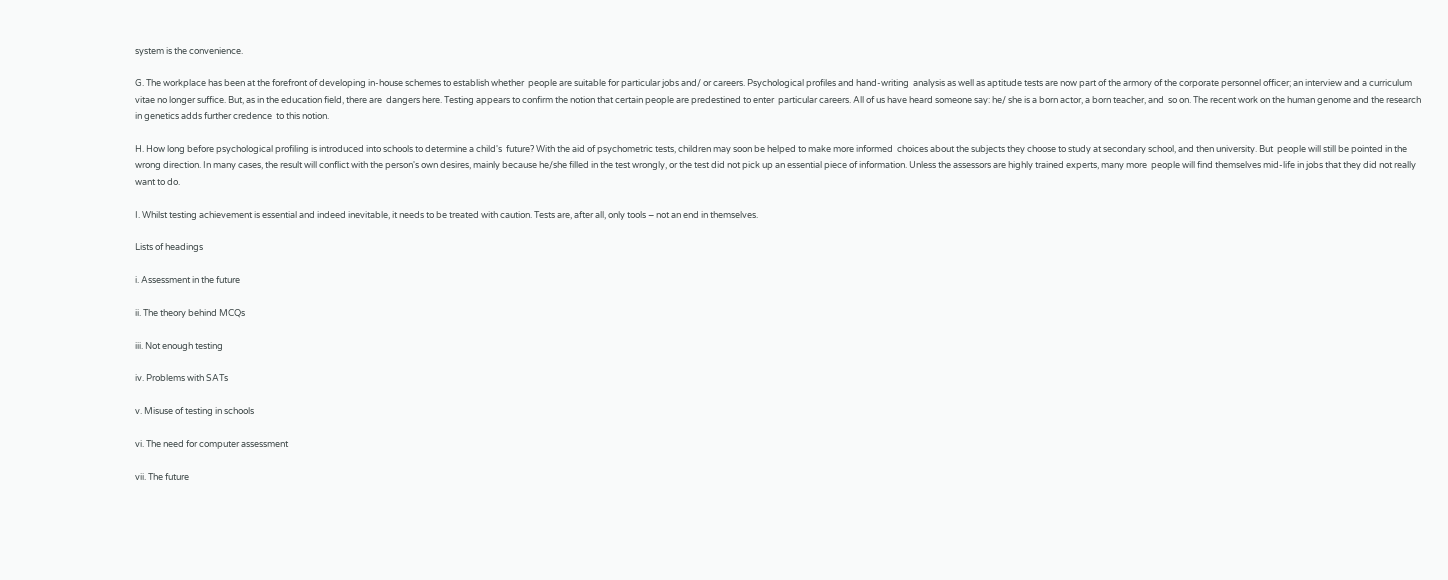system is the convenience.

G. The workplace has been at the forefront of developing in-house schemes to establish whether  people are suitable for particular jobs and/ or careers. Psychological profiles and hand-writing  analysis as well as aptitude tests are now part of the armory of the corporate personnel officer; an interview and a curriculum vitae no longer suffice. But, as in the education field, there are  dangers here. Testing appears to confirm the notion that certain people are predestined to enter  particular careers. All of us have heard someone say: he/ she is a born actor, a born teacher, and  so on. The recent work on the human genome and the research in genetics adds further credence  to this notion.

H. How long before psychological profiling is introduced into schools to determine a child's  future? With the aid of psychometric tests, children may soon be helped to make more informed  choices about the subjects they choose to study at secondary school, and then university. But  people will still be pointed in the wrong direction. In many cases, the result will conflict with the person's own desires, mainly because he/she filled in the test wrongly, or the test did not pick up an essential piece of information. Unless the assessors are highly trained experts, many more  people will find themselves mid-life in jobs that they did not really want to do.

I. Whilst testing achievement is essential and indeed inevitable, it needs to be treated with caution. Tests are, after all, only tools − not an end in themselves.

Lists of headings

i. Assessment in the future

ii. The theory behind MCQs

iii. Not enough testing

iv. Problems with SATs

v. Misuse of testing in schools

vi. The need for computer assessment

vii. The future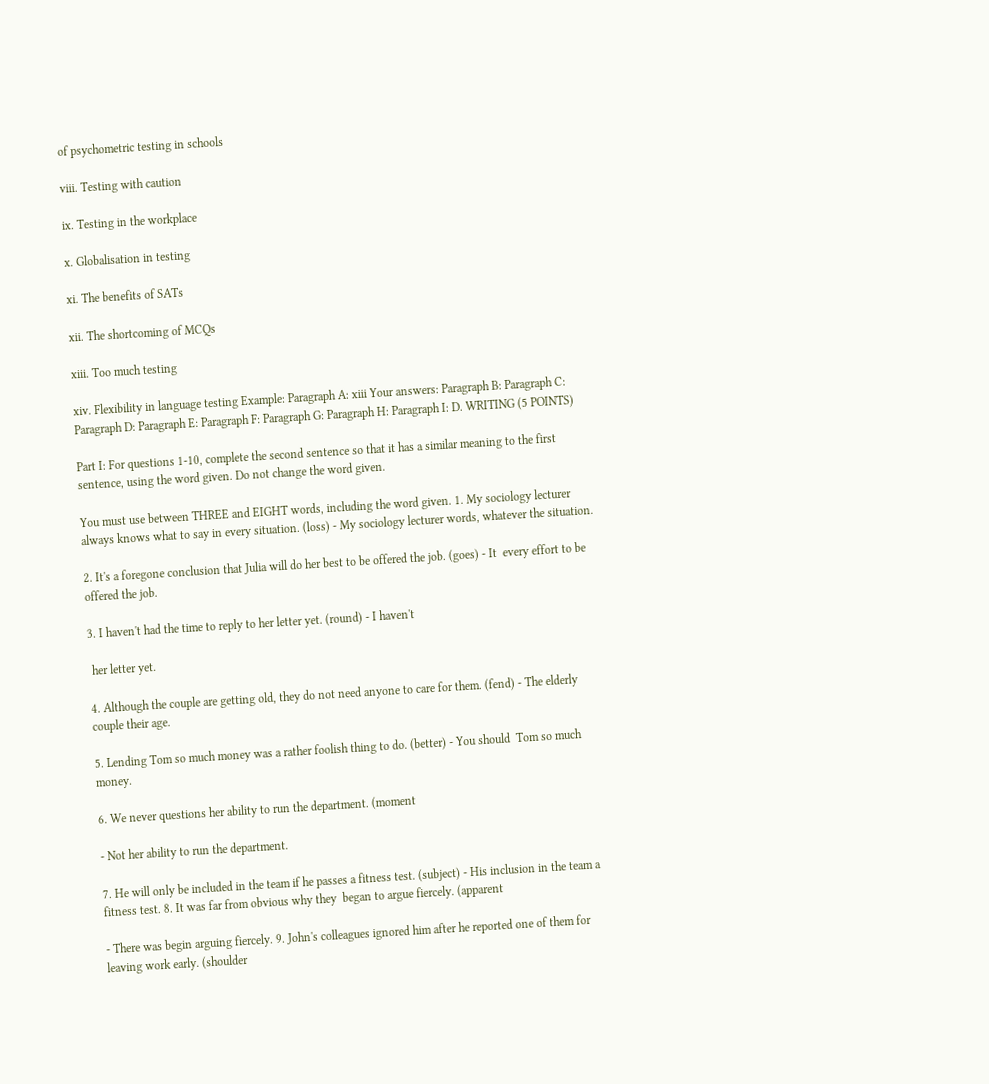of psychometric testing in schools

viii. Testing with caution

ix. Testing in the workplace

x. Globalisation in testing

xi. The benefits of SATs

xii. The shortcoming of MCQs

xiii. Too much testing

xiv. Flexibility in language testing Example: Paragraph A: xiii Your answers: Paragraph B: Paragraph C: Paragraph D: Paragraph E: Paragraph F: Paragraph G: Paragraph H: Paragraph I: D. WRITING (5 POINTS)

Part I: For questions 1-10, complete the second sentence so that it has a similar meaning to the first sentence, using the word given. Do not change the word given.

You must use between THREE and EIGHT words, including the word given. 1. My sociology lecturer always knows what to say in every situation. (loss) - My sociology lecturer words, whatever the situation.

2. It's a foregone conclusion that Julia will do her best to be offered the job. (goes) - It  every effort to be offered the job.

3. I haven't had the time to reply to her letter yet. (round) - I haven't

 her letter yet.

4. Although the couple are getting old, they do not need anyone to care for them. (fend) - The elderly couple their age.

5. Lending Tom so much money was a rather foolish thing to do. (better) - You should  Tom so much money.

6. We never questions her ability to run the department. (moment

- Not her ability to run the department.

7. He will only be included in the team if he passes a fitness test. (subject) - His inclusion in the team a fitness test. 8. It was far from obvious why they  began to argue fiercely. (apparent

- There was begin arguing fiercely. 9. John's colleagues ignored him after he reported one of them for leaving work early. (shoulder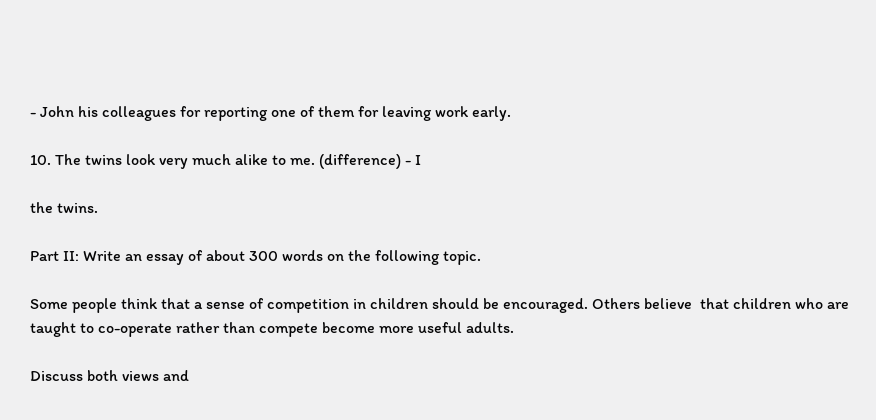- John his colleagues for reporting one of them for leaving work early.

10. The twins look very much alike to me. (difference) - I

the twins.

Part II: Write an essay of about 300 words on the following topic.

Some people think that a sense of competition in children should be encouraged. Others believe  that children who are taught to co-operate rather than compete become more useful adults.

Discuss both views and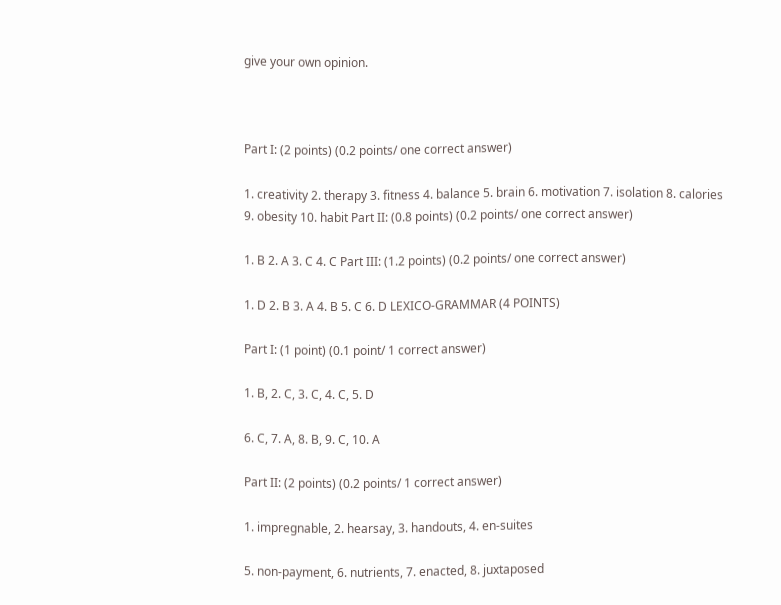give your own opinion.



Part I: (2 points) (0.2 points/ one correct answer)

1. creativity 2. therapy 3. fitness 4. balance 5. brain 6. motivation 7. isolation 8. calories 9. obesity 10. habit Part II: (0.8 points) (0.2 points/ one correct answer)

1. B 2. A 3. C 4. C Part III: (1.2 points) (0.2 points/ one correct answer)

1. D 2. B 3. A 4. B 5. C 6. D LEXICO-GRAMMAR (4 POINTS)

Part I: (1 point) (0.1 point/ 1 correct answer)

1. B, 2. C, 3. C, 4. C, 5. D

6. C, 7. A, 8. B, 9. C, 10. A

Part II: (2 points) (0.2 points/ 1 correct answer)

1. impregnable, 2. hearsay, 3. handouts, 4. en-suites

5. non-payment, 6. nutrients, 7. enacted, 8. juxtaposed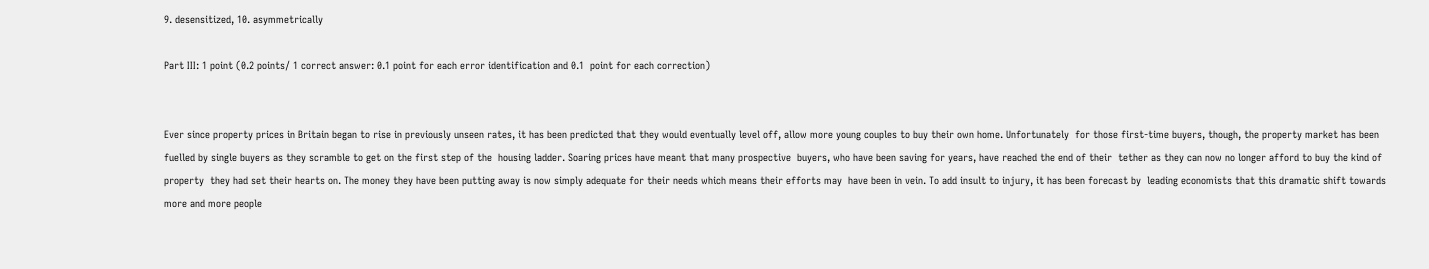9. desensitized, 10. asymmetrically

Part III: 1 point (0.2 points/ 1 correct answer: 0.1 point for each error identification and 0.1  point for each correction)


Ever since property prices in Britain began to rise in previously unseen rates, it has been predicted that they would eventually level off, allow more young couples to buy their own home. Unfortunately  for those first-time buyers, though, the property market has been  fuelled by single buyers as they scramble to get on the first step of the  housing ladder. Soaring prices have meant that many prospective  buyers, who have been saving for years, have reached the end of their  tether as they can now no longer afford to buy the kind of property  they had set their hearts on. The money they have been putting away is now simply adequate for their needs which means their efforts may  have been in vein. To add insult to injury, it has been forecast by  leading economists that this dramatic shift towards more and more people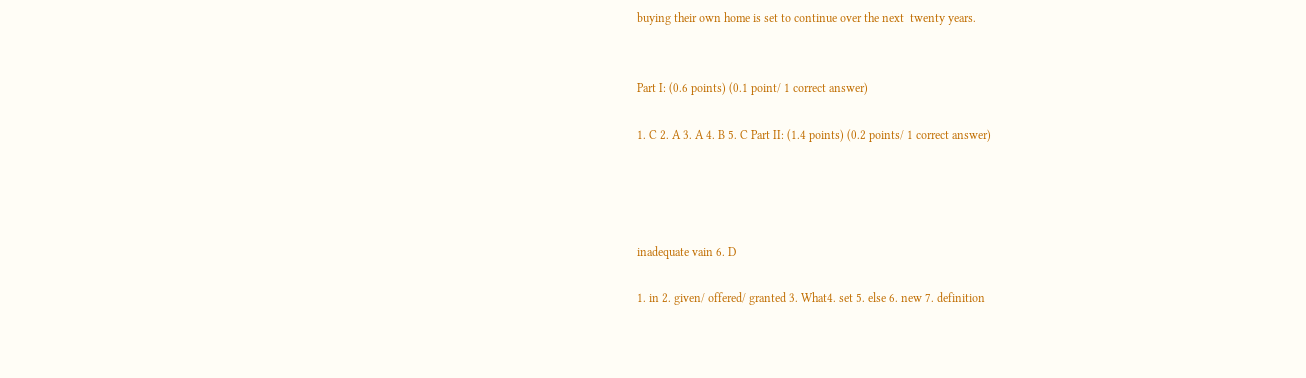buying their own home is set to continue over the next  twenty years.


Part I: (0.6 points) (0.1 point/ 1 correct answer)

1. C 2. A 3. A 4. B 5. C Part II: (1.4 points) (0.2 points/ 1 correct answer)




inadequate vain 6. D

1. in 2. given/ offered/ granted 3. What4. set 5. else 6. new 7. definition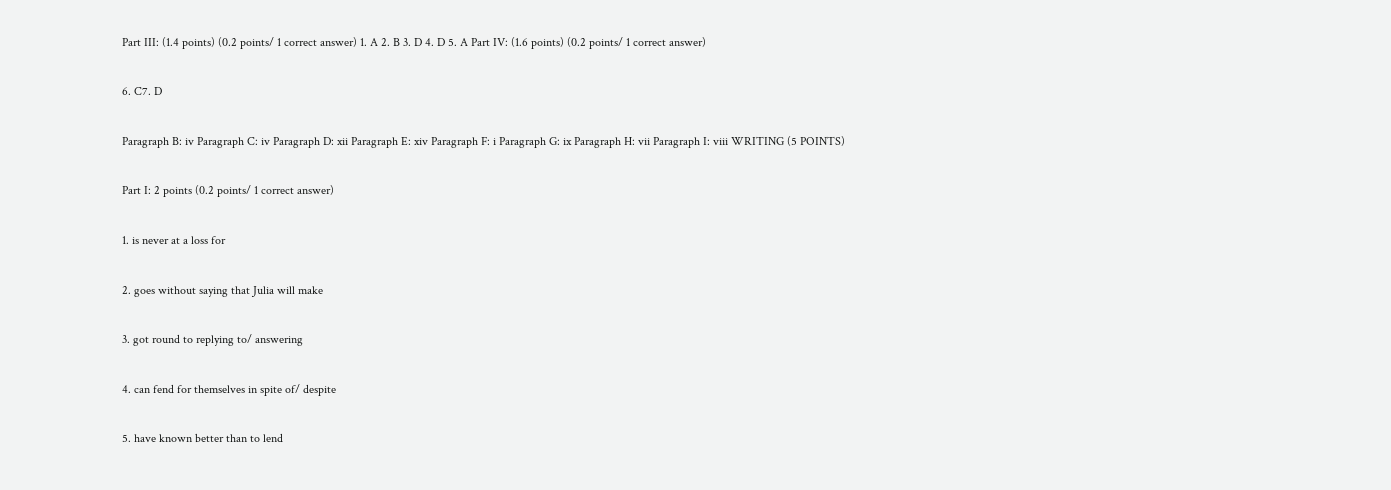Part III: (1.4 points) (0.2 points/ 1 correct answer) 1. A 2. B 3. D 4. D 5. A Part IV: (1.6 points) (0.2 points/ 1 correct answer)

6. C7. D

Paragraph B: iv Paragraph C: iv Paragraph D: xii Paragraph E: xiv Paragraph F: i Paragraph G: ix Paragraph H: vii Paragraph I: viii WRITING (5 POINTS)

Part I: 2 points (0.2 points/ 1 correct answer)

1. is never at a loss for

2. goes without saying that Julia will make

3. got round to replying to/ answering

4. can fend for themselves in spite of/ despite

5. have known better than to lend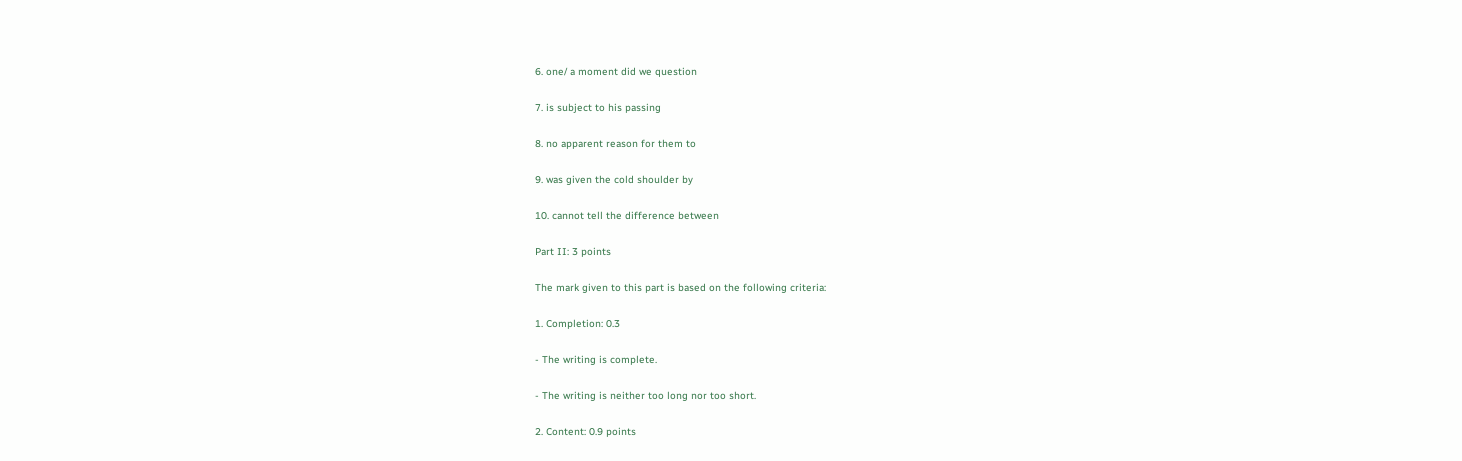6. one/ a moment did we question

7. is subject to his passing

8. no apparent reason for them to

9. was given the cold shoulder by

10. cannot tell the difference between

Part II: 3 points

The mark given to this part is based on the following criteria:

1. Completion: 0.3

- The writing is complete.

- The writing is neither too long nor too short.

2. Content: 0.9 points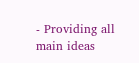- Providing all main ideas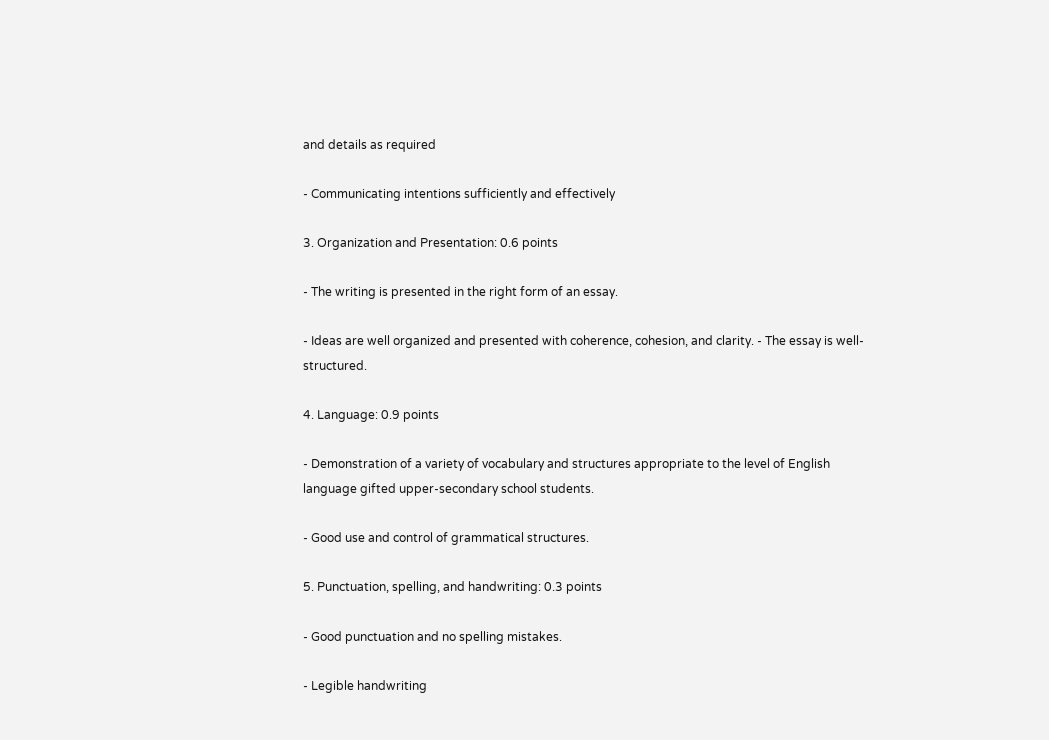and details as required

- Communicating intentions sufficiently and effectively

3. Organization and Presentation: 0.6 points

- The writing is presented in the right form of an essay.

- Ideas are well organized and presented with coherence, cohesion, and clarity. - The essay is well-structured.

4. Language: 0.9 points

- Demonstration of a variety of vocabulary and structures appropriate to the level of English language gifted upper-secondary school students.

- Good use and control of grammatical structures.

5. Punctuation, spelling, and handwriting: 0.3 points

- Good punctuation and no spelling mistakes.

- Legible handwriting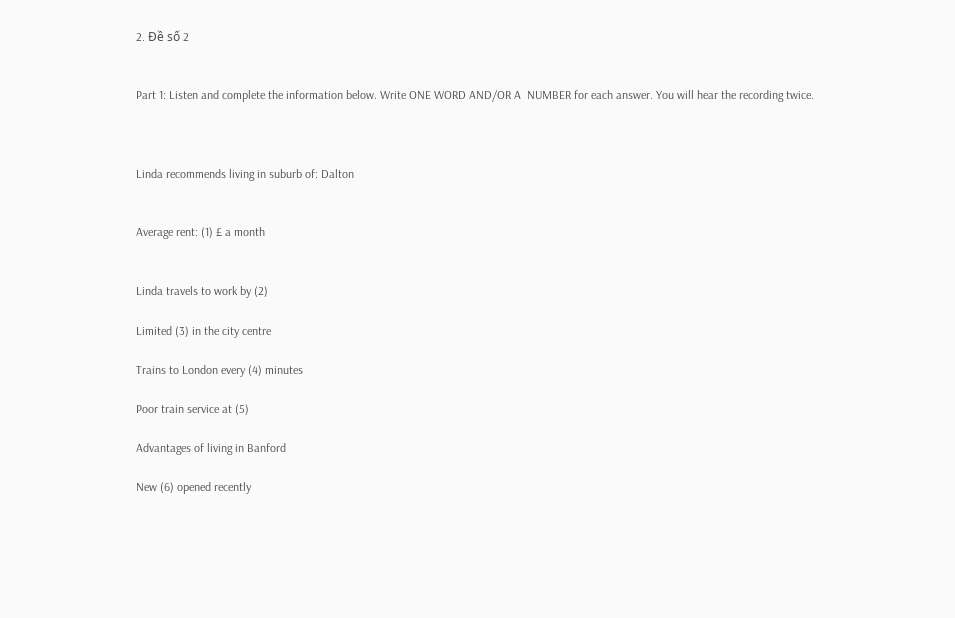2. Đề số 2


Part 1: Listen and complete the information below. Write ONE WORD AND/OR A  NUMBER for each answer. You will hear the recording twice.



Linda recommends living in suburb of: Dalton


Average rent: (1) £ a month


Linda travels to work by (2)

Limited (3) in the city centre

Trains to London every (4) minutes

Poor train service at (5)

Advantages of living in Banford

New (6) opened recently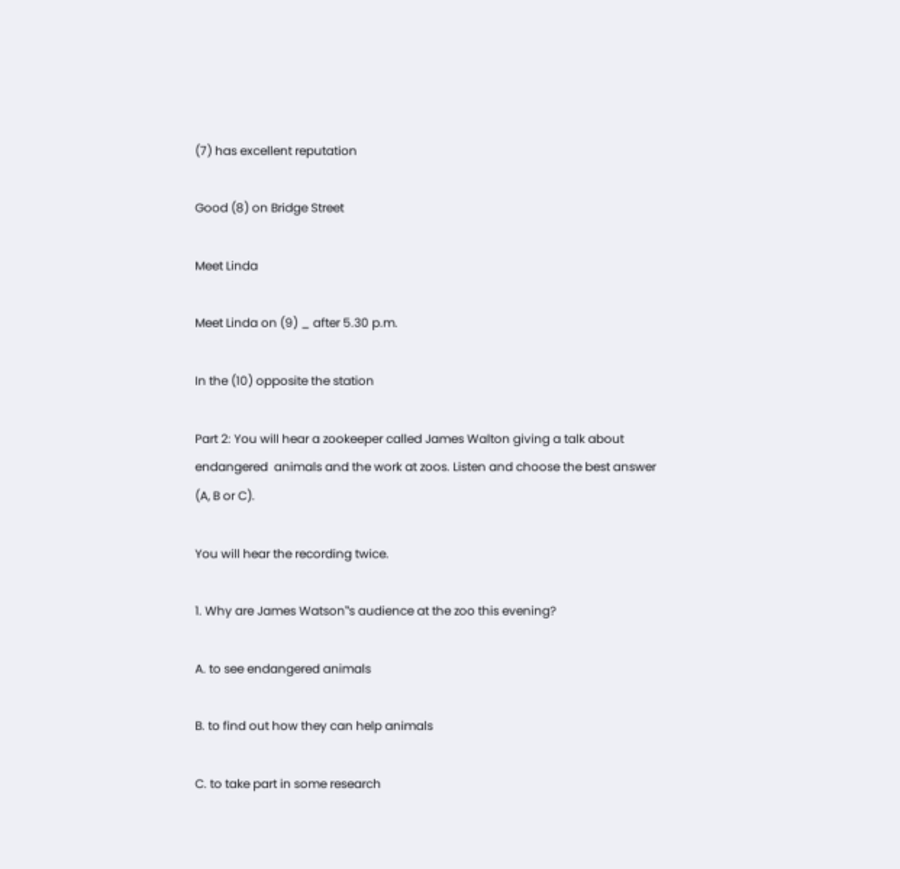(7) has excellent reputation

Good (8) on Bridge Street

Meet Linda

Meet Linda on (9) _ after 5.30 p.m.

In the (10) opposite the station

Part 2: You will hear a zookeeper called James Walton giving a talk about endangered  animals and the work at zoos. Listen and choose the best answer (A, B or C).

You will hear the recording twice.

1. Why are James Watson‟s audience at the zoo this evening?

A. to see endangered animals

B. to find out how they can help animals

C. to take part in some research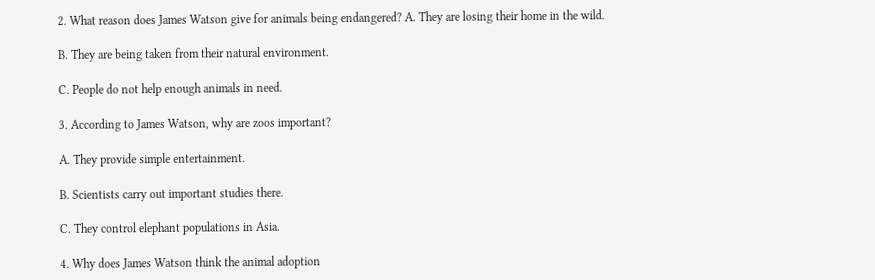2. What reason does James Watson give for animals being endangered? A. They are losing their home in the wild.

B. They are being taken from their natural environment.

C. People do not help enough animals in need.

3. According to James Watson, why are zoos important?

A. They provide simple entertainment.

B. Scientists carry out important studies there.

C. They control elephant populations in Asia.

4. Why does James Watson think the animal adoption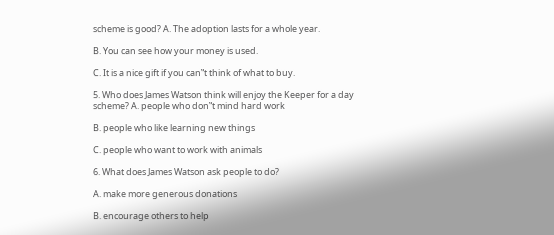scheme is good? A. The adoption lasts for a whole year.

B. You can see how your money is used.

C. It is a nice gift if you can‟t think of what to buy.

5. Who does James Watson think will enjoy the Keeper for a day scheme? A. people who don‟t mind hard work

B. people who like learning new things

C. people who want to work with animals

6. What does James Watson ask people to do?

A. make more generous donations

B. encourage others to help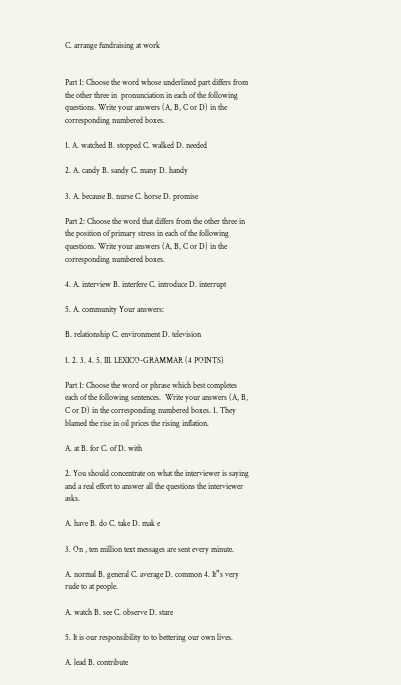C. arrange fundraising at work


Part 1: Choose the word whose underlined part differs from the other three in  pronunciation in each of the following questions. Write your answers (A, B, C or D) in the  corresponding numbered boxes.

1. A. watched B. stopped C. walked D. needed

2. A. candy B. sandy C. many D. handy

3. A. because B. nurse C. horse D. promise

Part 2: Choose the word that differs from the other three in the position of primary stress in each of the following questions. Write your answers (A, B, C or D) in the corresponding numbered boxes.

4. A. interview B. interfere C. introduce D. interrupt

5. A. community Your answers:

B. relationship C. environment D. television

1. 2. 3. 4. 5. III. LEXICO-GRAMMAR (4 POINTS)

Part 1: Choose the word or phrase which best completes each of the following sentences.  Write your answers (A, B, C or D) in the corresponding numbered boxes. 1. They blamed the rise in oil prices the rising inflation.

A. at B. for C. of D. with

2. You should concentrate on what the interviewer is saying and a real effort to answer all the questions the interviewer asks.

A. have B. do C. take D. mak e

3. On , ten million text messages are sent every minute.

A. normal B. general C. average D. common 4. It‟s very rude to at people.

A. watch B. see C. observe D. stare

5. It is our responsibility to to bettering our own lives.

A. lead B. contribute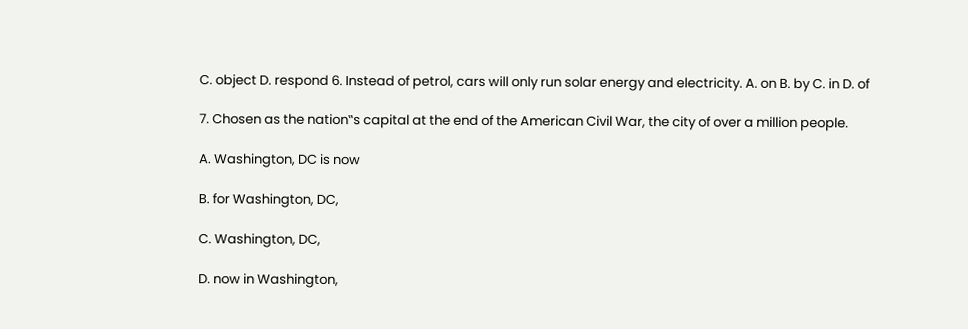C. object D. respond 6. Instead of petrol, cars will only run solar energy and electricity. A. on B. by C. in D. of

7. Chosen as the nation‟s capital at the end of the American Civil War, the city of over a million people.

A. Washington, DC is now

B. for Washington, DC,

C. Washington, DC,

D. now in Washington,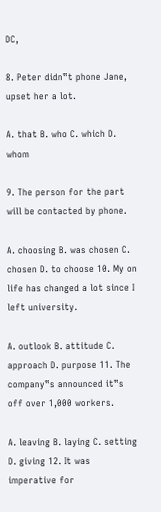DC,

8. Peter didn‟t phone Jane, upset her a lot.

A. that B. who C. which D. whom

9. The person for the part will be contacted by phone.

A. choosing B. was chosen C. chosen D. to choose 10. My on life has changed a lot since I left university.

A. outlook B. attitude C. approach D. purpose 11. The company‟s announced it‟s off over 1,000 workers.

A. leaving B. laying C. setting D. giving 12. It was imperative for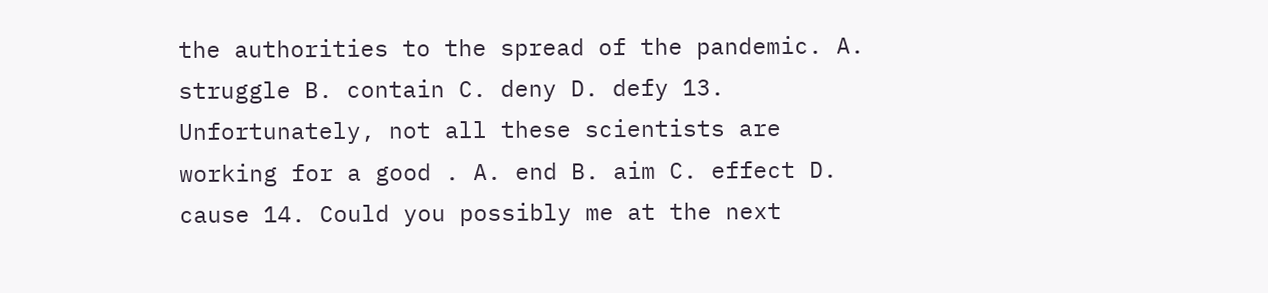the authorities to the spread of the pandemic. A. struggle B. contain C. deny D. defy 13. Unfortunately, not all these scientists are working for a good . A. end B. aim C. effect D. cause 14. Could you possibly me at the next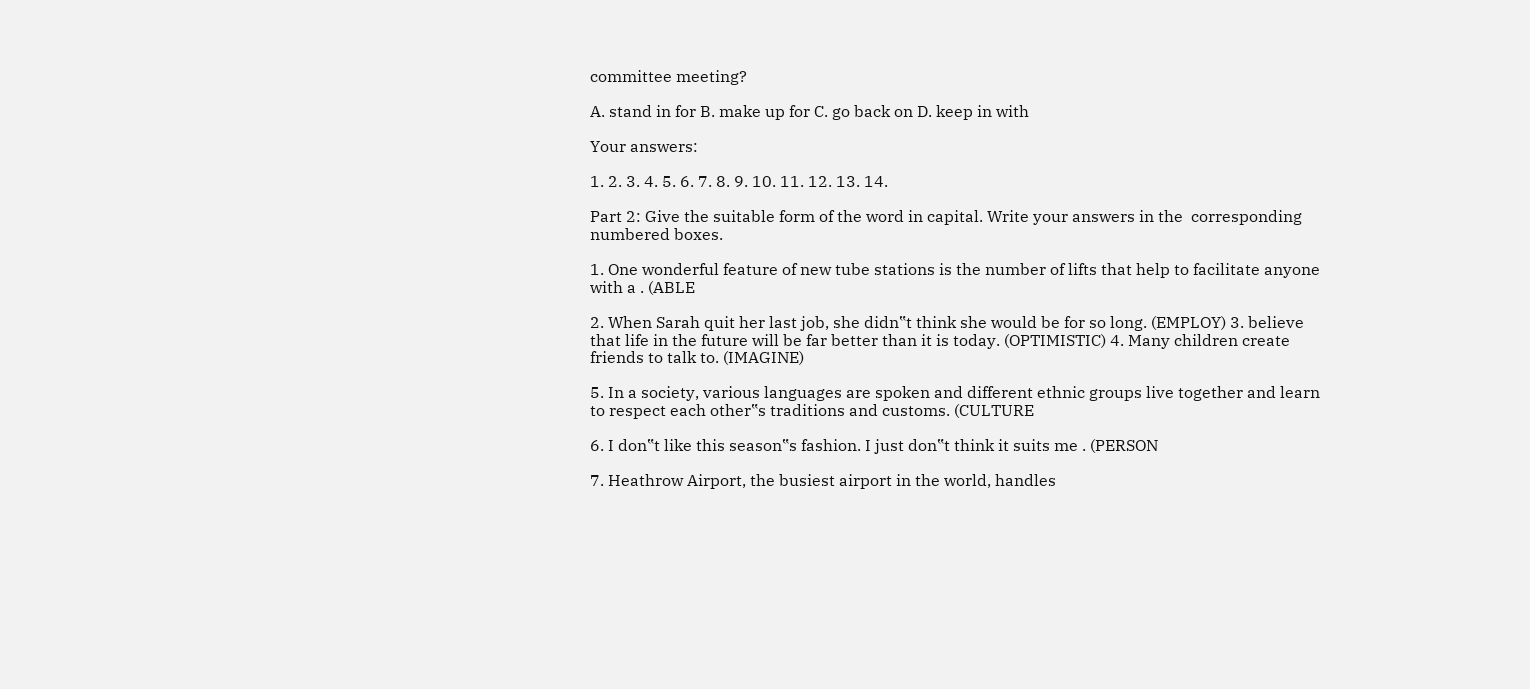committee meeting?

A. stand in for B. make up for C. go back on D. keep in with

Your answers:

1. 2. 3. 4. 5. 6. 7. 8. 9. 10. 11. 12. 13. 14.

Part 2: Give the suitable form of the word in capital. Write your answers in the  corresponding numbered boxes.

1. One wonderful feature of new tube stations is the number of lifts that help to facilitate anyone with a . (ABLE

2. When Sarah quit her last job, she didn‟t think she would be for so long. (EMPLOY) 3. believe that life in the future will be far better than it is today. (OPTIMISTIC) 4. Many children create friends to talk to. (IMAGINE)

5. In a society, various languages are spoken and different ethnic groups live together and learn to respect each other‟s traditions and customs. (CULTURE

6. I don‟t like this season‟s fashion. I just don‟t think it suits me . (PERSON

7. Heathrow Airport, the busiest airport in the world, handles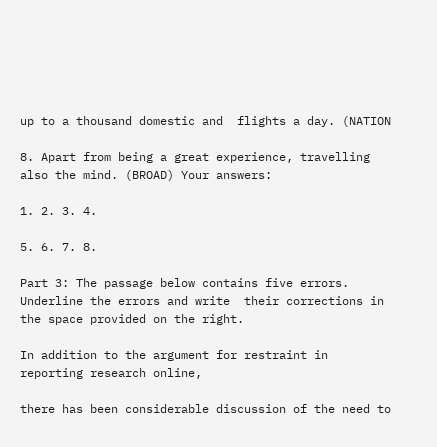up to a thousand domestic and  flights a day. (NATION

8. Apart from being a great experience, travelling also the mind. (BROAD) Your answers:

1. 2. 3. 4.

5. 6. 7. 8.

Part 3: The passage below contains five errors. Underline the errors and write  their corrections in the space provided on the right.

In addition to the argument for restraint in reporting research online,

there has been considerable discussion of the need to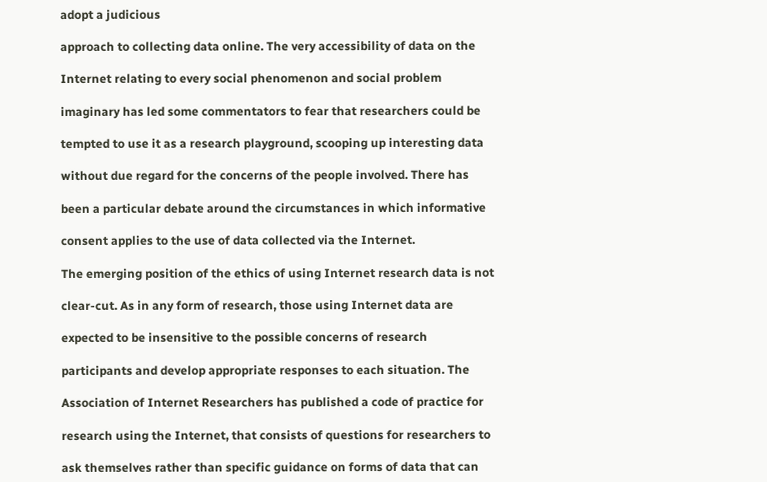adopt a judicious

approach to collecting data online. The very accessibility of data on the

Internet relating to every social phenomenon and social problem

imaginary has led some commentators to fear that researchers could be

tempted to use it as a research playground, scooping up interesting data

without due regard for the concerns of the people involved. There has

been a particular debate around the circumstances in which informative

consent applies to the use of data collected via the Internet.

The emerging position of the ethics of using Internet research data is not

clear-cut. As in any form of research, those using Internet data are

expected to be insensitive to the possible concerns of research

participants and develop appropriate responses to each situation. The

Association of Internet Researchers has published a code of practice for

research using the Internet, that consists of questions for researchers to

ask themselves rather than specific guidance on forms of data that can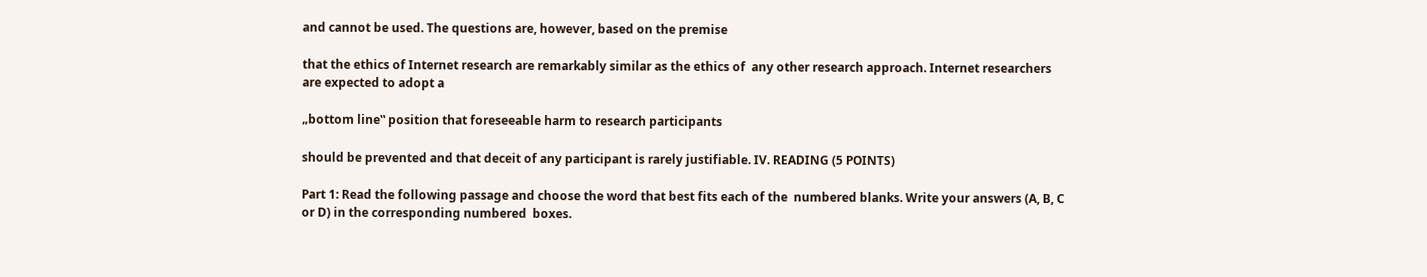and cannot be used. The questions are, however, based on the premise

that the ethics of Internet research are remarkably similar as the ethics of  any other research approach. Internet researchers are expected to adopt a

„bottom line‟ position that foreseeable harm to research participants

should be prevented and that deceit of any participant is rarely justifiable. IV. READING (5 POINTS)

Part 1: Read the following passage and choose the word that best fits each of the  numbered blanks. Write your answers (A, B, C or D) in the corresponding numbered  boxes.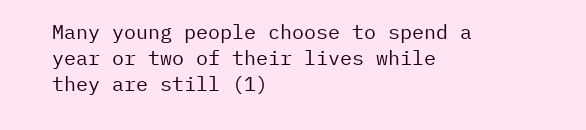Many young people choose to spend a year or two of their lives while they are still (1)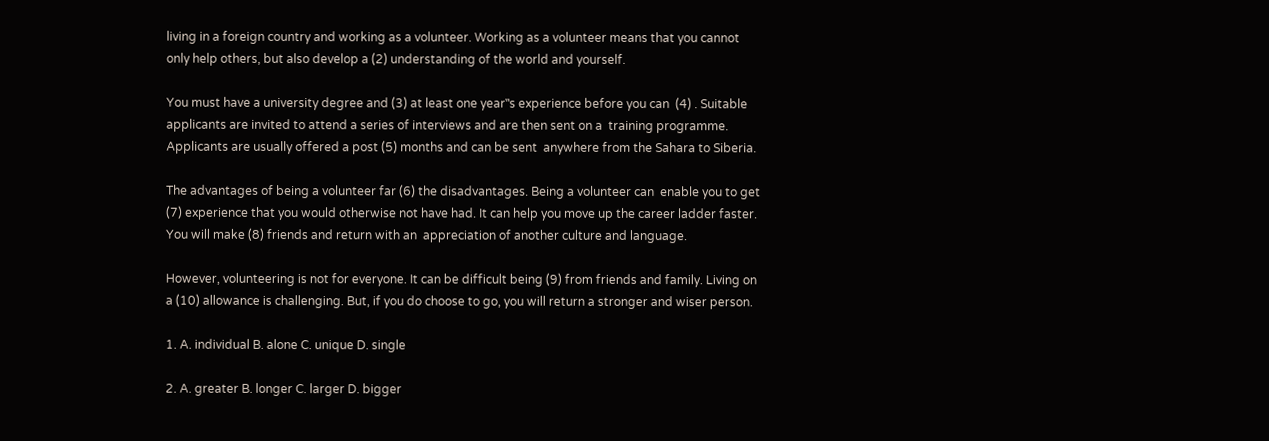living in a foreign country and working as a volunteer. Working as a volunteer means that you cannot only help others, but also develop a (2) understanding of the world and yourself.

You must have a university degree and (3) at least one year‟s experience before you can  (4) . Suitable applicants are invited to attend a series of interviews and are then sent on a  training programme. Applicants are usually offered a post (5) months and can be sent  anywhere from the Sahara to Siberia.

The advantages of being a volunteer far (6) the disadvantages. Being a volunteer can  enable you to get (7) experience that you would otherwise not have had. It can help you move up the career ladder faster. You will make (8) friends and return with an  appreciation of another culture and language.

However, volunteering is not for everyone. It can be difficult being (9) from friends and family. Living on a (10) allowance is challenging. But, if you do choose to go, you will return a stronger and wiser person.

1. A. individual B. alone C. unique D. single

2. A. greater B. longer C. larger D. bigger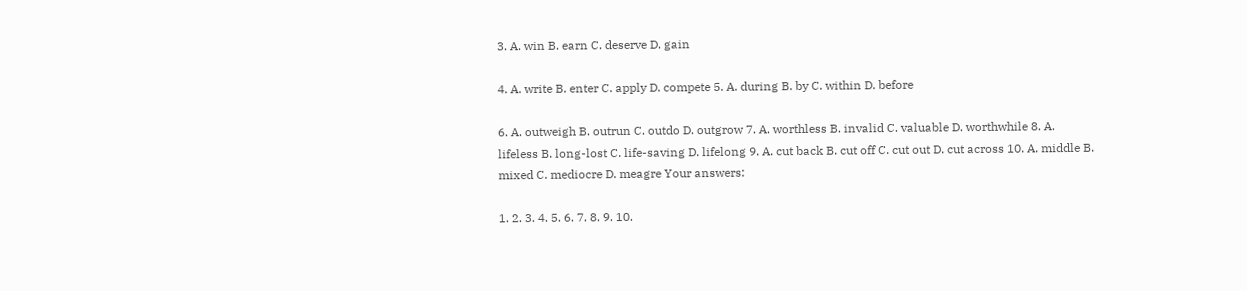3. A. win B. earn C. deserve D. gain

4. A. write B. enter C. apply D. compete 5. A. during B. by C. within D. before

6. A. outweigh B. outrun C. outdo D. outgrow 7. A. worthless B. invalid C. valuable D. worthwhile 8. A. lifeless B. long-lost C. life-saving D. lifelong 9. A. cut back B. cut off C. cut out D. cut across 10. A. middle B. mixed C. mediocre D. meagre Your answers:

1. 2. 3. 4. 5. 6. 7. 8. 9. 10.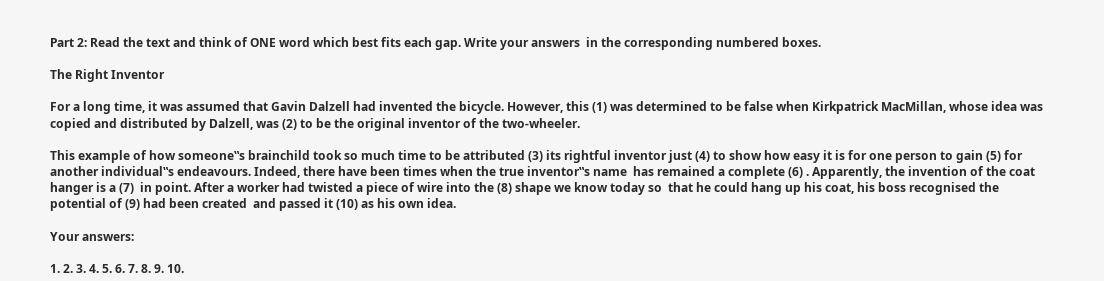Part 2: Read the text and think of ONE word which best fits each gap. Write your answers  in the corresponding numbered boxes.

The Right Inventor

For a long time, it was assumed that Gavin Dalzell had invented the bicycle. However, this (1) was determined to be false when Kirkpatrick MacMillan, whose idea was copied and distributed by Dalzell, was (2) to be the original inventor of the two-wheeler.

This example of how someone‟s brainchild took so much time to be attributed (3) its rightful inventor just (4) to show how easy it is for one person to gain (5) for another individual‟s endeavours. Indeed, there have been times when the true inventor‟s name  has remained a complete (6) . Apparently, the invention of the coat hanger is a (7)  in point. After a worker had twisted a piece of wire into the (8) shape we know today so  that he could hang up his coat, his boss recognised the potential of (9) had been created  and passed it (10) as his own idea.

Your answers:

1. 2. 3. 4. 5. 6. 7. 8. 9. 10.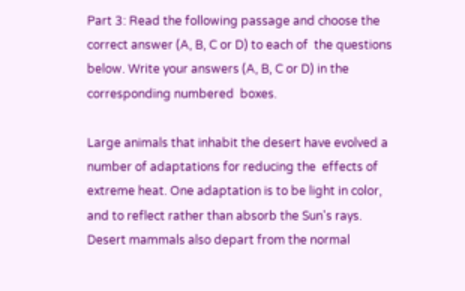Part 3: Read the following passage and choose the correct answer (A, B, C or D) to each of  the questions below. Write your answers (A, B, C or D) in the corresponding numbered  boxes.

Large animals that inhabit the desert have evolved a number of adaptations for reducing the  effects of extreme heat. One adaptation is to be light in color, and to reflect rather than absorb the Sun's rays. Desert mammals also depart from the normal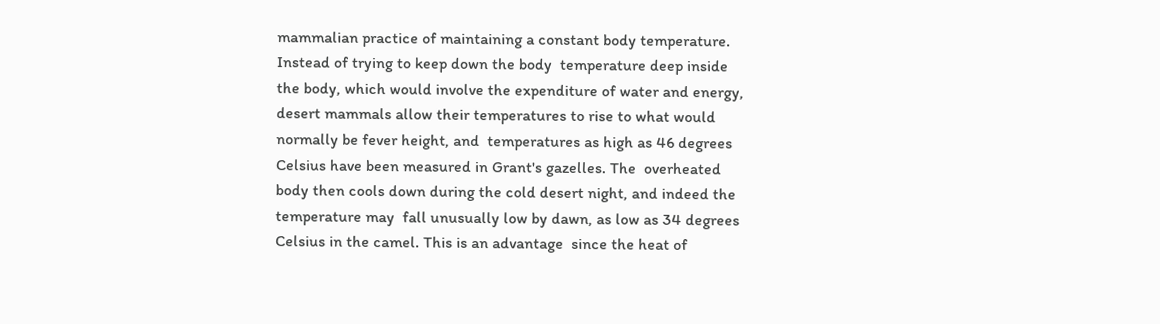mammalian practice of maintaining a constant body temperature. Instead of trying to keep down the body  temperature deep inside the body, which would involve the expenditure of water and energy,  desert mammals allow their temperatures to rise to what would normally be fever height, and  temperatures as high as 46 degrees Celsius have been measured in Grant's gazelles. The  overheated body then cools down during the cold desert night, and indeed the temperature may  fall unusually low by dawn, as low as 34 degrees Celsius in the camel. This is an advantage  since the heat of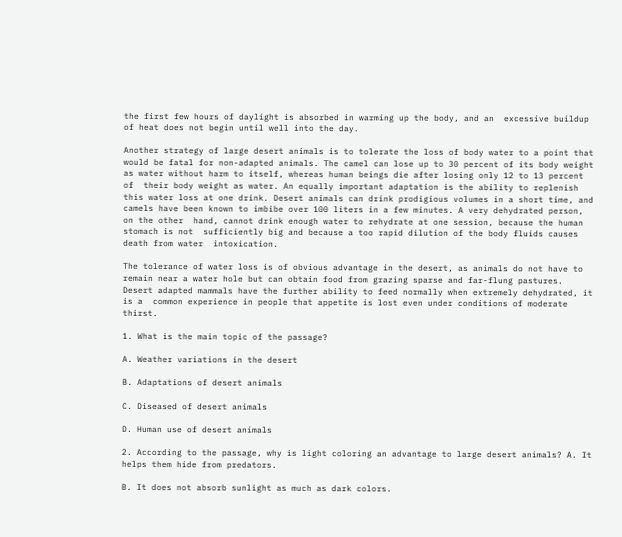the first few hours of daylight is absorbed in warming up the body, and an  excessive buildup of heat does not begin until well into the day.

Another strategy of large desert animals is to tolerate the loss of body water to a point that  would be fatal for non-adapted animals. The camel can lose up to 30 percent of its body weight  as water without harm to itself, whereas human beings die after losing only 12 to 13 percent of  their body weight as water. An equally important adaptation is the ability to replenish this water loss at one drink. Desert animals can drink prodigious volumes in a short time, and camels have been known to imbibe over 100 liters in a few minutes. A very dehydrated person, on the other  hand, cannot drink enough water to rehydrate at one session, because the human stomach is not  sufficiently big and because a too rapid dilution of the body fluids causes death from water  intoxication.

The tolerance of water loss is of obvious advantage in the desert, as animals do not have to  remain near a water hole but can obtain food from grazing sparse and far-flung pastures. Desert adapted mammals have the further ability to feed normally when extremely dehydrated, it is a  common experience in people that appetite is lost even under conditions of moderate thirst.

1. What is the main topic of the passage?

A. Weather variations in the desert

B. Adaptations of desert animals

C. Diseased of desert animals

D. Human use of desert animals

2. According to the passage, why is light coloring an advantage to large desert animals? A. It helps them hide from predators.

B. It does not absorb sunlight as much as dark colors.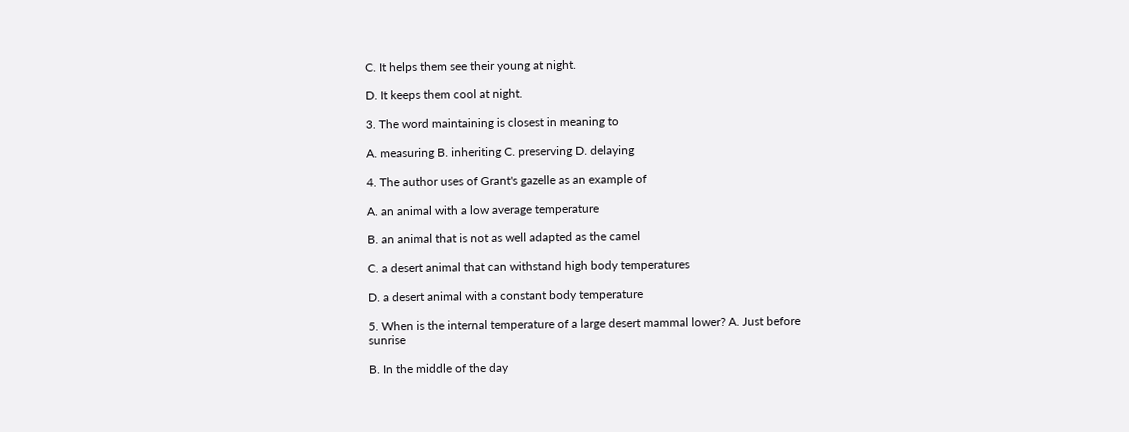C. It helps them see their young at night.

D. It keeps them cool at night.

3. The word maintaining is closest in meaning to

A. measuring B. inheriting C. preserving D. delaying

4. The author uses of Grant's gazelle as an example of

A. an animal with a low average temperature

B. an animal that is not as well adapted as the camel

C. a desert animal that can withstand high body temperatures

D. a desert animal with a constant body temperature

5. When is the internal temperature of a large desert mammal lower? A. Just before sunrise

B. In the middle of the day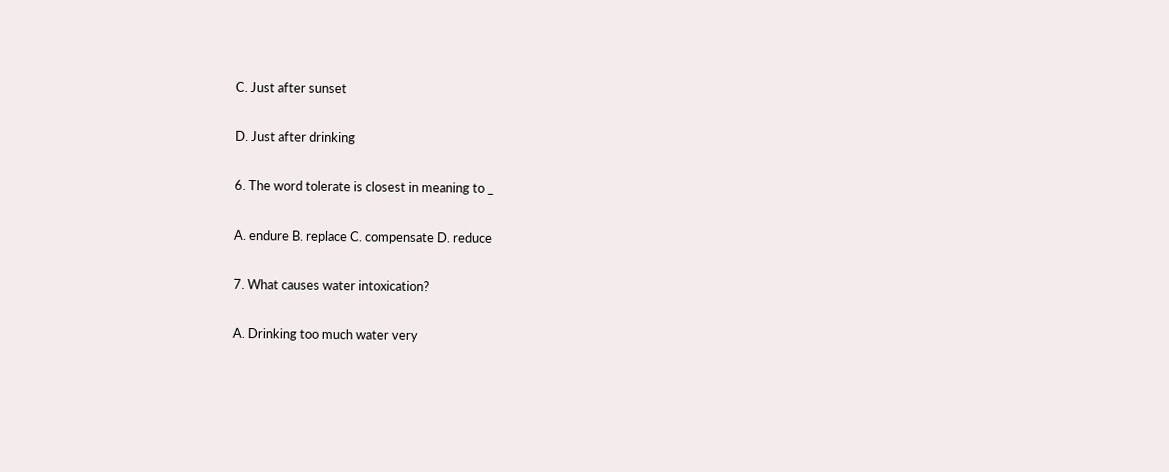C. Just after sunset

D. Just after drinking

6. The word tolerate is closest in meaning to _

A. endure B. replace C. compensate D. reduce

7. What causes water intoxication?

A. Drinking too much water very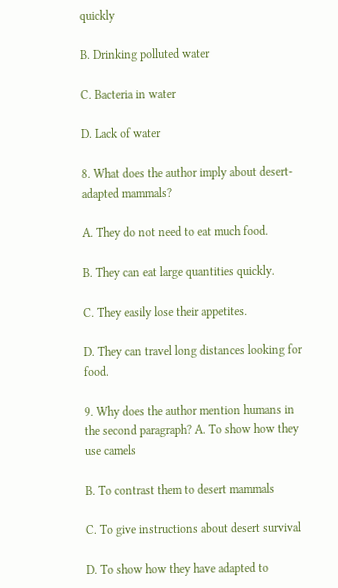quickly

B. Drinking polluted water

C. Bacteria in water

D. Lack of water

8. What does the author imply about desert-adapted mammals?

A. They do not need to eat much food.

B. They can eat large quantities quickly.

C. They easily lose their appetites.

D. They can travel long distances looking for food.

9. Why does the author mention humans in the second paragraph? A. To show how they use camels

B. To contrast them to desert mammals

C. To give instructions about desert survival

D. To show how they have adapted to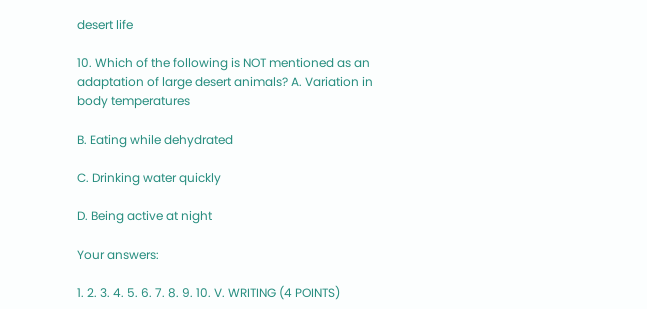desert life

10. Which of the following is NOT mentioned as an adaptation of large desert animals? A. Variation in body temperatures

B. Eating while dehydrated

C. Drinking water quickly

D. Being active at night

Your answers:

1. 2. 3. 4. 5. 6. 7. 8. 9. 10. V. WRITING (4 POINTS)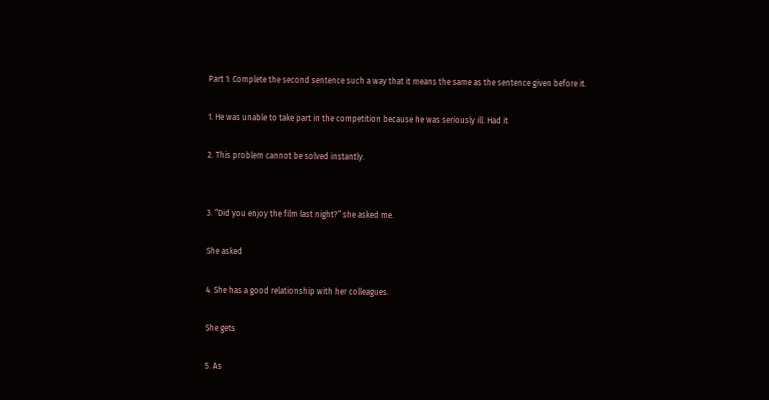Part 1: Complete the second sentence such a way that it means the same as the sentence given before it.

1. He was unable to take part in the competition because he was seriously ill. Had it

2. This problem cannot be solved instantly.


3. “Did you enjoy the film last night?” she asked me.

She asked

4. She has a good relationship with her colleagues.

She gets

5. As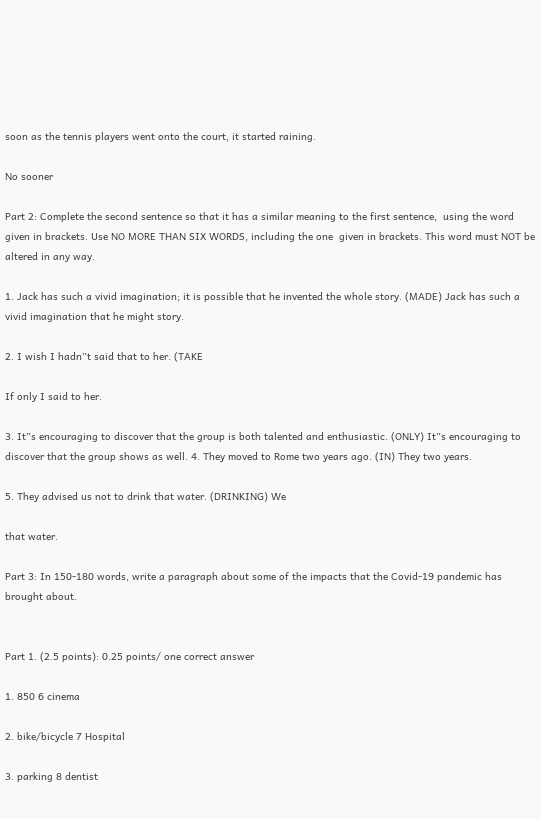soon as the tennis players went onto the court, it started raining.

No sooner

Part 2: Complete the second sentence so that it has a similar meaning to the first sentence,  using the word given in brackets. Use NO MORE THAN SIX WORDS, including the one  given in brackets. This word must NOT be altered in any way.

1. Jack has such a vivid imagination; it is possible that he invented the whole story. (MADE) Jack has such a vivid imagination that he might story.

2. I wish I hadn‟t said that to her. (TAKE

If only I said to her.

3. It‟s encouraging to discover that the group is both talented and enthusiastic. (ONLY) It‟s encouraging to discover that the group shows as well. 4. They moved to Rome two years ago. (IN) They two years.

5. They advised us not to drink that water. (DRINKING) We

that water.

Part 3: In 150-180 words, write a paragraph about some of the impacts that the Covid-19 pandemic has brought about.


Part 1. (2.5 points): 0.25 points/ one correct answer

1. 850 6 cinema

2. bike/bicycle 7 Hospital

3. parking 8 dentist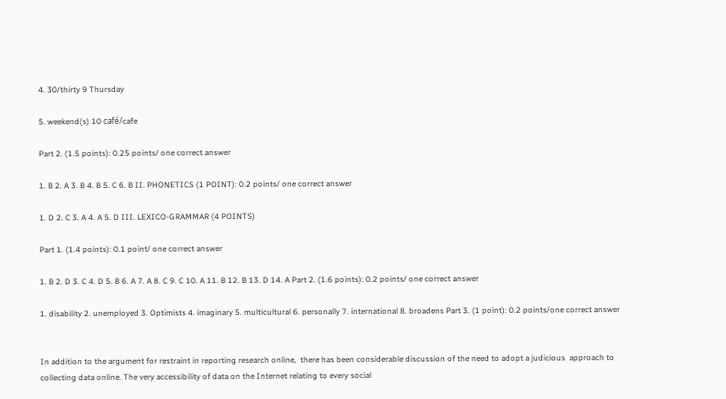4. 30/thirty 9 Thursday

5. weekend(s) 10 café/cafe

Part 2. (1.5 points): 0.25 points/ one correct answer

1. B 2. A 3. B 4. B 5. C 6. B II. PHONETICS (1 POINT): 0.2 points/ one correct answer

1. D 2. C 3. A 4. A 5. D III. LEXICO-GRAMMAR (4 POINTS)

Part 1. (1.4 points): 0.1 point/ one correct answer

1. B 2. D 3. C 4. D 5. B 6. A 7. A 8. C 9. C 10. A 11. B 12. B 13. D 14. A Part 2. (1.6 points): 0.2 points/ one correct answer

1. disability 2. unemployed 3. Optimists 4. imaginary 5. multicultural 6. personally 7. international 8. broadens Part 3. (1 point): 0.2 points/one correct answer


In addition to the argument for restraint in reporting research online,  there has been considerable discussion of the need to adopt a judicious  approach to collecting data online. The very accessibility of data on the Internet relating to every social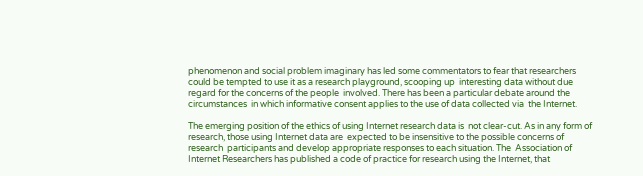phenomenon and social problem imaginary has led some commentators to fear that researchers could be tempted to use it as a research playground, scooping up  interesting data without due regard for the concerns of the people  involved. There has been a particular debate around the circumstances  in which informative consent applies to the use of data collected via  the Internet.

The emerging position of the ethics of using Internet research data is  not clear-cut. As in any form of research, those using Internet data are  expected to be insensitive to the possible concerns of research  participants and develop appropriate responses to each situation. The  Association of Internet Researchers has published a code of practice for research using the Internet, that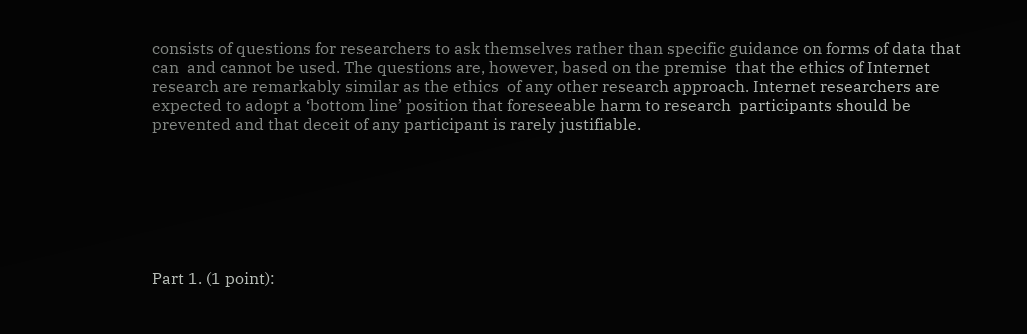consists of questions for researchers to ask themselves rather than specific guidance on forms of data that can  and cannot be used. The questions are, however, based on the premise  that the ethics of Internet research are remarkably similar as the ethics  of any other research approach. Internet researchers are expected to adopt a ‘bottom line’ position that foreseeable harm to research  participants should be prevented and that deceit of any participant is rarely justifiable.







Part 1. (1 point):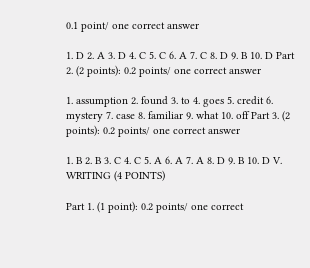0.1 point/ one correct answer

1. D 2. A 3. D 4. C 5. C 6. A 7. C 8. D 9. B 10. D Part 2. (2 points): 0.2 points/ one correct answer

1. assumption 2. found 3. to 4. goes 5. credit 6. mystery 7. case 8. familiar 9. what 10. off Part 3. (2 points): 0.2 points/ one correct answer

1. B 2. B 3. C 4. C 5. A 6. A 7. A 8. D 9. B 10. D V. WRITING (4 POINTS)

Part 1. (1 point): 0.2 points/ one correct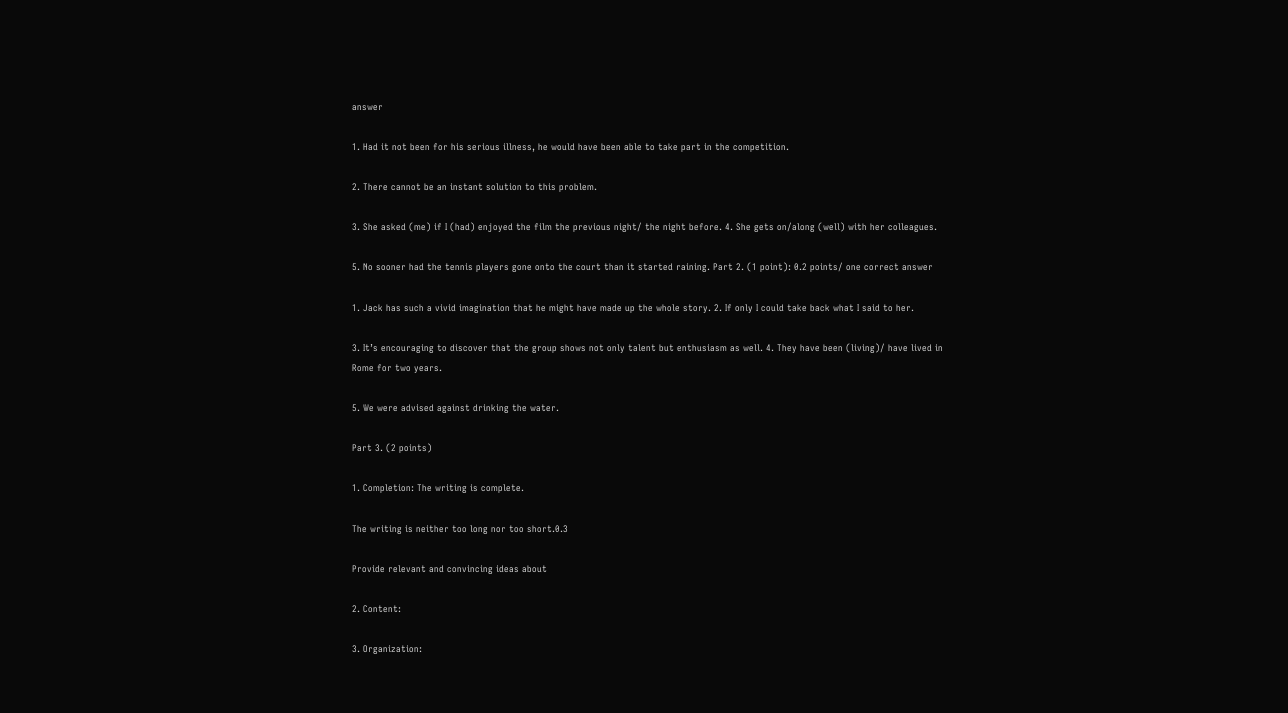answer

1. Had it not been for his serious illness, he would have been able to take part in the competition.

2. There cannot be an instant solution to this problem.

3. She asked (me) if I (had) enjoyed the film the previous night/ the night before. 4. She gets on/along (well) with her colleagues.

5. No sooner had the tennis players gone onto the court than it started raining. Part 2. (1 point): 0.2 points/ one correct answer

1. Jack has such a vivid imagination that he might have made up the whole story. 2. If only I could take back what I said to her.

3. It’s encouraging to discover that the group shows not only talent but enthusiasm as well. 4. They have been (living)/ have lived in Rome for two years.

5. We were advised against drinking the water.

Part 3. (2 points)

1. Completion: The writing is complete.

The writing is neither too long nor too short.0.3

Provide relevant and convincing ideas about

2. Content:

3. Organization: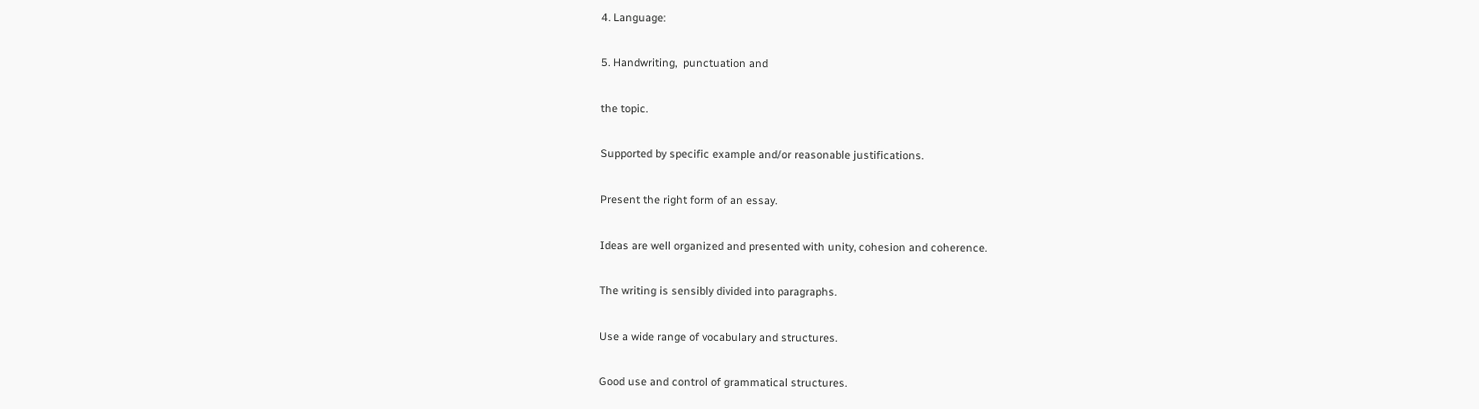4. Language:

5. Handwriting,  punctuation and

the topic.

Supported by specific example and/or reasonable justifications.

Present the right form of an essay.

Ideas are well organized and presented with unity, cohesion and coherence.

The writing is sensibly divided into paragraphs.

Use a wide range of vocabulary and structures.

Good use and control of grammatical structures.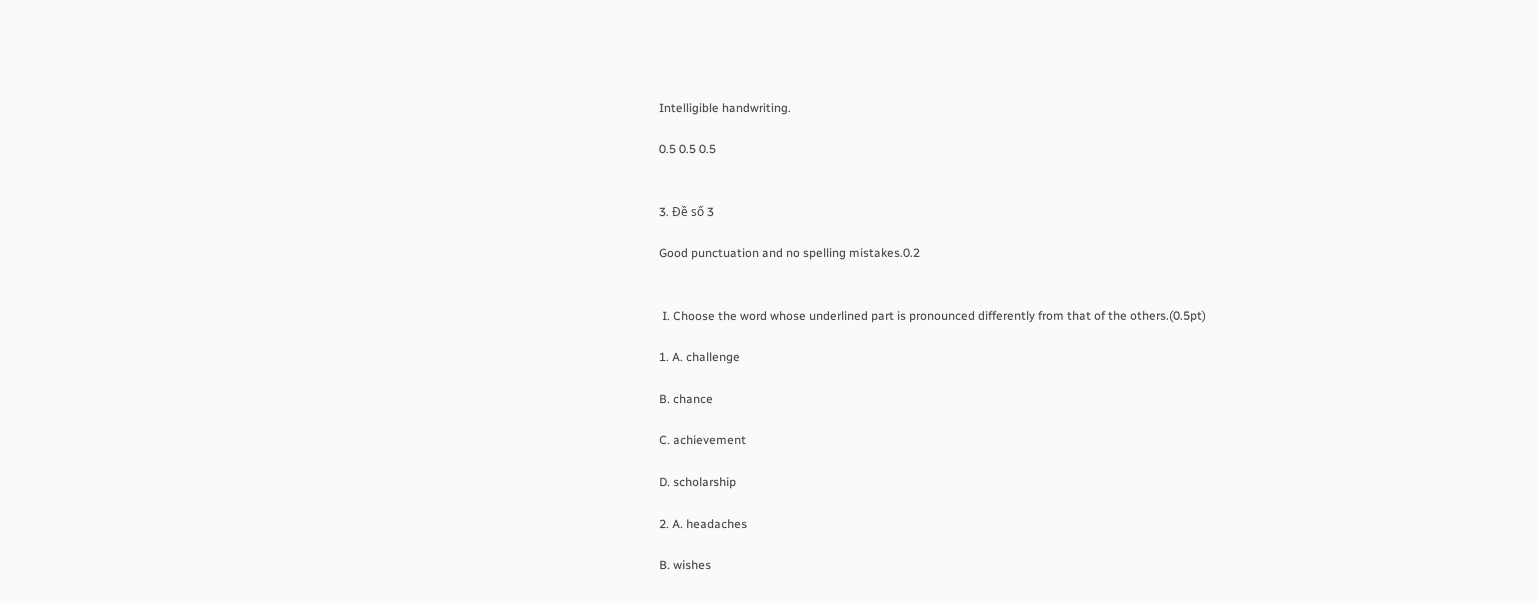Intelligible handwriting.

0.5 0.5 0.5


3. Đề số 3

Good punctuation and no spelling mistakes.0.2


 I. Choose the word whose underlined part is pronounced differently from that of the others.(0.5pt)

1. A. challenge

B. chance

C. achievement

D. scholarship

2. A. headaches

B. wishes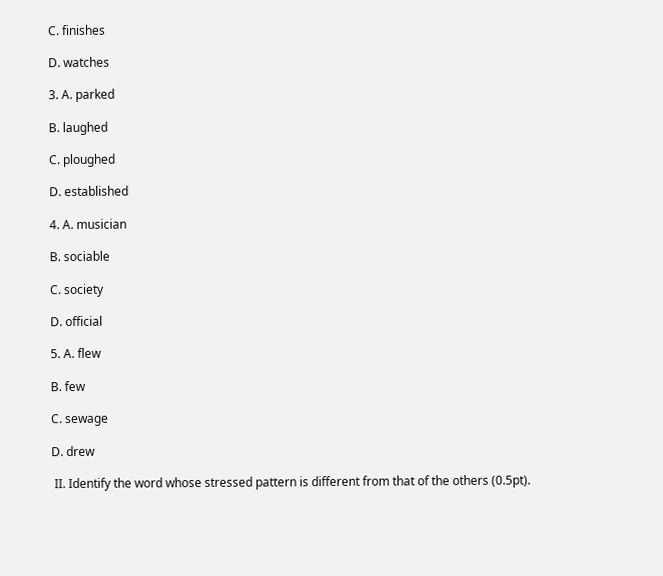C. finishes

D. watches

3. A. parked

B. laughed

C. ploughed

D. established

4. A. musician

B. sociable

C. society

D. official

5. A. flew

B. few

C. sewage

D. drew

 II. Identify the word whose stressed pattern is different from that of the others (0.5pt).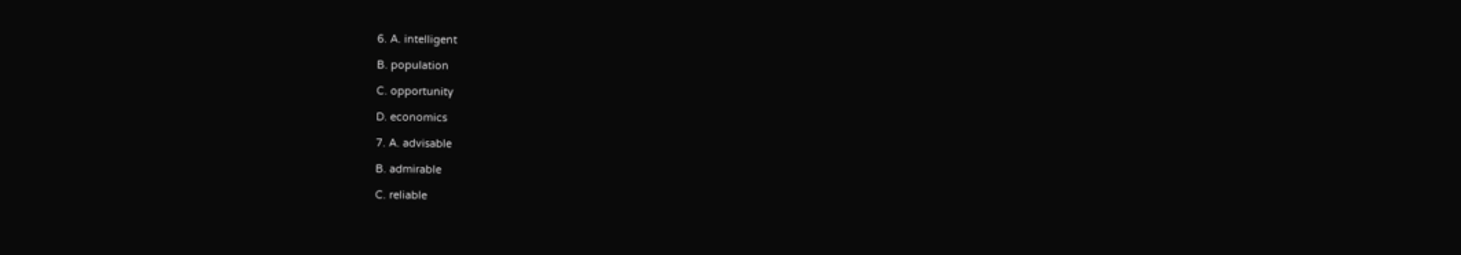6. A. intelligent

B. population

C. opportunity

D. economics

7. A. advisable

B. admirable

C. reliable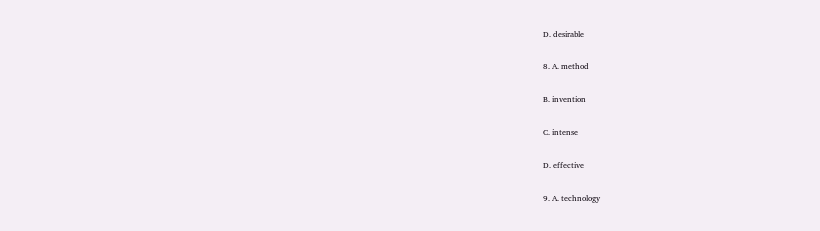D. desirable

8. A. method

B. invention

C. intense

D. effective

9. A. technology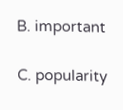B. important

C. popularity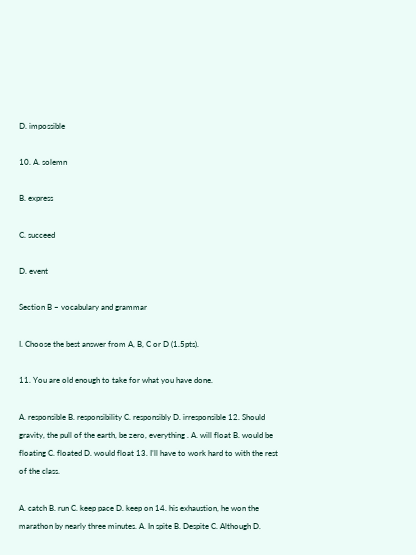D. impossible

10. A. solemn

B. express

C. succeed

D. event

Section B – vocabulary and grammar

I. Choose the best answer from A, B, C or D (1.5pts).

11. You are old enough to take for what you have done.

A. responsible B. responsibility C. responsibly D. irresponsible 12. Should gravity, the pull of the earth, be zero, everything . A. will float B. would be floating C. floated D. would float 13. I’ll have to work hard to with the rest of the class.

A. catch B. run C. keep pace D. keep on 14. his exhaustion, he won the marathon by nearly three minutes. A. In spite B. Despite C. Although D.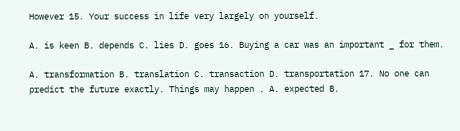However 15. Your success in life very largely on yourself.

A. is keen B. depends C. lies D. goes 16. Buying a car was an important _ for them.

A. transformation B. translation C. transaction D. transportation 17. No one can predict the future exactly. Things may happen . A. expected B.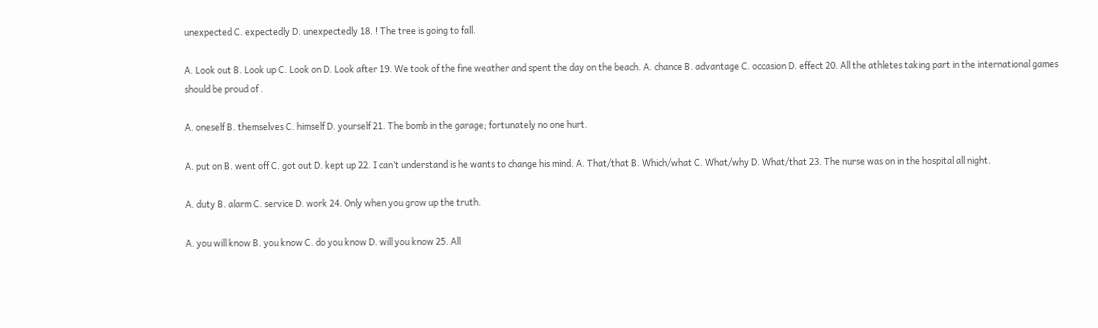unexpected C. expectedly D. unexpectedly 18. ! The tree is going to fall.

A. Look out B. Look up C. Look on D. Look after 19. We took of the fine weather and spent the day on the beach. A. chance B. advantage C. occasion D. effect 20. All the athletes taking part in the international games should be proud of .

A. oneself B. themselves C. himself D. yourself 21. The bomb in the garage; fortunately no one hurt.

A. put on B. went off C. got out D. kept up 22. I can’t understand is he wants to change his mind. A. That/that B. Which/what C. What/why D. What/that 23. The nurse was on in the hospital all night.

A. duty B. alarm C. service D. work 24. Only when you grow up the truth.

A. you will know B. you know C. do you know D. will you know 25. All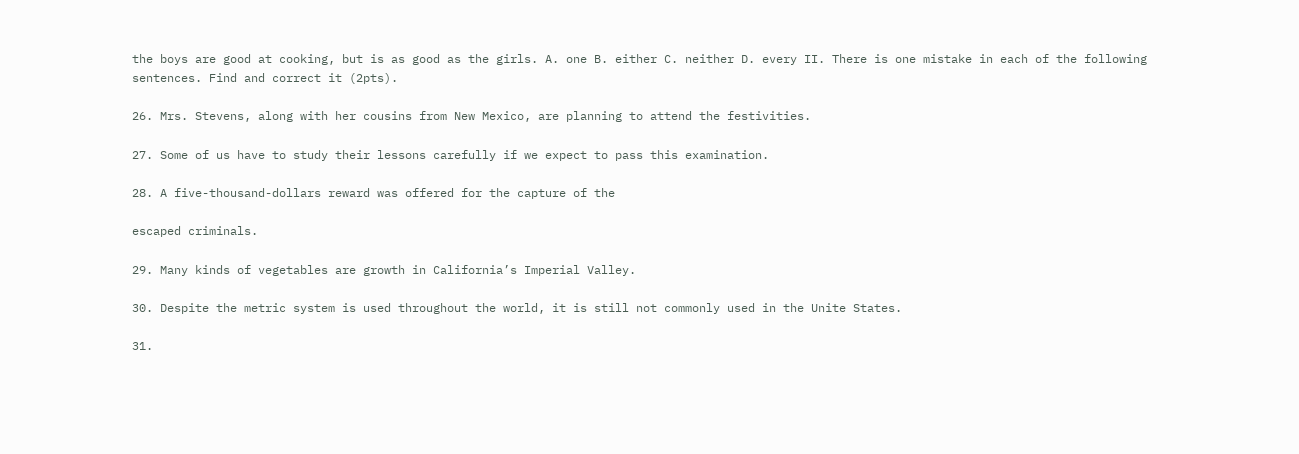the boys are good at cooking, but is as good as the girls. A. one B. either C. neither D. every II. There is one mistake in each of the following sentences. Find and correct it (2pts).

26. Mrs. Stevens, along with her cousins from New Mexico, are planning to attend the festivities.

27. Some of us have to study their lessons carefully if we expect to pass this examination.

28. A five-thousand-dollars reward was offered for the capture of the

escaped criminals.

29. Many kinds of vegetables are growth in California’s Imperial Valley.

30. Despite the metric system is used throughout the world, it is still not commonly used in the Unite States.

31.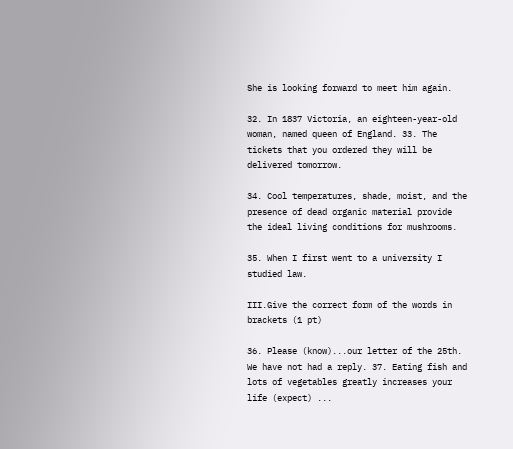She is looking forward to meet him again.

32. In 1837 Victoria, an eighteen-year-old woman, named queen of England. 33. The tickets that you ordered they will be delivered tomorrow.

34. Cool temperatures, shade, moist, and the presence of dead organic material provide the ideal living conditions for mushrooms.

35. When I first went to a university I studied law.

III.Give the correct form of the words in brackets (1 pt)

36. Please (know)...our letter of the 25th. We have not had a reply. 37. Eating fish and lots of vegetables greatly increases your life (expect) ...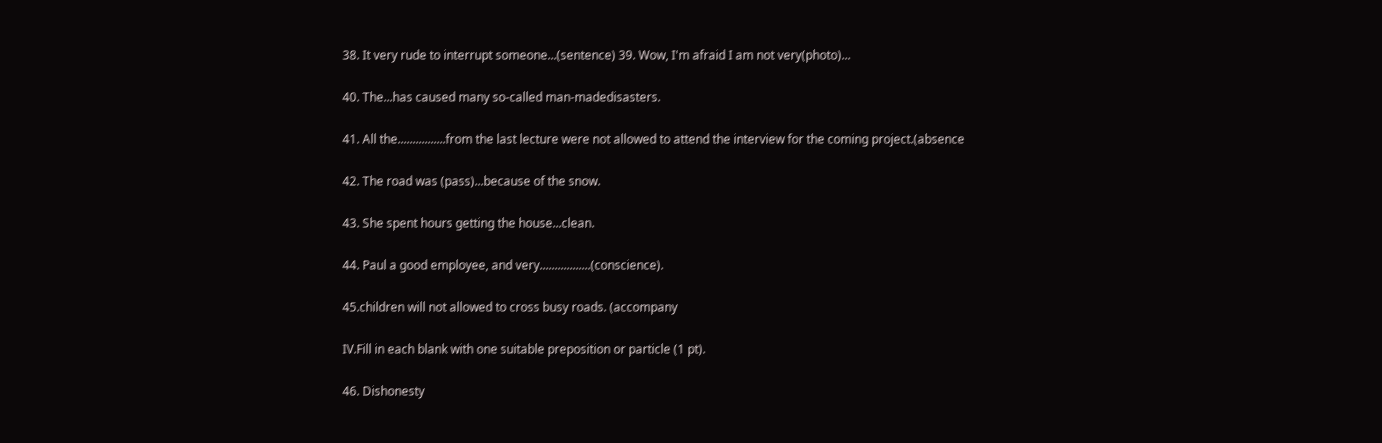38. It very rude to interrupt someone...(sentence) 39. Wow, I'm afraid I am not very(photo)...

40. The...has caused many so-called man-madedisasters.

41. All the................from the last lecture were not allowed to attend the interview for the coming project.(absence

42. The road was (pass)...because of the snow.

43. She spent hours getting the house...clean.

44. Paul a good employee, and very.................(conscience).

45.children will not allowed to cross busy roads. (accompany

IV.Fill in each blank with one suitable preposition or particle (1 pt).

46. Dishonesty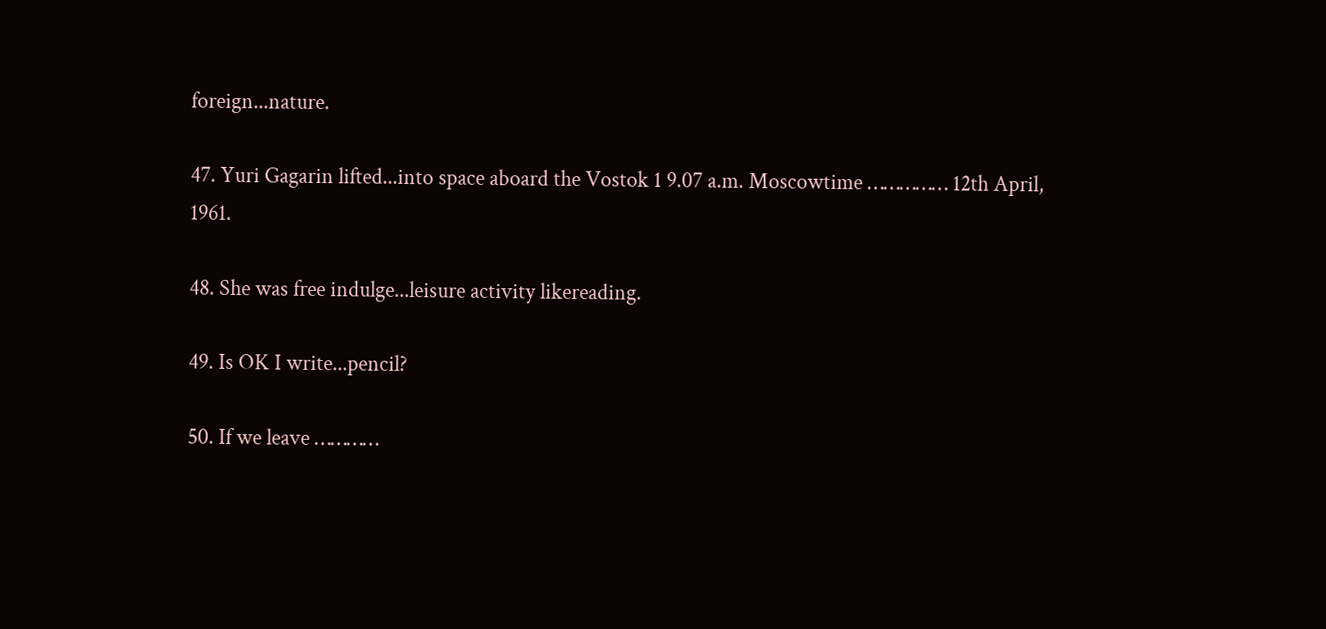foreign...nature.

47. Yuri Gagarin lifted...into space aboard the Vostok 1 9.07 a.m. Moscowtime …………… 12th April, 1961.

48. She was free indulge...leisure activity likereading.

49. Is OK I write...pencil?

50. If we leave …………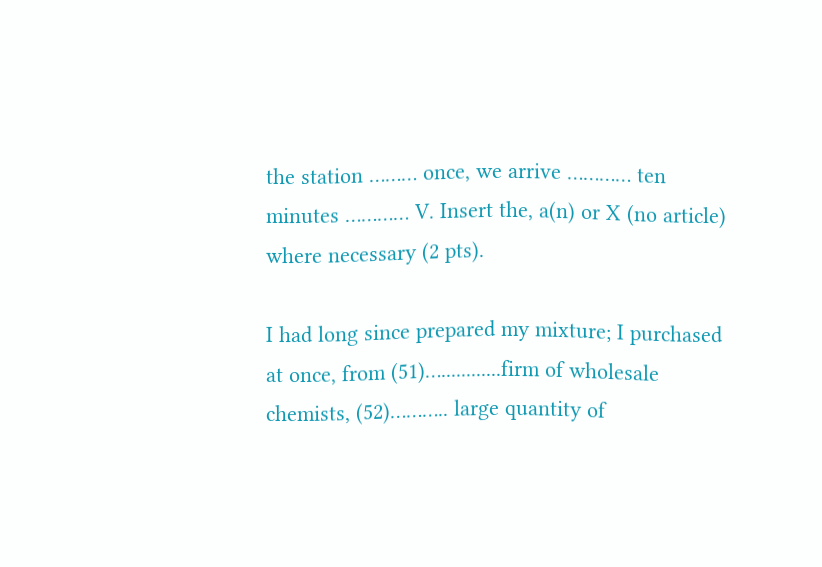the station ……… once, we arrive ………… ten minutes ………… V. Insert the, a(n) or X (no article) where necessary (2 pts).

I had long since prepared my mixture; I purchased at once, from (51)…............firm of wholesale chemists, (52)……….. large quantity of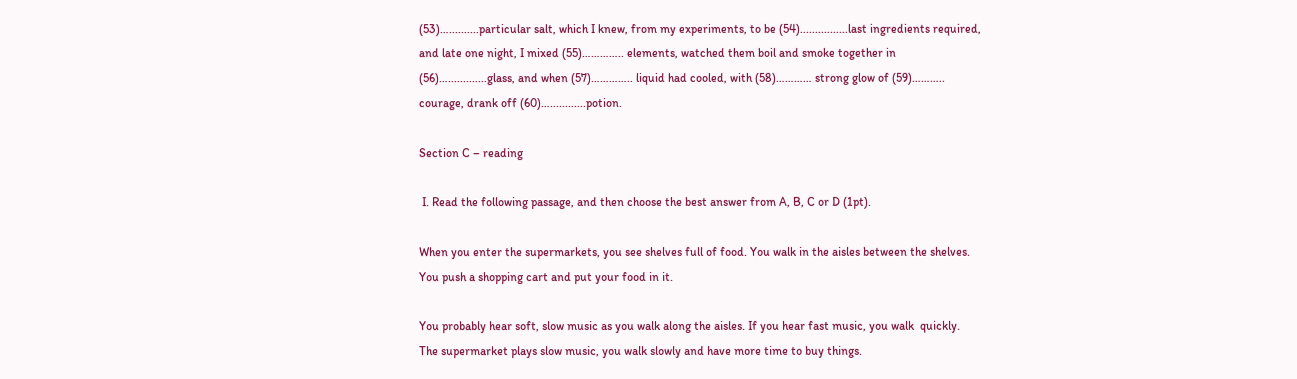(53)…..........particular salt, which I knew, from my experiments, to be (54)................last ingredients required, and late one night, I mixed (55)………….. elements, watched them boil and smoke together in (56)….............glass, and when (57)………….. liquid had cooled, with (58)………… strong glow of (59)……….. courage, drank off (60)…............potion.

Section C – reading

 I. Read the following passage, and then choose the best answer from A, B, C or D (1pt).

When you enter the supermarkets, you see shelves full of food. You walk in the aisles between the shelves. You push a shopping cart and put your food in it.

You probably hear soft, slow music as you walk along the aisles. If you hear fast music, you walk  quickly. The supermarket plays slow music, you walk slowly and have more time to buy things.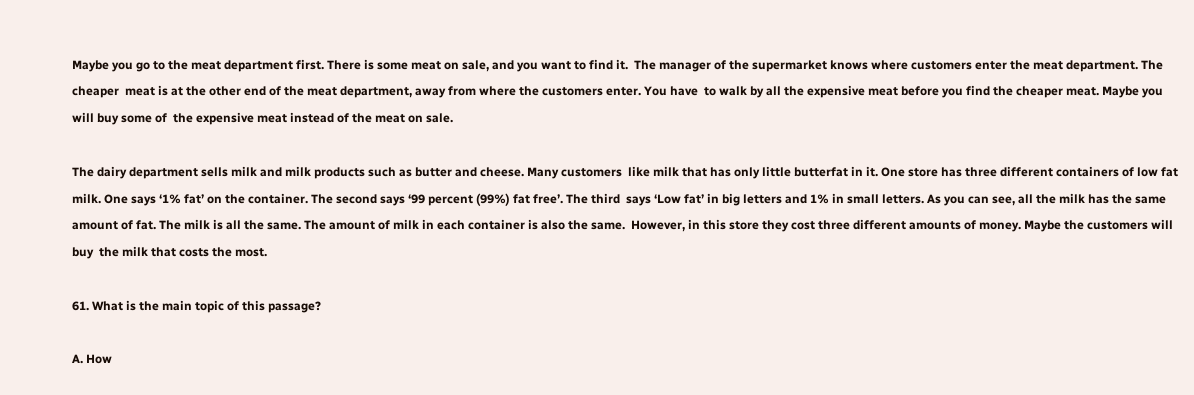Maybe you go to the meat department first. There is some meat on sale, and you want to find it.  The manager of the supermarket knows where customers enter the meat department. The cheaper  meat is at the other end of the meat department, away from where the customers enter. You have  to walk by all the expensive meat before you find the cheaper meat. Maybe you will buy some of  the expensive meat instead of the meat on sale.

The dairy department sells milk and milk products such as butter and cheese. Many customers  like milk that has only little butterfat in it. One store has three different containers of low fat milk. One says ‘1% fat’ on the container. The second says ‘99 percent (99%) fat free’. The third  says ‘Low fat’ in big letters and 1% in small letters. As you can see, all the milk has the same  amount of fat. The milk is all the same. The amount of milk in each container is also the same.  However, in this store they cost three different amounts of money. Maybe the customers will buy  the milk that costs the most.

61. What is the main topic of this passage?

A. How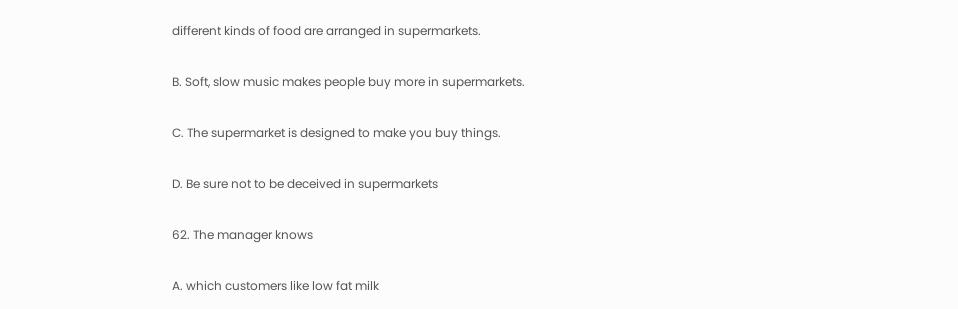different kinds of food are arranged in supermarkets.

B. Soft, slow music makes people buy more in supermarkets.

C. The supermarket is designed to make you buy things.

D. Be sure not to be deceived in supermarkets

62. The manager knows

A. which customers like low fat milk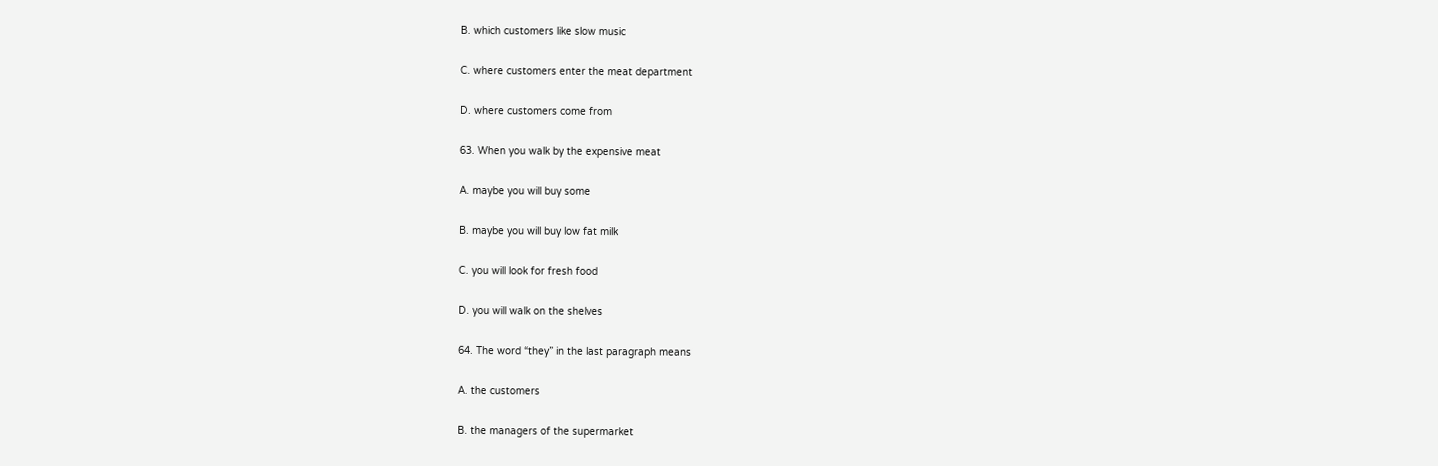B. which customers like slow music

C. where customers enter the meat department

D. where customers come from

63. When you walk by the expensive meat

A. maybe you will buy some

B. maybe you will buy low fat milk

C. you will look for fresh food

D. you will walk on the shelves

64. The word “they” in the last paragraph means

A. the customers

B. the managers of the supermarket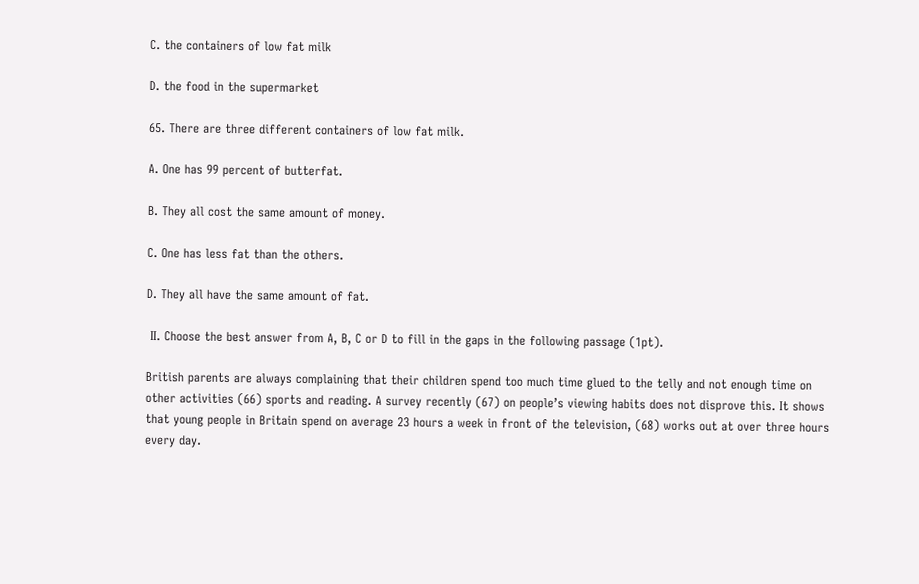C. the containers of low fat milk

D. the food in the supermarket

65. There are three different containers of low fat milk.

A. One has 99 percent of butterfat.

B. They all cost the same amount of money.

C. One has less fat than the others.

D. They all have the same amount of fat.

 II. Choose the best answer from A, B, C or D to fill in the gaps in the following passage (1pt).

British parents are always complaining that their children spend too much time glued to the telly and not enough time on other activities (66) sports and reading. A survey recently (67) on people’s viewing habits does not disprove this. It shows that young people in Britain spend on average 23 hours a week in front of the television, (68) works out at over three hours every day.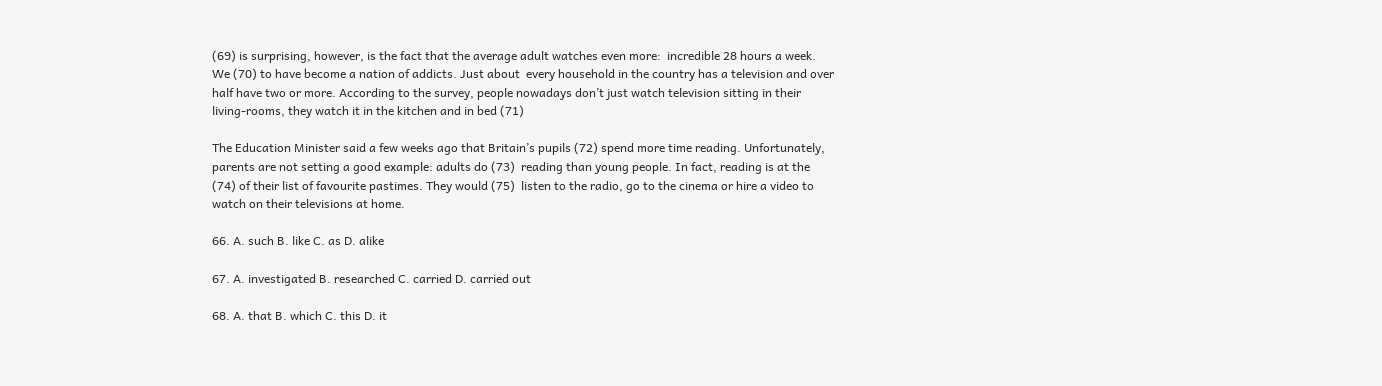(69) is surprising, however, is the fact that the average adult watches even more:  incredible 28 hours a week. We (70) to have become a nation of addicts. Just about  every household in the country has a television and over half have two or more. According to the survey, people nowadays don’t just watch television sitting in their living-rooms, they watch it in the kitchen and in bed (71)

The Education Minister said a few weeks ago that Britain’s pupils (72) spend more time reading. Unfortunately, parents are not setting a good example: adults do (73)  reading than young people. In fact, reading is at the (74) of their list of favourite pastimes. They would (75)  listen to the radio, go to the cinema or hire a video to  watch on their televisions at home.

66. A. such B. like C. as D. alike

67. A. investigated B. researched C. carried D. carried out

68. A. that B. which C. this D. it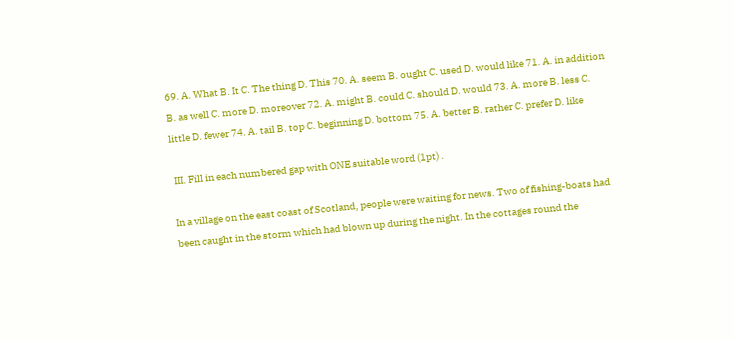69. A. What B. It C. The thing D. This 70. A. seem B. ought C. used D. would like 71. A. in addition B. as well C. more D. moreover 72. A. might B. could C. should D. would 73. A. more B. less C. little D. fewer 74. A. tail B. top C. beginning D. bottom 75. A. better B. rather C. prefer D. like

 III. Fill in each numbered gap with ONE suitable word (1pt) .

In a village on the east coast of Scotland, people were waiting for news. Two of fishing-boats had been caught in the storm which had blown up during the night. In the cottages round the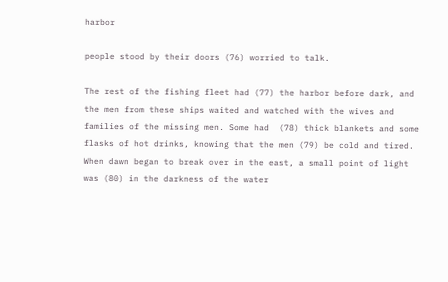harbor

people stood by their doors (76) worried to talk.

The rest of the fishing fleet had (77) the harbor before dark, and the men from these ships waited and watched with the wives and families of the missing men. Some had  (78) thick blankets and some flasks of hot drinks, knowing that the men (79) be cold and tired. When dawn began to break over in the east, a small point of light was (80) in the darkness of the water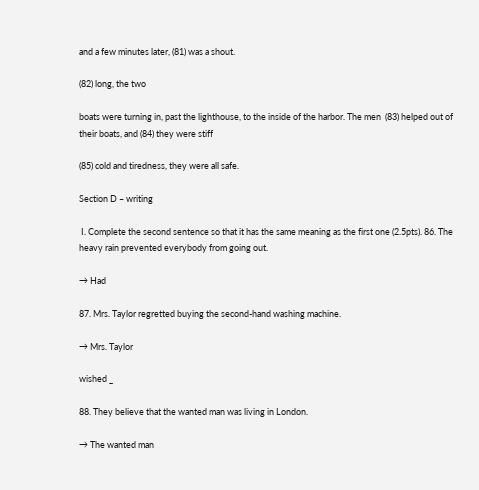and a few minutes later, (81) was a shout.

(82) long, the two

boats were turning in, past the lighthouse, to the inside of the harbor. The men  (83) helped out of their boats, and (84) they were stiff

(85) cold and tiredness, they were all safe.

Section D – writing

 I. Complete the second sentence so that it has the same meaning as the first one (2.5pts). 86. The heavy rain prevented everybody from going out.

→ Had

87. Mrs. Taylor regretted buying the second-hand washing machine.

→ Mrs. Taylor

wished _

88. They believe that the wanted man was living in London.

→ The wanted man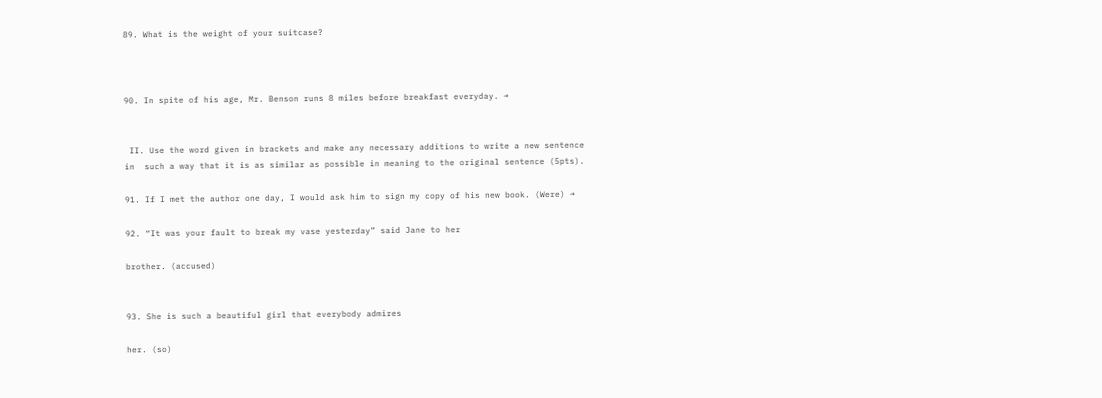89. What is the weight of your suitcase?



90. In spite of his age, Mr. Benson runs 8 miles before breakfast everyday. →


 II. Use the word given in brackets and make any necessary additions to write a new sentence in  such a way that it is as similar as possible in meaning to the original sentence (5pts).

91. If I met the author one day, I would ask him to sign my copy of his new book. (Were) →

92. “It was your fault to break my vase yesterday” said Jane to her

brother. (accused)


93. She is such a beautiful girl that everybody admires

her. (so)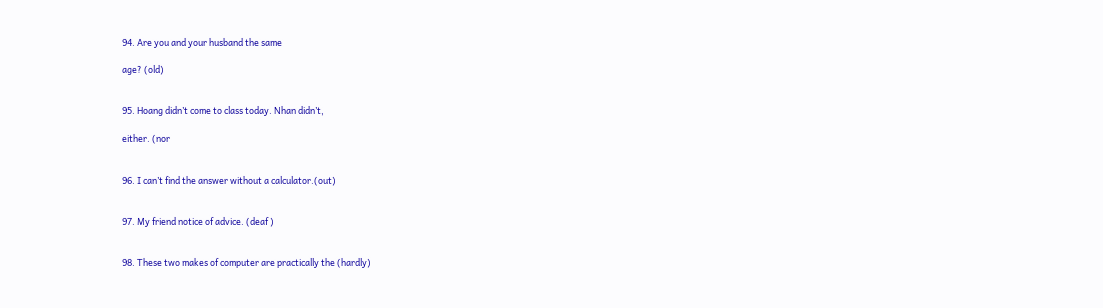94. Are you and your husband the same

age? (old)


95. Hoang didn’t come to class today. Nhan didn’t,

either. (nor


96. I can’t find the answer without a calculator.(out)


97. My friend notice of advice. (deaf )


98. These two makes of computer are practically the (hardly)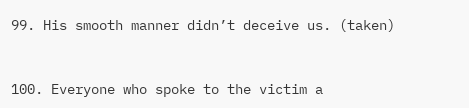99. His smooth manner didn’t deceive us. (taken)


100. Everyone who spoke to the victim a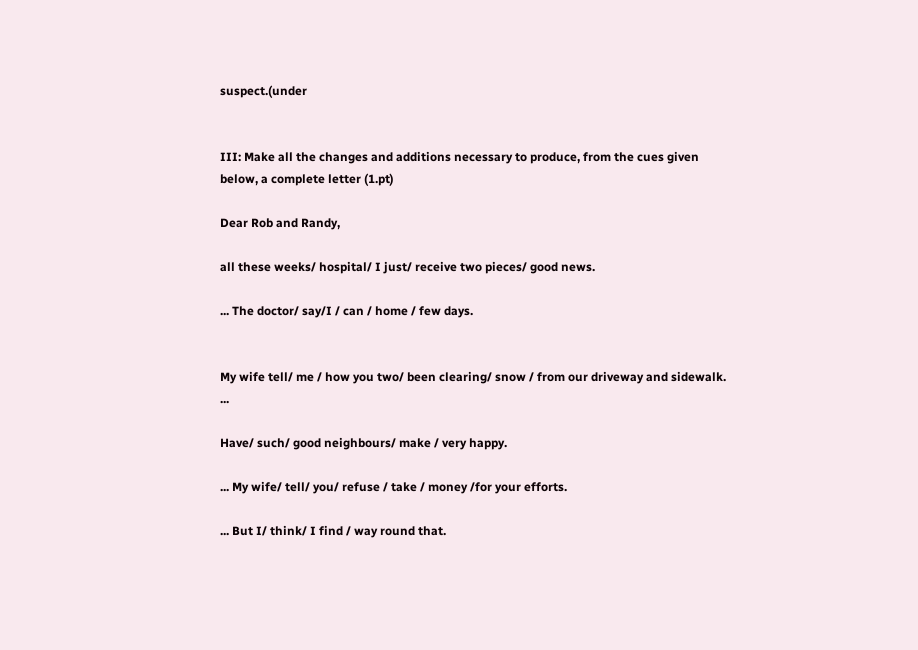suspect.(under


III: Make all the changes and additions necessary to produce, from the cues given below, a complete letter (1.pt)

Dear Rob and Randy,

all these weeks/ hospital/ I just/ receive two pieces/ good news.

... The doctor/ say/I / can / home / few days.


My wife tell/ me / how you two/ been clearing/ snow / from our driveway and sidewalk. ...

Have/ such/ good neighbours/ make / very happy.

... My wife/ tell/ you/ refuse / take / money /for your efforts.

... But I/ think/ I find / way round that.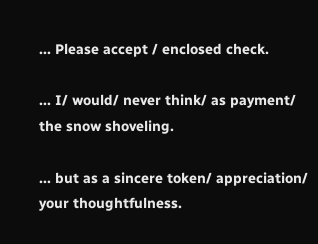... Please accept / enclosed check.

... I/ would/ never think/ as payment/ the snow shoveling.

... but as a sincere token/ appreciation/ your thoughtfulness.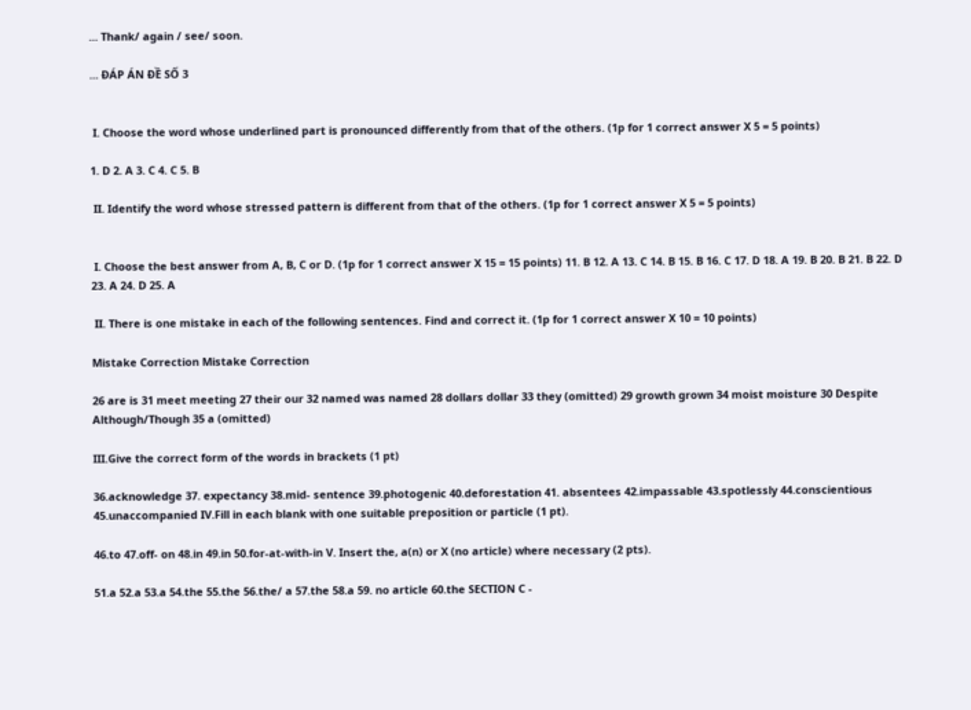... Thank/ again / see/ soon.

... ĐÁP ÁN ĐỀ SỐ 3


 I. Choose the word whose underlined part is pronounced differently from that of the others. (1p for 1 correct answer X 5 = 5 points)

1. D 2. A 3. C 4. C 5. B

 II. Identify the word whose stressed pattern is different from that of the others. (1p for 1 correct answer X 5 = 5 points)


 I. Choose the best answer from A, B, C or D. (1p for 1 correct answer X 15 = 15 points) 11. B 12. A 13. C 14. B 15. B 16. C 17. D 18. A 19. B 20. B 21. B 22. D 23. A 24. D 25. A

 II. There is one mistake in each of the following sentences. Find and correct it. (1p for 1 correct answer X 10 = 10 points)

Mistake Correction Mistake Correction

26 are is 31 meet meeting 27 their our 32 named was named 28 dollars dollar 33 they (omitted) 29 growth grown 34 moist moisture 30 Despite Although/Though 35 a (omitted)

III.Give the correct form of the words in brackets (1 pt)

36.acknowledge 37. expectancy 38.mid- sentence 39.photogenic 40.deforestation 41. absentees 42.impassable 43.spotlessly 44.conscientious 45.unaccompanied IV.Fill in each blank with one suitable preposition or particle (1 pt).

46.to 47.off- on 48.in 49.in 50.for-at-with-in V. Insert the, a(n) or X (no article) where necessary (2 pts).

51.a 52.a 53.a 54.the 55.the 56.the/ a 57.the 58.a 59. no article 60.the SECTION C -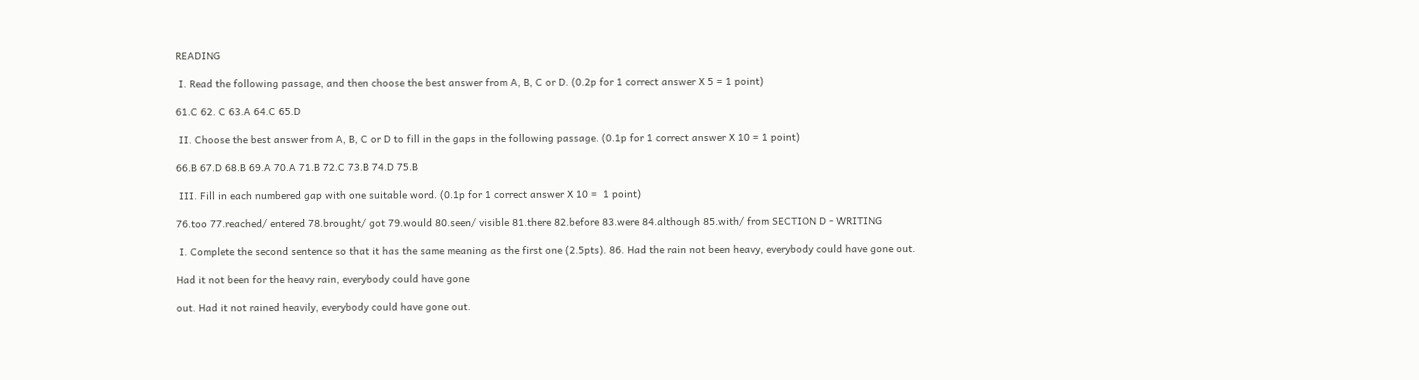READING

 I. Read the following passage, and then choose the best answer from A, B, C or D. (0.2p for 1 correct answer X 5 = 1 point)

61.C 62. C 63.A 64.C 65.D

 II. Choose the best answer from A, B, C or D to fill in the gaps in the following passage. (0.1p for 1 correct answer X 10 = 1 point)

66.B 67.D 68.B 69.A 70.A 71.B 72.C 73.B 74.D 75.B

 III. Fill in each numbered gap with one suitable word. (0.1p for 1 correct answer X 10 =  1 point)

76.too 77.reached/ entered 78.brought/ got 79.would 80.seen/ visible 81.there 82.before 83.were 84.although 85.with/ from SECTION D - WRITING

 I. Complete the second sentence so that it has the same meaning as the first one (2.5pts). 86. Had the rain not been heavy, everybody could have gone out.

Had it not been for the heavy rain, everybody could have gone

out. Had it not rained heavily, everybody could have gone out.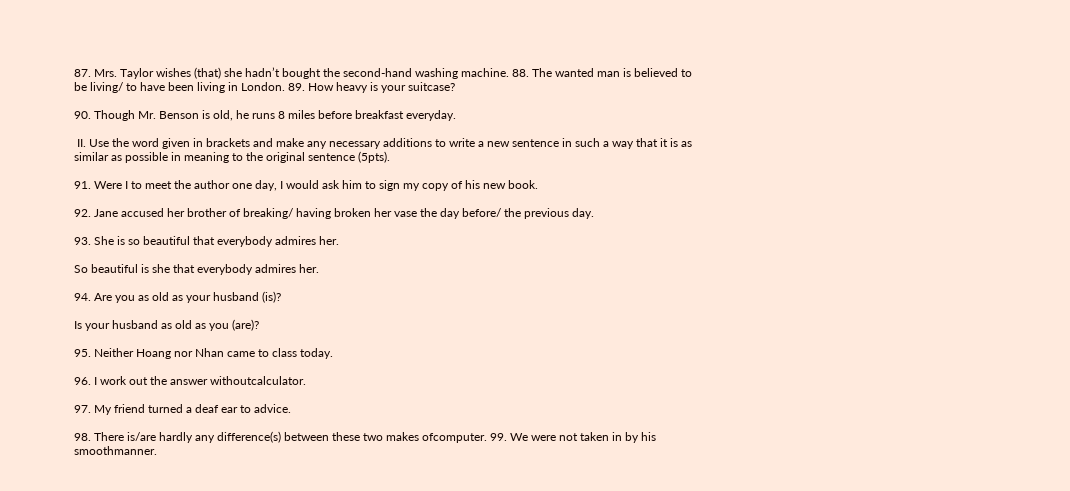87. Mrs. Taylor wishes (that) she hadn’t bought the second-hand washing machine. 88. The wanted man is believed to be living/ to have been living in London. 89. How heavy is your suitcase?

90. Though Mr. Benson is old, he runs 8 miles before breakfast everyday.

 II. Use the word given in brackets and make any necessary additions to write a new sentence in such a way that it is as similar as possible in meaning to the original sentence (5pts).

91. Were I to meet the author one day, I would ask him to sign my copy of his new book.

92. Jane accused her brother of breaking/ having broken her vase the day before/ the previous day.

93. She is so beautiful that everybody admires her.

So beautiful is she that everybody admires her.

94. Are you as old as your husband (is)?

Is your husband as old as you (are)?

95. Neither Hoang nor Nhan came to class today.

96. I work out the answer withoutcalculator.

97. My friend turned a deaf ear to advice.

98. There is/are hardly any difference(s) between these two makes ofcomputer. 99. We were not taken in by his smoothmanner.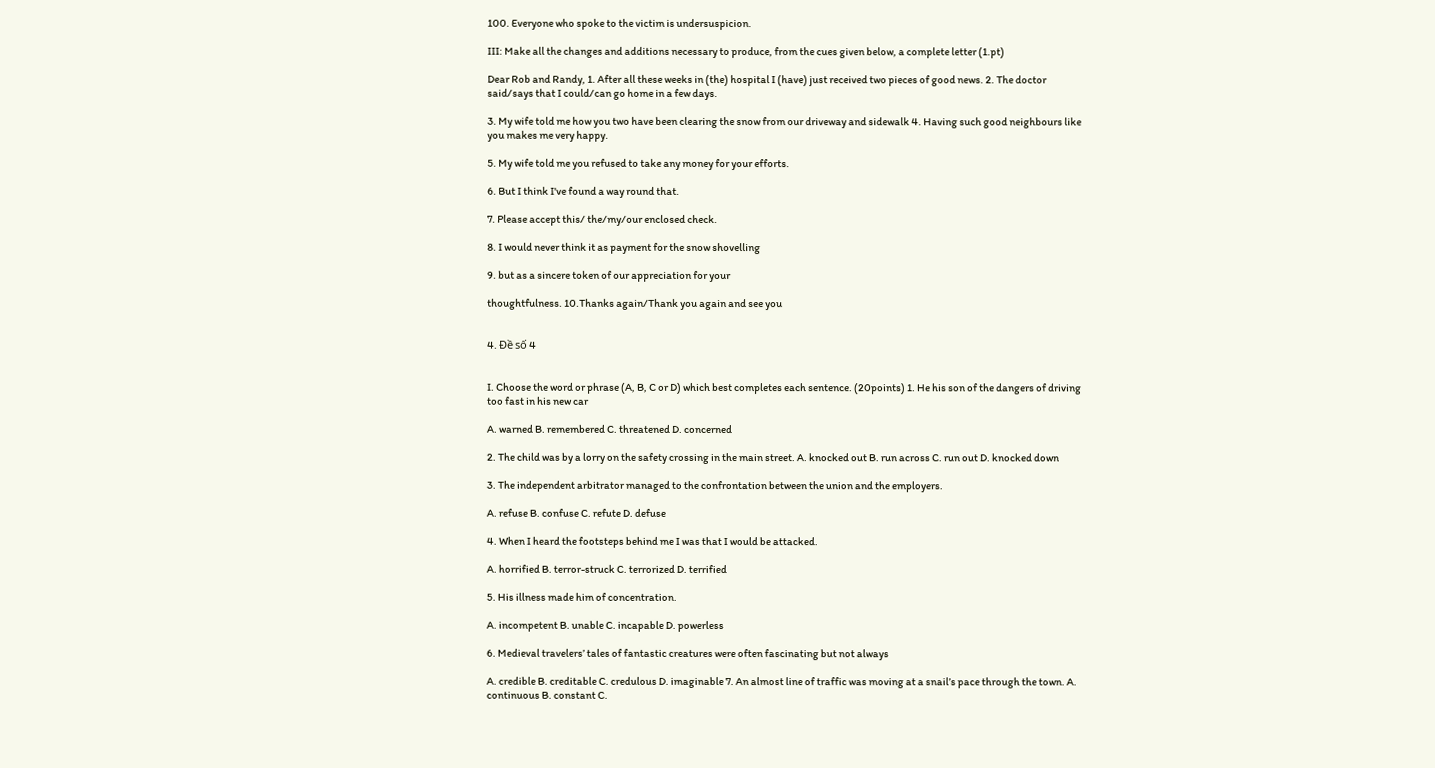100. Everyone who spoke to the victim is undersuspicion.

III: Make all the changes and additions necessary to produce, from the cues given below, a complete letter (1.pt)

Dear Rob and Randy, 1. After all these weeks in (the) hospital I (have) just received two pieces of good news. 2. The doctor said/says that I could/can go home in a few days.

3. My wife told me how you two have been clearing the snow from our driveway and sidewalk 4. Having such good neighbours like you makes me very happy.

5. My wife told me you refused to take any money for your efforts.

6. But I think I've found a way round that.

7. Please accept this/ the/my/our enclosed check.

8. I would never think it as payment for the snow shovelling

9. but as a sincere token of our appreciation for your

thoughtfulness. 10.Thanks again/Thank you again and see you


4. Đề số 4


I. Choose the word or phrase (A, B, C or D) which best completes each sentence. (20points) 1. He his son of the dangers of driving too fast in his new car

A. warned B. remembered C. threatened D. concerned

2. The child was by a lorry on the safety crossing in the main street. A. knocked out B. run across C. run out D. knocked down

3. The independent arbitrator managed to the confrontation between the union and the employers.

A. refuse B. confuse C. refute D. defuse

4. When I heard the footsteps behind me I was that I would be attacked.

A. horrified B. terror-struck C. terrorized D. terrified

5. His illness made him of concentration.

A. incompetent B. unable C. incapable D. powerless

6. Medieval travelers’ tales of fantastic creatures were often fascinating but not always

A. credible B. creditable C. credulous D. imaginable 7. An almost line of traffic was moving at a snail’s pace through the town. A. continuous B. constant C.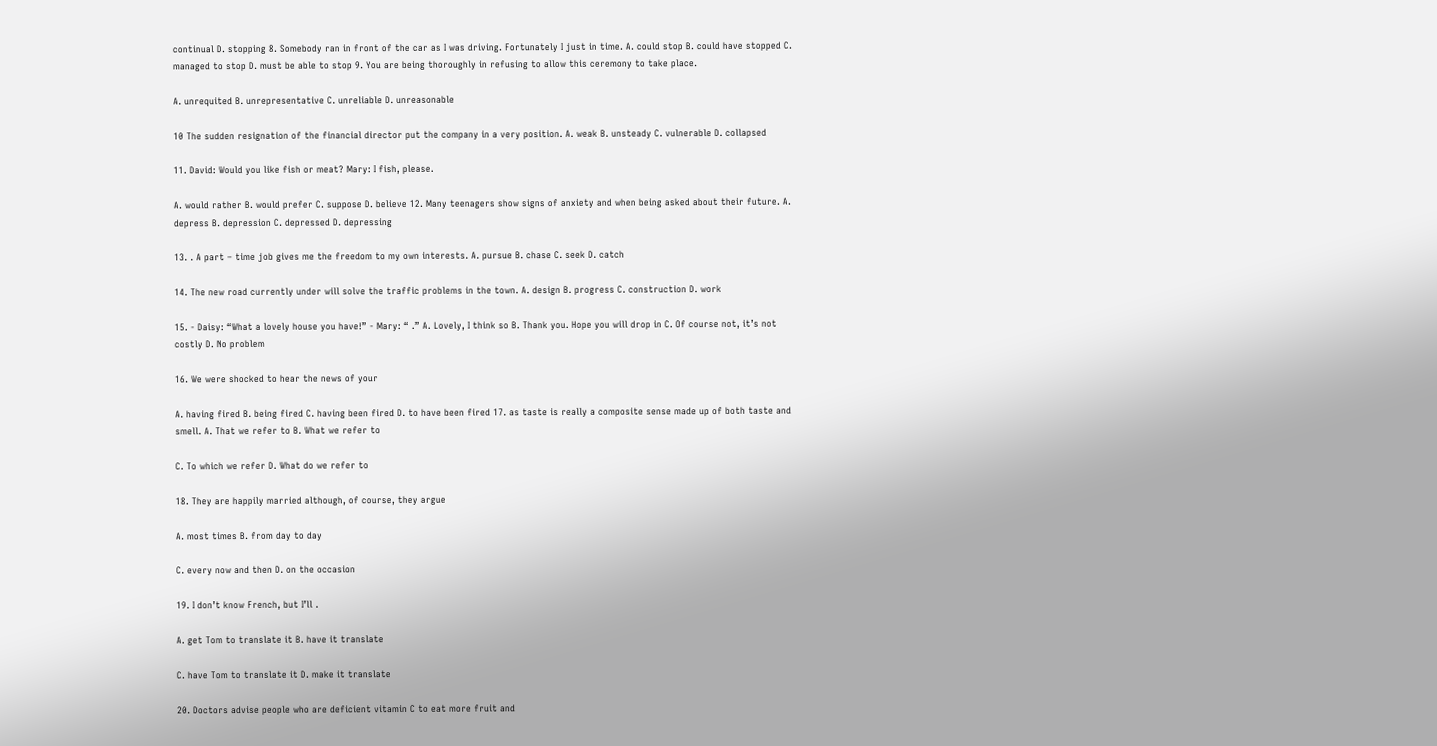continual D. stopping 8. Somebody ran in front of the car as I was driving. Fortunately I just in time. A. could stop B. could have stopped C. managed to stop D. must be able to stop 9. You are being thoroughly in refusing to allow this ceremony to take place.

A. unrequited B. unrepresentative C. unreliable D. unreasonable

10 The sudden resignation of the financial director put the company in a very position. A. weak B. unsteady C. vulnerable D. collapsed

11. David: Would you like fish or meat? Mary: I fish, please.

A. would rather B. would prefer C. suppose D. believe 12. Many teenagers show signs of anxiety and when being asked about their future. A. depress B. depression C. depressed D. depressing

13. . A part – time job gives me the freedom to my own interests. A. pursue B. chase C. seek D. catch

14. The new road currently under will solve the traffic problems in the town. A. design B. progress C. construction D. work

15. - Daisy: “What a lovely house you have!” - Mary: “ .” A. Lovely, I think so B. Thank you. Hope you will drop in C. Of course not, it’s not costly D. No problem

16. We were shocked to hear the news of your

A. having fired B. being fired C. having been fired D. to have been fired 17. as taste is really a composite sense made up of both taste and smell. A. That we refer to B. What we refer to

C. To which we refer D. What do we refer to

18. They are happily married although, of course, they argue

A. most times B. from day to day

C. every now and then D. on the occasion

19. I don’t know French, but I’ll .

A. get Tom to translate it B. have it translate

C. have Tom to translate it D. make it translate

20. Doctors advise people who are deficient vitamin C to eat more fruit and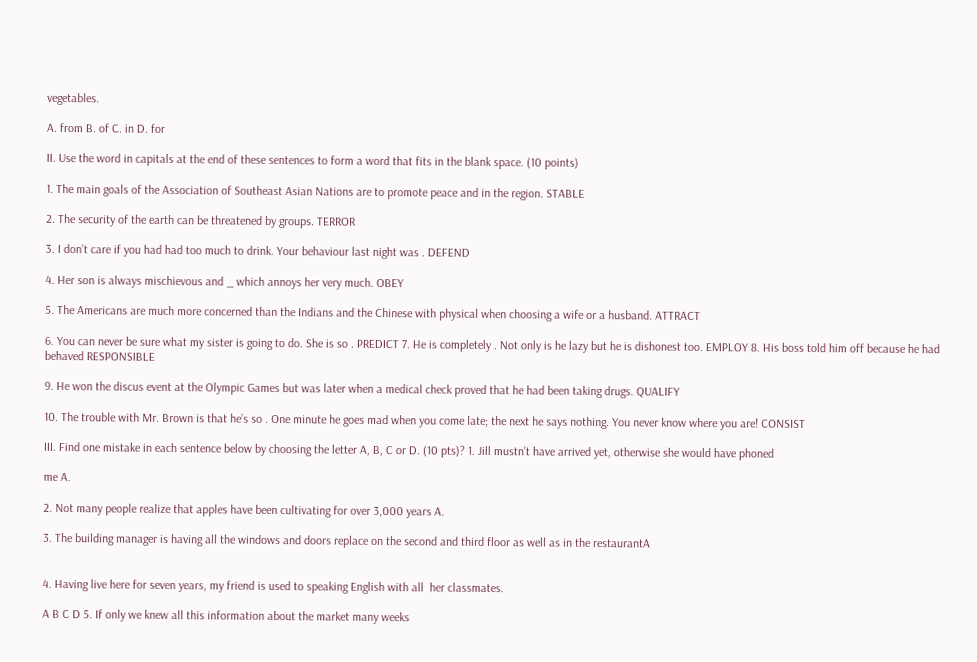vegetables.

A. from B. of C. in D. for

II. Use the word in capitals at the end of these sentences to form a word that fits in the blank space. (10 points)

1. The main goals of the Association of Southeast Asian Nations are to promote peace and in the region. STABLE

2. The security of the earth can be threatened by groups. TERROR

3. I don’t care if you had had too much to drink. Your behaviour last night was . DEFEND

4. Her son is always mischievous and _ which annoys her very much. OBEY

5. The Americans are much more concerned than the Indians and the Chinese with physical when choosing a wife or a husband. ATTRACT

6. You can never be sure what my sister is going to do. She is so . PREDICT 7. He is completely . Not only is he lazy but he is dishonest too. EMPLOY 8. His boss told him off because he had behaved RESPONSIBLE

9. He won the discus event at the Olympic Games but was later when a medical check proved that he had been taking drugs. QUALIFY

10. The trouble with Mr. Brown is that he’s so . One minute he goes mad when you come late; the next he says nothing. You never know where you are! CONSIST

III. Find one mistake in each sentence below by choosing the letter A, B, C or D. (10 pts)? 1. Jill mustn’t have arrived yet, otherwise she would have phoned

me A.

2. Not many people realize that apples have been cultivating for over 3,000 years A.

3. The building manager is having all the windows and doors replace on the second and third floor as well as in the restaurantA


4. Having live here for seven years, my friend is used to speaking English with all  her classmates.

A B C D 5. If only we knew all this information about the market many weeks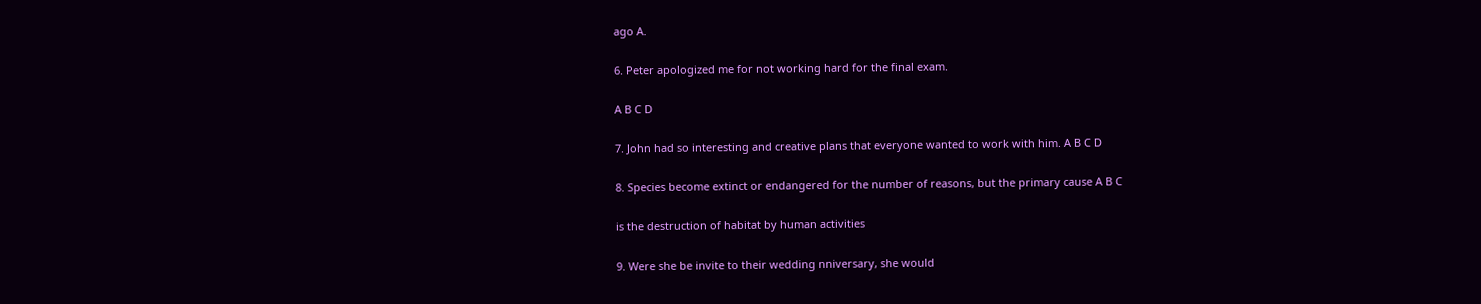ago A.

6. Peter apologized me for not working hard for the final exam.

A B C D

7. John had so interesting and creative plans that everyone wanted to work with him. A B C D

8. Species become extinct or endangered for the number of reasons, but the primary cause A B C

is the destruction of habitat by human activities

9. Were she be invite to their wedding nniversary, she would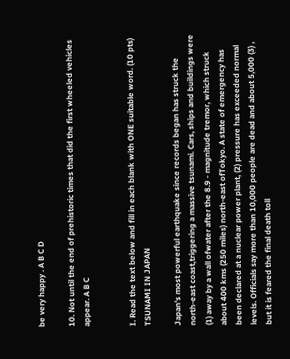be very happy . A B C D

10. Not until the end of prehistoric times that did the first wheeled vehicles appear. A B C


I. Read the text below and fill in each blank with ONE suitable word. (10 pts) TSUNAMI IN JAPAN

Japan's most powerful earthquake since records began has struck the north-east coast,triggering a massive tsunami. Cars, ships and buildings were (1) away by a wall ofwater after the 8.9 - magnitude tremor, which struck about 400 kms (250 miles) north-east ofTokyo. A state of emergency has been declared at a nuclear power plant, (2) pressure has exceeded normal levels. Officials say more than 10,000 people are dead and about 5,000 (3) , but it is feared the final death toll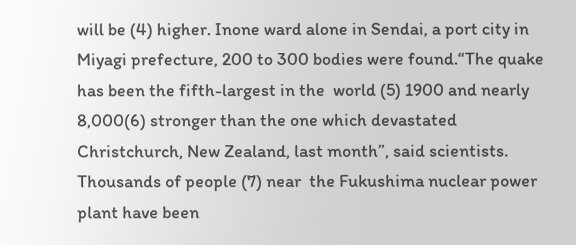will be (4) higher. Inone ward alone in Sendai, a port city in Miyagi prefecture, 200 to 300 bodies were found.“The quake has been the fifth-largest in the  world (5) 1900 and nearly 8,000(6) stronger than the one which devastated  Christchurch, New Zealand, last month”, said scientists. Thousands of people (7) near  the Fukushima nuclear power plant have been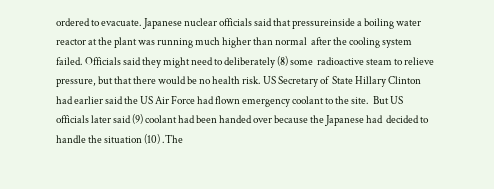ordered to evacuate. Japanese nuclear officials said that pressureinside a boiling water reactor at the plant was running much higher than normal  after the cooling system failed. Officials said they might need to deliberately (8) some  radioactive steam to relieve pressure, but that there would be no health risk. US Secretary of  State Hillary Clinton had earlier said the US Air Force had flown emergency coolant to the site.  But US officials later said (9) coolant had been handed over because the Japanese had  decided to handle the situation (10) .The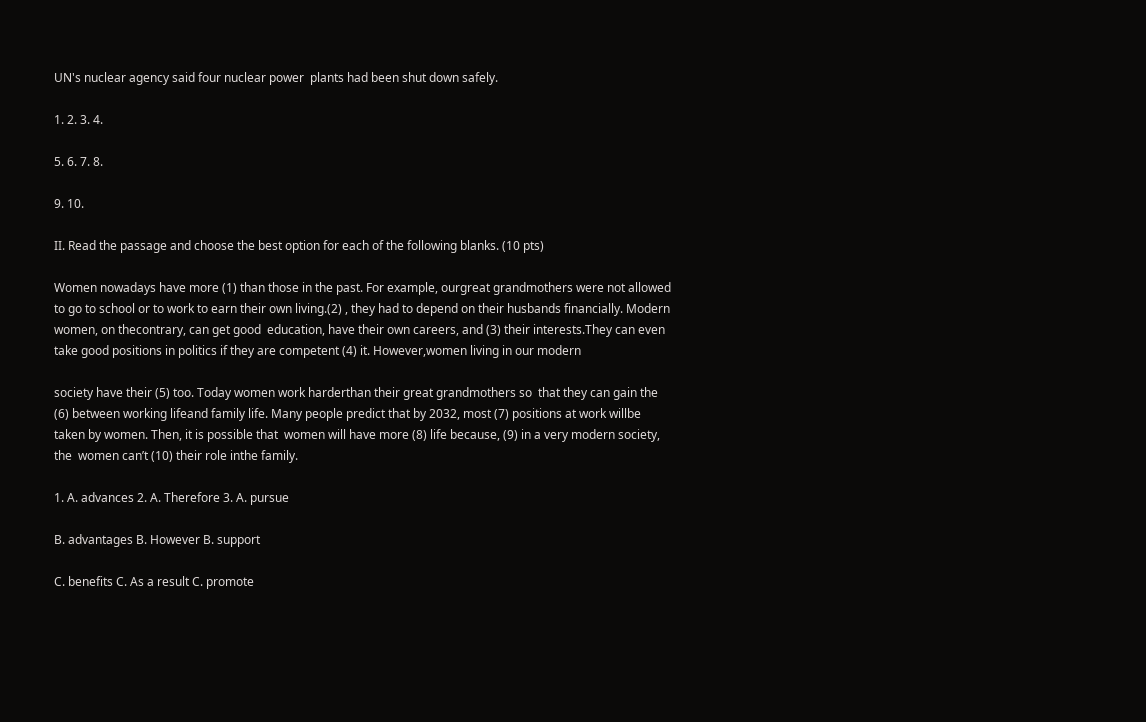UN's nuclear agency said four nuclear power  plants had been shut down safely.

1. 2. 3. 4.

5. 6. 7. 8.

9. 10.

II. Read the passage and choose the best option for each of the following blanks. (10 pts)

Women nowadays have more (1) than those in the past. For example, ourgreat grandmothers were not allowed to go to school or to work to earn their own living.(2) , they had to depend on their husbands financially. Modern women, on thecontrary, can get good  education, have their own careers, and (3) their interests.They can even take good positions in politics if they are competent (4) it. However,women living in our modern

society have their (5) too. Today women work harderthan their great grandmothers so  that they can gain the (6) between working lifeand family life. Many people predict that by 2032, most (7) positions at work willbe taken by women. Then, it is possible that  women will have more (8) life because, (9) in a very modern society, the  women can’t (10) their role inthe family.

1. A. advances 2. A. Therefore 3. A. pursue

B. advantages B. However B. support

C. benefits C. As a result C. promote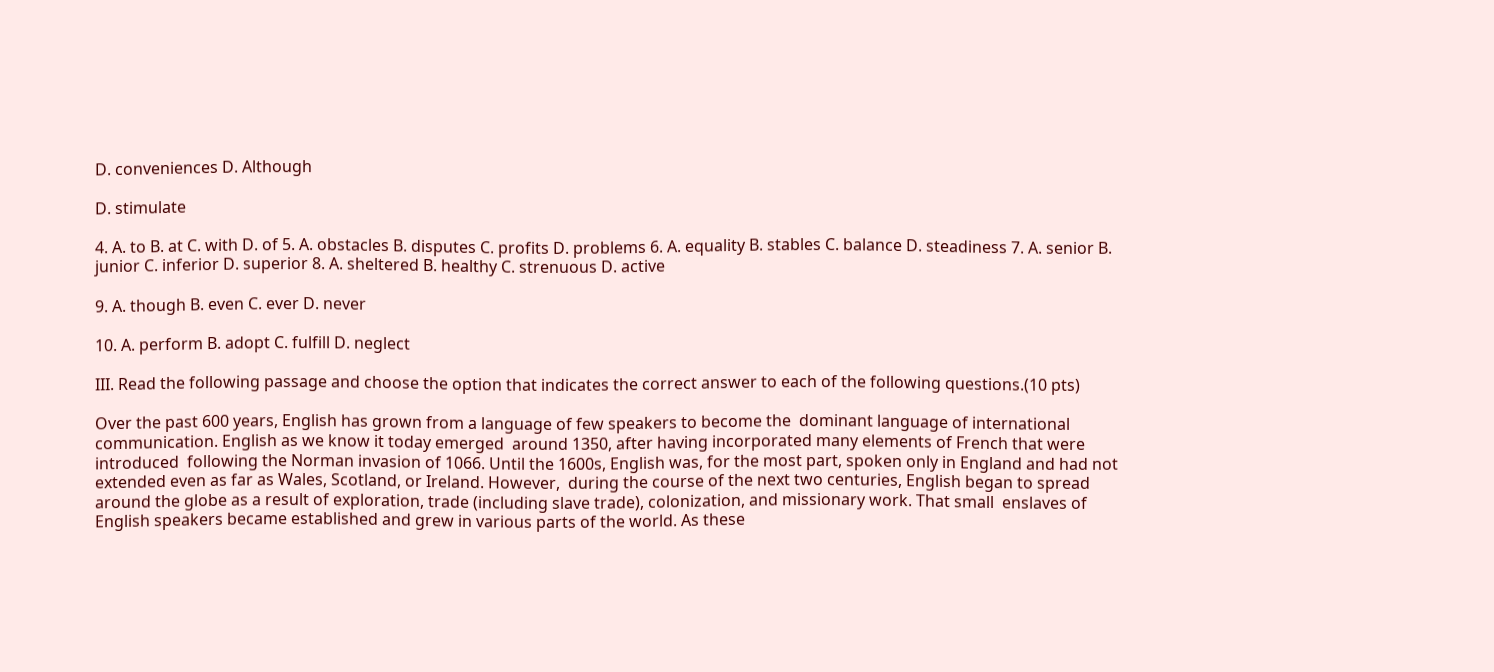D. conveniences D. Although

D. stimulate

4. A. to B. at C. with D. of 5. A. obstacles B. disputes C. profits D. problems 6. A. equality B. stables C. balance D. steadiness 7. A. senior B. junior C. inferior D. superior 8. A. sheltered B. healthy C. strenuous D. active

9. A. though B. even C. ever D. never

10. A. perform B. adopt C. fulfill D. neglect

III. Read the following passage and choose the option that indicates the correct answer to each of the following questions.(10 pts)

Over the past 600 years, English has grown from a language of few speakers to become the  dominant language of international communication. English as we know it today emerged  around 1350, after having incorporated many elements of French that were introduced  following the Norman invasion of 1066. Until the 1600s, English was, for the most part, spoken only in England and had not extended even as far as Wales, Scotland, or Ireland. However,  during the course of the next two centuries, English began to spread around the globe as a result of exploration, trade (including slave trade), colonization, and missionary work. That small  enslaves of English speakers became established and grew in various parts of the world. As these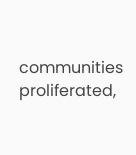communities proliferated,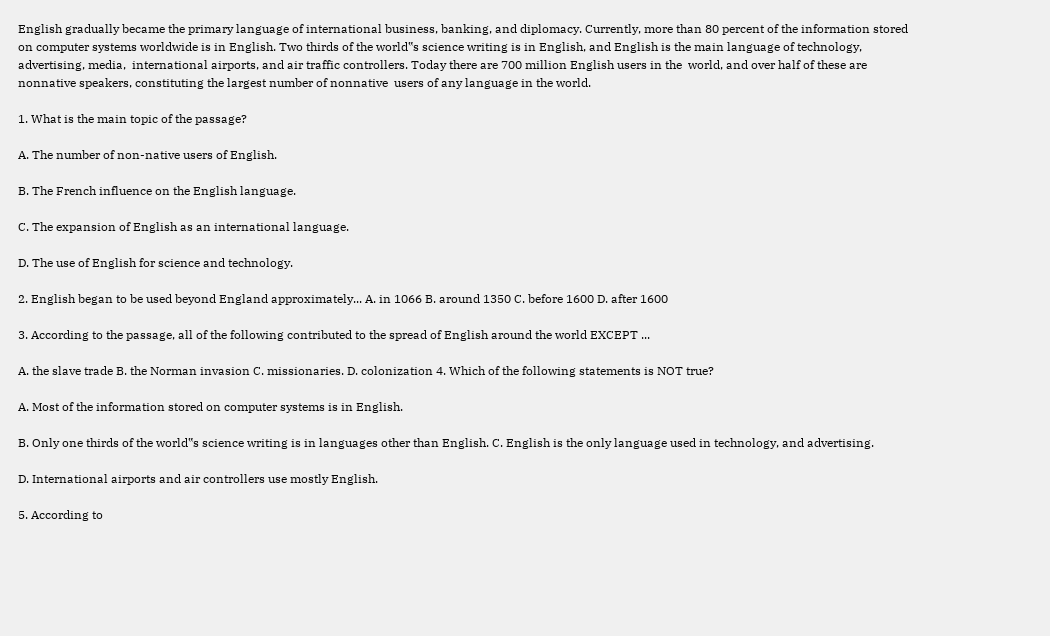English gradually became the primary language of international business, banking, and diplomacy. Currently, more than 80 percent of the information stored on computer systems worldwide is in English. Two thirds of the world‟s science writing is in English, and English is the main language of technology, advertising, media,  international airports, and air traffic controllers. Today there are 700 million English users in the  world, and over half of these are nonnative speakers, constituting the largest number of nonnative  users of any language in the world.

1. What is the main topic of the passage?

A. The number of non-native users of English.

B. The French influence on the English language.

C. The expansion of English as an international language.

D. The use of English for science and technology.

2. English began to be used beyond England approximately... A. in 1066 B. around 1350 C. before 1600 D. after 1600

3. According to the passage, all of the following contributed to the spread of English around the world EXCEPT ...

A. the slave trade B. the Norman invasion C. missionaries. D. colonization 4. Which of the following statements is NOT true?

A. Most of the information stored on computer systems is in English.

B. Only one thirds of the world‟s science writing is in languages other than English. C. English is the only language used in technology, and advertising.

D. International airports and air controllers use mostly English.

5. According to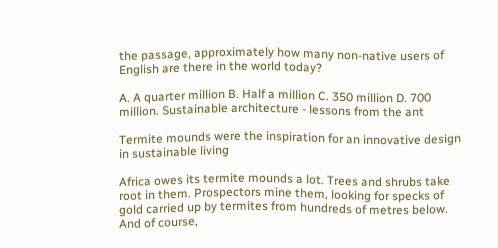the passage, approximately how many non-native users of English are there in the world today?

A. A quarter million B. Half a million C. 350 million D. 700 million. Sustainable architecture - lessons from the ant

Termite mounds were the inspiration for an innovative design in sustainable living

Africa owes its termite mounds a lot. Trees and shrubs take root in them. Prospectors mine them, looking for specks of gold carried up by termites from hundreds of metres below. And of course,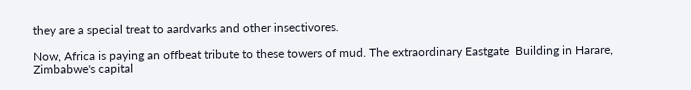they are a special treat to aardvarks and other insectivores.

Now, Africa is paying an offbeat tribute to these towers of mud. The extraordinary Eastgate  Building in Harare, Zimbabwe's capital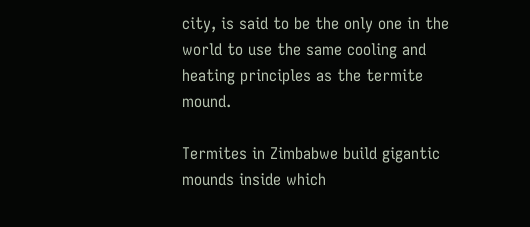city, is said to be the only one in the world to use the same cooling and heating principles as the termite mound.

Termites in Zimbabwe build gigantic mounds inside which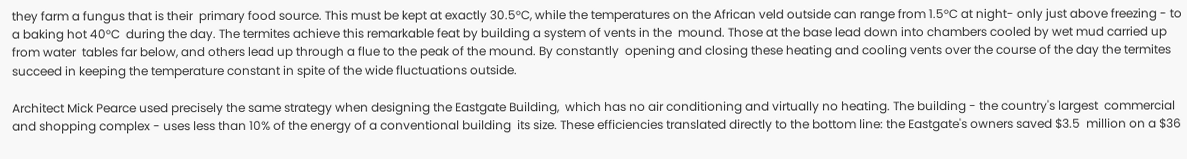they farm a fungus that is their  primary food source. This must be kept at exactly 30.5°C, while the temperatures on the African veld outside can range from 1.5°C at night- only just above freezing - to a baking hot 40°C  during the day. The termites achieve this remarkable feat by building a system of vents in the  mound. Those at the base lead down into chambers cooled by wet mud carried up from water  tables far below, and others lead up through a flue to the peak of the mound. By constantly  opening and closing these heating and cooling vents over the course of the day the termites  succeed in keeping the temperature constant in spite of the wide fluctuations outside.

Architect Mick Pearce used precisely the same strategy when designing the Eastgate Building,  which has no air conditioning and virtually no heating. The building - the country's largest  commercial and shopping complex - uses less than 10% of the energy of a conventional building  its size. These efficiencies translated directly to the bottom line: the Eastgate's owners saved $3.5  million on a $36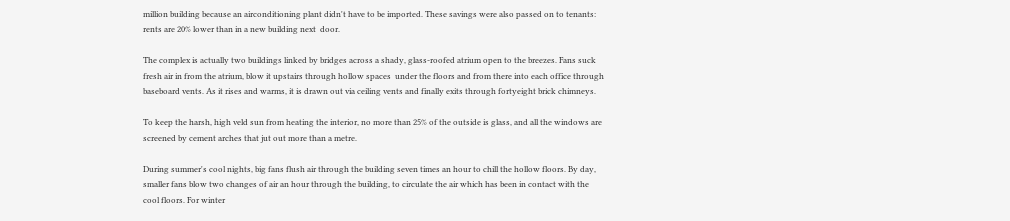million building because an airconditioning plant didn't have to be imported. These savings were also passed on to tenants: rents are 20% lower than in a new building next  door.

The complex is actually two buildings linked by bridges across a shady, glass-roofed atrium open to the breezes. Fans suck fresh air in from the atrium, blow it upstairs through hollow spaces  under the floors and from there into each office through baseboard vents. As it rises and warms, it is drawn out via ceiling vents and finally exits through fortyeight brick chimneys.

To keep the harsh, high veld sun from heating the interior, no more than 25% of the outside is glass, and all the windows are screened by cement arches that jut out more than a metre.

During summer's cool nights, big fans flush air through the building seven times an hour to chill the hollow floors. By day, smaller fans blow two changes of air an hour through the building, to circulate the air which has been in contact with the cool floors. For winter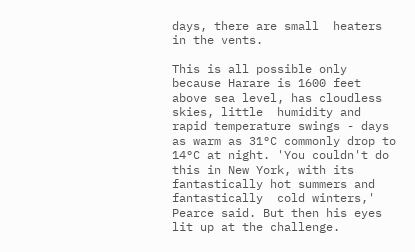days, there are small  heaters in the vents.

This is all possible only because Harare is 1600 feet above sea level, has cloudless skies, little  humidity and rapid temperature swings - days as warm as 31°C commonly drop to 14°C at night. 'You couldn't do this in New York, with its fantastically hot summers and fantastically  cold winters,' Pearce said. But then his eyes lit up at the challenge.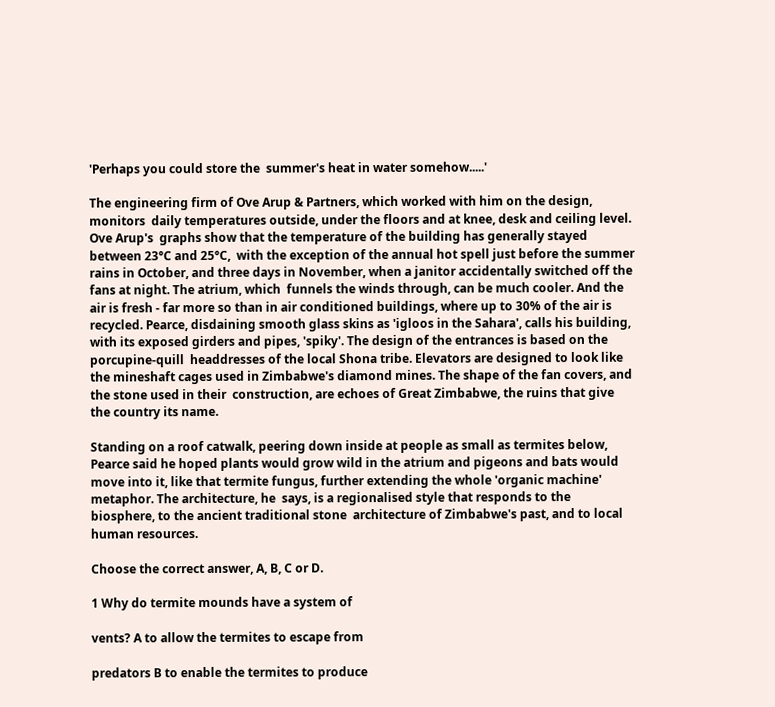'Perhaps you could store the  summer's heat in water somehow.....'

The engineering firm of Ove Arup & Partners, which worked with him on the design, monitors  daily temperatures outside, under the floors and at knee, desk and ceiling level. Ove Arup's  graphs show that the temperature of the building has generally stayed between 23°C and 25°C,  with the exception of the annual hot spell just before the summer rains in October, and three days in November, when a janitor accidentally switched off the fans at night. The atrium, which  funnels the winds through, can be much cooler. And the air is fresh - far more so than in air conditioned buildings, where up to 30% of the air is recycled. Pearce, disdaining smooth glass skins as 'igloos in the Sahara', calls his building, with its exposed girders and pipes, 'spiky'. The design of the entrances is based on the porcupine-quill  headdresses of the local Shona tribe. Elevators are designed to look like the mineshaft cages used in Zimbabwe's diamond mines. The shape of the fan covers, and the stone used in their  construction, are echoes of Great Zimbabwe, the ruins that give the country its name.

Standing on a roof catwalk, peering down inside at people as small as termites below, Pearce said he hoped plants would grow wild in the atrium and pigeons and bats would move into it, like that termite fungus, further extending the whole 'organic machine' metaphor. The architecture, he  says, is a regionalised style that responds to the biosphere, to the ancient traditional stone  architecture of Zimbabwe's past, and to local human resources.

Choose the correct answer, A, B, C or D.

1 Why do termite mounds have a system of

vents? A to allow the termites to escape from

predators B to enable the termites to produce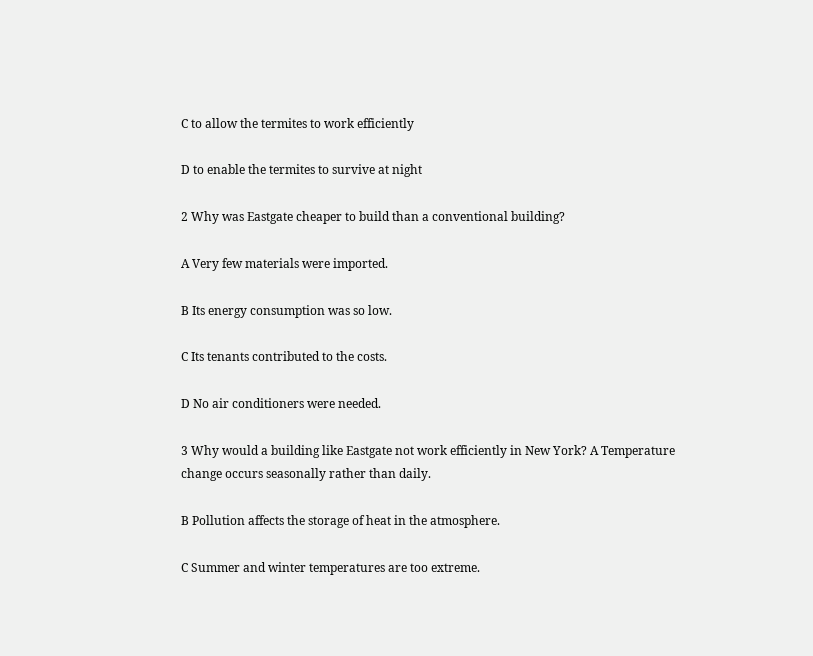C to allow the termites to work efficiently

D to enable the termites to survive at night

2 Why was Eastgate cheaper to build than a conventional building?

A Very few materials were imported.

B Its energy consumption was so low.

C Its tenants contributed to the costs.

D No air conditioners were needed.

3 Why would a building like Eastgate not work efficiently in New York? A Temperature change occurs seasonally rather than daily.

B Pollution affects the storage of heat in the atmosphere.

C Summer and winter temperatures are too extreme.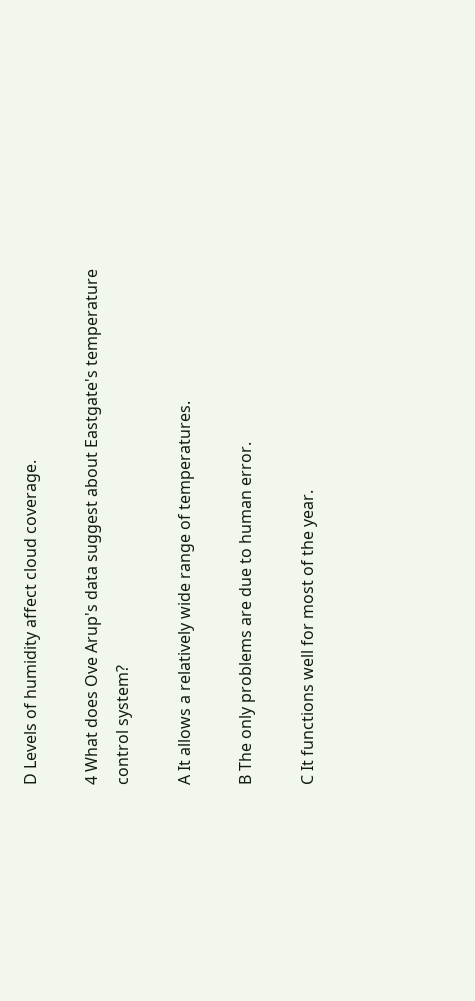D Levels of humidity affect cloud coverage.

4 What does Ove Arup's data suggest about Eastgate's temperature control system?

A It allows a relatively wide range of temperatures.

B The only problems are due to human error.

C It functions well for most of the year.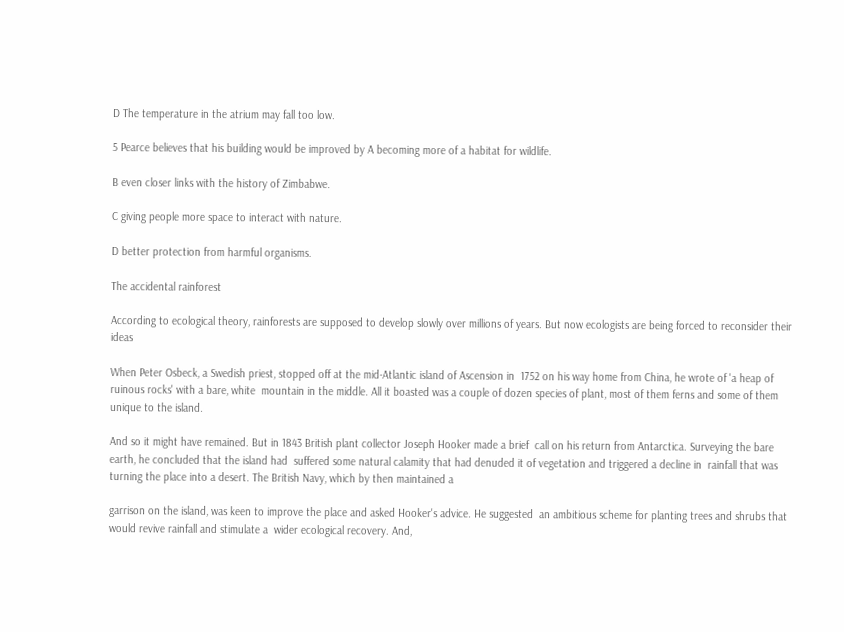D The temperature in the atrium may fall too low.

5 Pearce believes that his building would be improved by A becoming more of a habitat for wildlife.

B even closer links with the history of Zimbabwe.

C giving people more space to interact with nature.

D better protection from harmful organisms.

The accidental rainforest

According to ecological theory, rainforests are supposed to develop slowly over millions of years. But now ecologists are being forced to reconsider their ideas

When Peter Osbeck, a Swedish priest, stopped off at the mid-Atlantic island of Ascension in  1752 on his way home from China, he wrote of 'a heap of ruinous rocks' with a bare, white  mountain in the middle. All it boasted was a couple of dozen species of plant, most of them ferns and some of them unique to the island.

And so it might have remained. But in 1843 British plant collector Joseph Hooker made a brief  call on his return from Antarctica. Surveying the bare earth, he concluded that the island had  suffered some natural calamity that had denuded it of vegetation and triggered a decline in  rainfall that was turning the place into a desert. The British Navy, which by then maintained a

garrison on the island, was keen to improve the place and asked Hooker's advice. He suggested  an ambitious scheme for planting trees and shrubs that would revive rainfall and stimulate a  wider ecological recovery. And,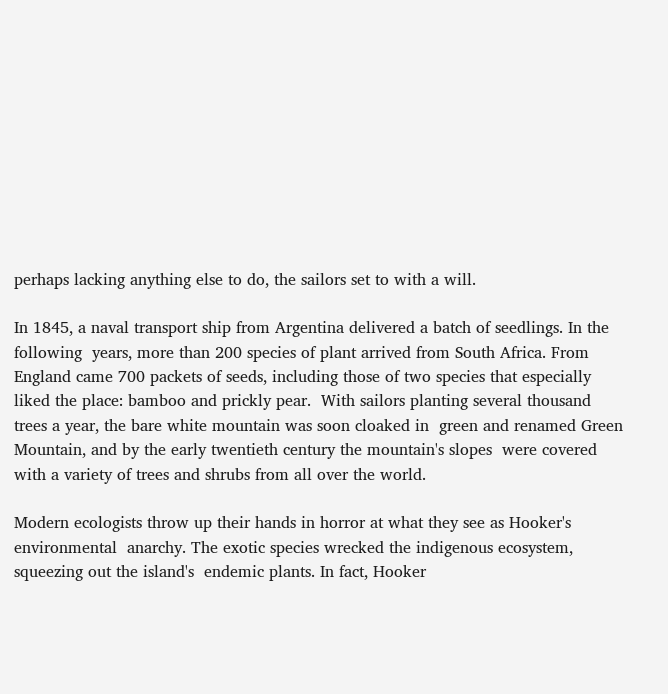perhaps lacking anything else to do, the sailors set to with a will.

In 1845, a naval transport ship from Argentina delivered a batch of seedlings. In the following  years, more than 200 species of plant arrived from South Africa. From England came 700 packets of seeds, including those of two species that especially liked the place: bamboo and prickly pear.  With sailors planting several thousand trees a year, the bare white mountain was soon cloaked in  green and renamed Green Mountain, and by the early twentieth century the mountain's slopes  were covered with a variety of trees and shrubs from all over the world.

Modern ecologists throw up their hands in horror at what they see as Hooker's environmental  anarchy. The exotic species wrecked the indigenous ecosystem, squeezing out the island's  endemic plants. In fact, Hooker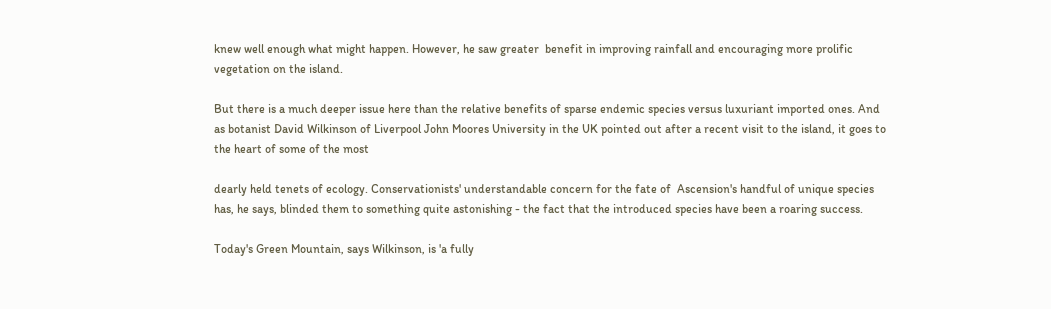knew well enough what might happen. However, he saw greater  benefit in improving rainfall and encouraging more prolific vegetation on the island.

But there is a much deeper issue here than the relative benefits of sparse endemic species versus luxuriant imported ones. And as botanist David Wilkinson of Liverpool John Moores University in the UK pointed out after a recent visit to the island, it goes to the heart of some of the most

dearly held tenets of ecology. Conservationists' understandable concern for the fate of  Ascension's handful of unique species has, he says, blinded them to something quite astonishing - the fact that the introduced species have been a roaring success.

Today's Green Mountain, says Wilkinson, is 'a fully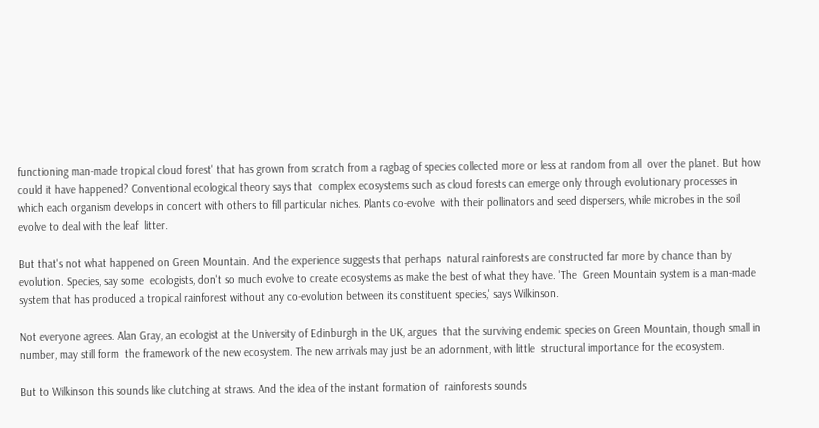functioning man-made tropical cloud forest' that has grown from scratch from a ragbag of species collected more or less at random from all  over the planet. But how could it have happened? Conventional ecological theory says that  complex ecosystems such as cloud forests can emerge only through evolutionary processes in  which each organism develops in concert with others to fill particular niches. Plants co-evolve  with their pollinators and seed dispersers, while microbes in the soil evolve to deal with the leaf  litter.

But that's not what happened on Green Mountain. And the experience suggests that perhaps  natural rainforests are constructed far more by chance than by evolution. Species, say some  ecologists, don't so much evolve to create ecosystems as make the best of what they have. 'The  Green Mountain system is a man-made system that has produced a tropical rainforest without any co-evolution between its constituent species,' says Wilkinson.

Not everyone agrees. Alan Gray, an ecologist at the University of Edinburgh in the UK, argues  that the surviving endemic species on Green Mountain, though small in number, may still form  the framework of the new ecosystem. The new arrivals may just be an adornment, with little  structural importance for the ecosystem.

But to Wilkinson this sounds like clutching at straws. And the idea of the instant formation of  rainforests sounds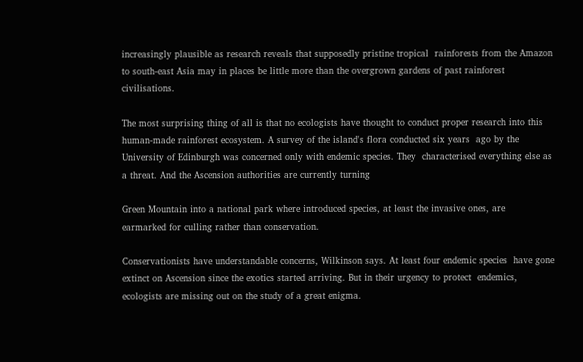increasingly plausible as research reveals that supposedly pristine tropical  rainforests from the Amazon to south-east Asia may in places be little more than the overgrown gardens of past rainforest civilisations.

The most surprising thing of all is that no ecologists have thought to conduct proper research into this human-made rainforest ecosystem. A survey of the island's flora conducted six years  ago by the University of Edinburgh was concerned only with endemic species. They  characterised everything else as a threat. And the Ascension authorities are currently turning

Green Mountain into a national park where introduced species, at least the invasive ones, are  earmarked for culling rather than conservation.

Conservationists have understandable concerns, Wilkinson says. At least four endemic species  have gone extinct on Ascension since the exotics started arriving. But in their urgency to protect  endemics, ecologists are missing out on the study of a great enigma.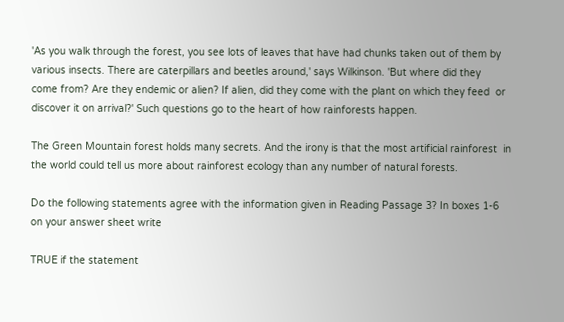'As you walk through the forest, you see lots of leaves that have had chunks taken out of them by  various insects. There are caterpillars and beetles around,' says Wilkinson. 'But where did they  come from? Are they endemic or alien? If alien, did they come with the plant on which they feed  or discover it on arrival?' Such questions go to the heart of how rainforests happen.

The Green Mountain forest holds many secrets. And the irony is that the most artificial rainforest  in the world could tell us more about rainforest ecology than any number of natural forests.

Do the following statements agree with the information given in Reading Passage 3? In boxes 1-6 on your answer sheet write

TRUE if the statement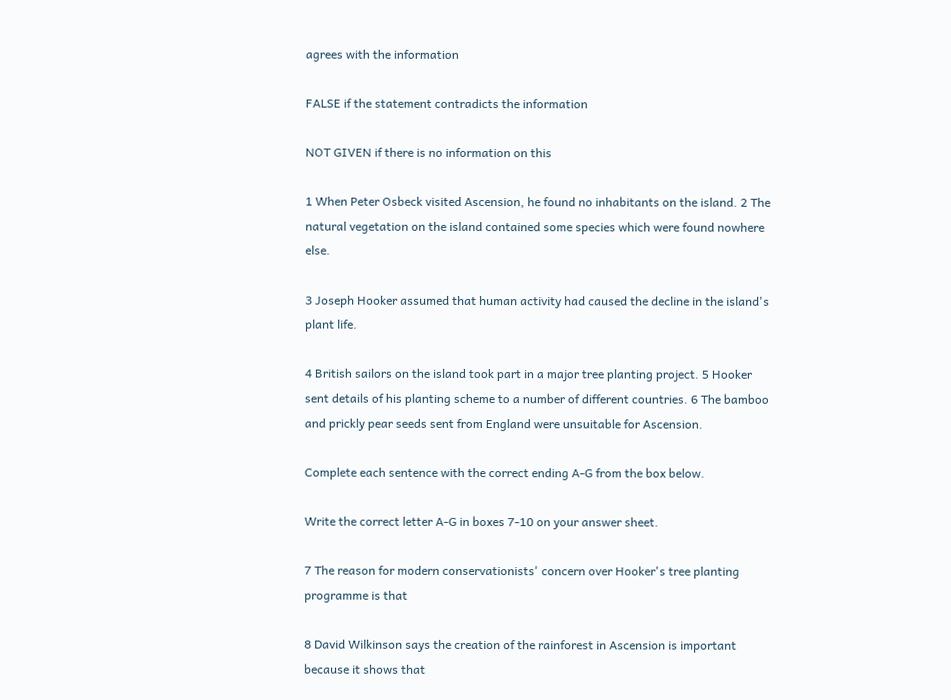agrees with the information

FALSE if the statement contradicts the information

NOT GIVEN if there is no information on this

1 When Peter Osbeck visited Ascension, he found no inhabitants on the island. 2 The natural vegetation on the island contained some species which were found nowhere else.

3 Joseph Hooker assumed that human activity had caused the decline in the island's plant life.

4 British sailors on the island took part in a major tree planting project. 5 Hooker sent details of his planting scheme to a number of different countries. 6 The bamboo and prickly pear seeds sent from England were unsuitable for Ascension.

Complete each sentence with the correct ending A-G from the box below.

Write the correct letter A-G in boxes 7-10 on your answer sheet.

7 The reason for modern conservationists' concern over Hooker's tree planting programme is that

8 David Wilkinson says the creation of the rainforest in Ascension is important because it shows that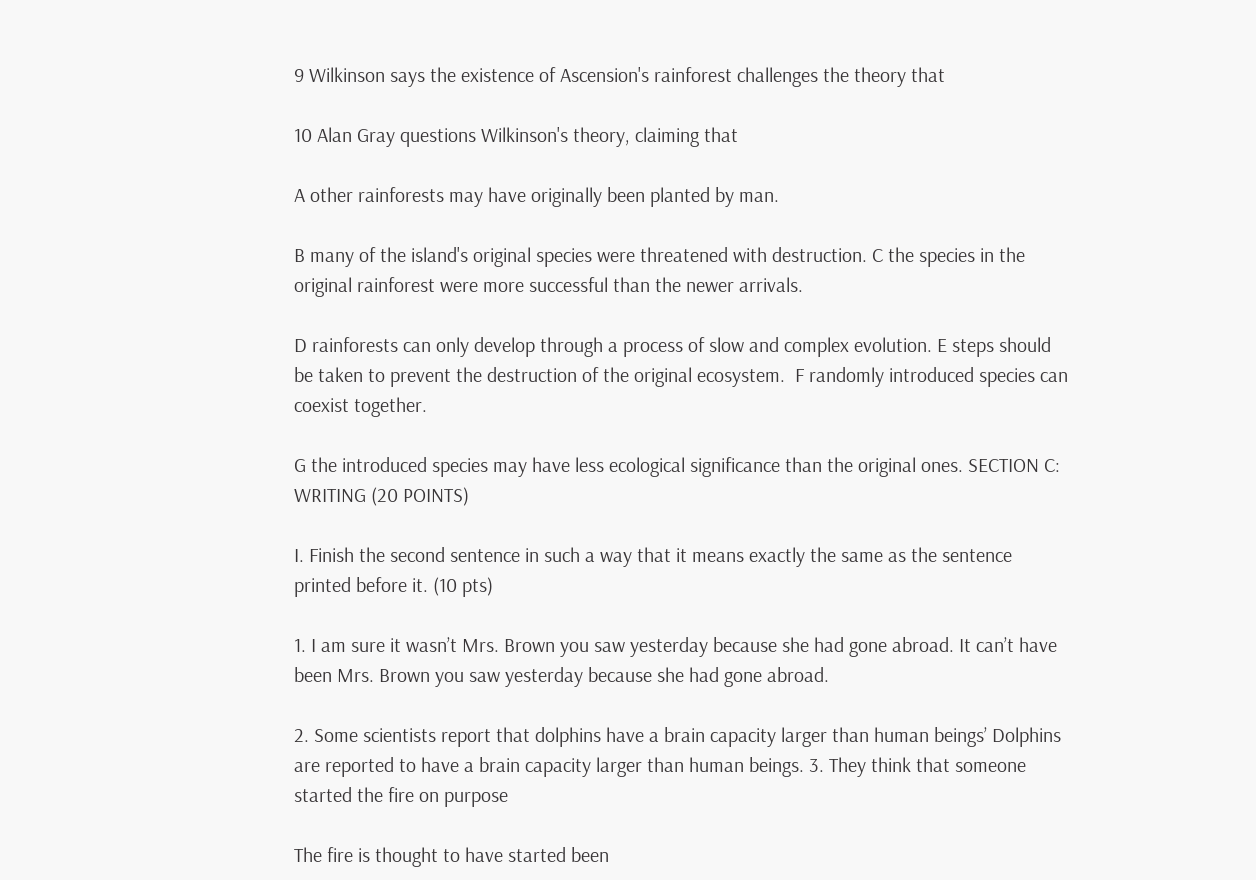9 Wilkinson says the existence of Ascension's rainforest challenges the theory that

10 Alan Gray questions Wilkinson's theory, claiming that

A other rainforests may have originally been planted by man.

B many of the island's original species were threatened with destruction. C the species in the original rainforest were more successful than the newer arrivals.

D rainforests can only develop through a process of slow and complex evolution. E steps should be taken to prevent the destruction of the original ecosystem.  F randomly introduced species can coexist together.

G the introduced species may have less ecological significance than the original ones. SECTION C: WRITING (20 POINTS)

I. Finish the second sentence in such a way that it means exactly the same as the sentence printed before it. (10 pts)

1. I am sure it wasn’t Mrs. Brown you saw yesterday because she had gone abroad. It can’t have been Mrs. Brown you saw yesterday because she had gone abroad.

2. Some scientists report that dolphins have a brain capacity larger than human beings’ Dolphins are reported to have a brain capacity larger than human beings. 3. They think that someone started the fire on purpose

The fire is thought to have started been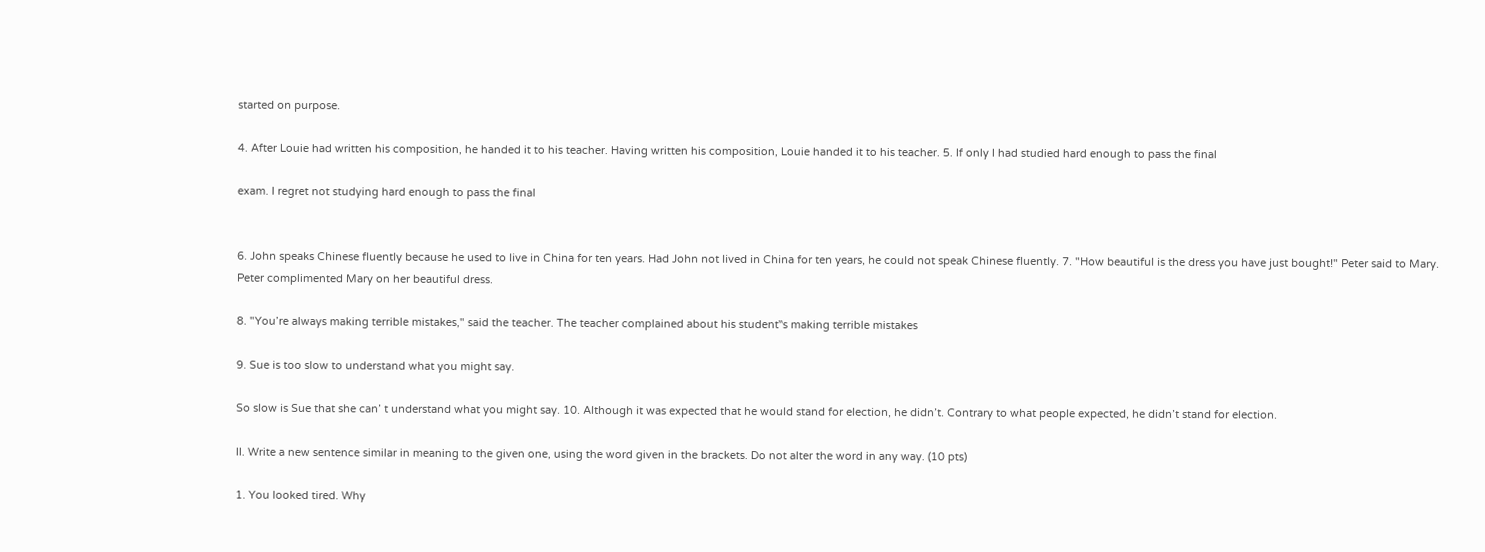started on purpose.

4. After Louie had written his composition, he handed it to his teacher. Having written his composition, Louie handed it to his teacher. 5. If only I had studied hard enough to pass the final

exam. I regret not studying hard enough to pass the final


6. John speaks Chinese fluently because he used to live in China for ten years. Had John not lived in China for ten years, he could not speak Chinese fluently. 7. "How beautiful is the dress you have just bought!" Peter said to Mary. Peter complimented Mary on her beautiful dress.

8. "You’re always making terrible mistakes," said the teacher. The teacher complained about his student‟s making terrible mistakes

9. Sue is too slow to understand what you might say.

So slow is Sue that she can’ t understand what you might say. 10. Although it was expected that he would stand for election, he didn’t. Contrary to what people expected, he didn’t stand for election.

II. Write a new sentence similar in meaning to the given one, using the word given in the brackets. Do not alter the word in any way. (10 pts)

1. You looked tired. Why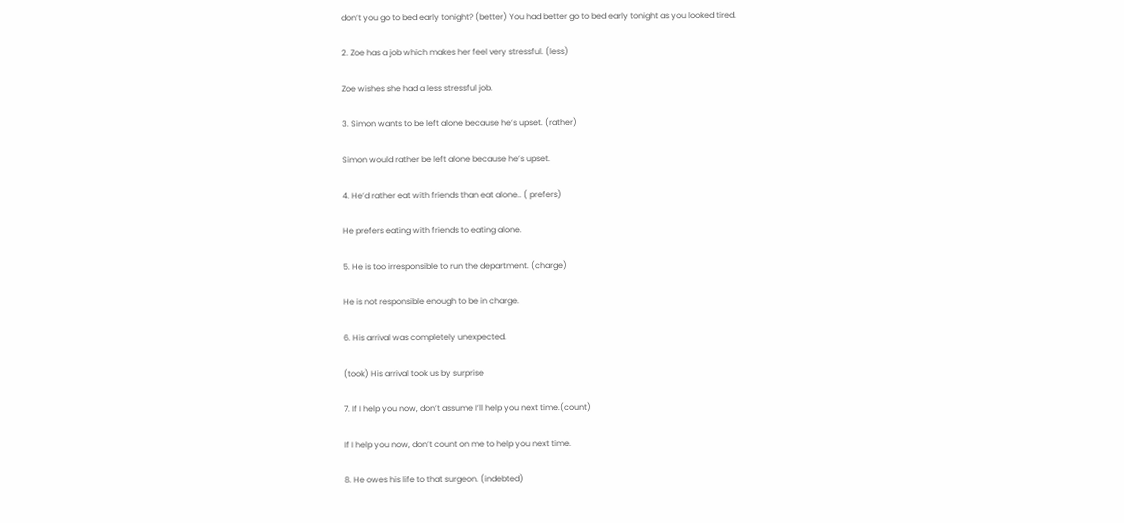don’t you go to bed early tonight? (better) You had better go to bed early tonight as you looked tired.

2. Zoe has a job which makes her feel very stressful. (less)

Zoe wishes she had a less stressful job.

3. Simon wants to be left alone because he’s upset. (rather)

Simon would rather be left alone because he’s upset.

4. He’d rather eat with friends than eat alone.. ( prefers)

He prefers eating with friends to eating alone.

5. He is too irresponsible to run the department. (charge)

He is not responsible enough to be in charge.

6. His arrival was completely unexpected.

(took) His arrival took us by surprise

7. If I help you now, don’t assume I’ll help you next time.(count)

If I help you now, don’t count on me to help you next time.

8. He owes his life to that surgeon. (indebted)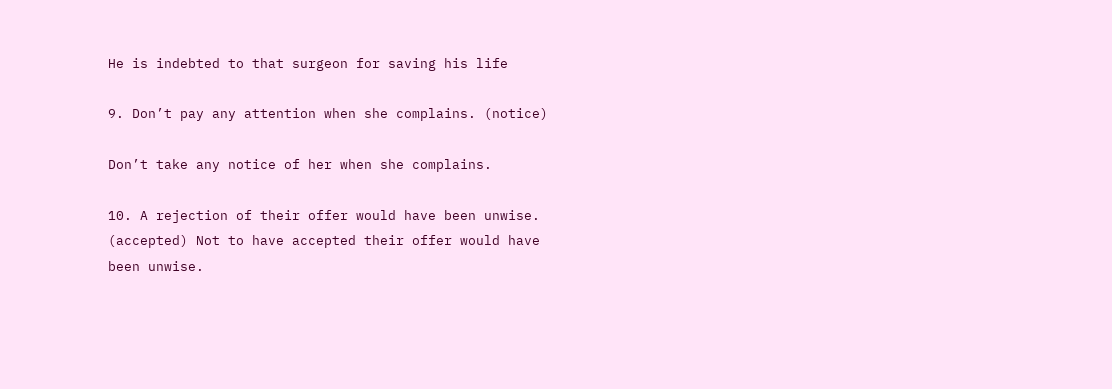He is indebted to that surgeon for saving his life

9. Don’t pay any attention when she complains. (notice)

Don’t take any notice of her when she complains.

10. A rejection of their offer would have been unwise. (accepted) Not to have accepted their offer would have been unwise.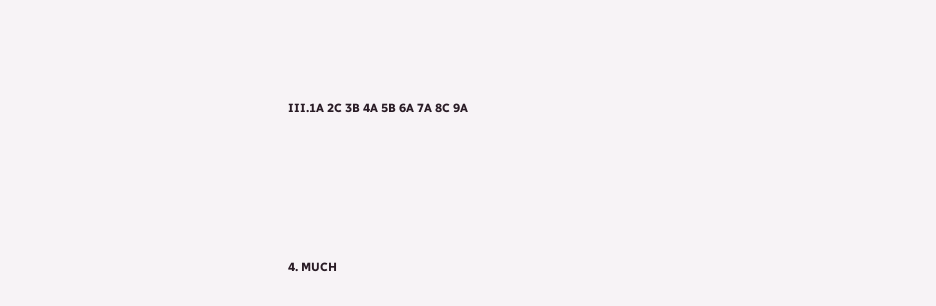III.1A 2C 3B 4A 5B 6A 7A 8C 9A






4. MUCH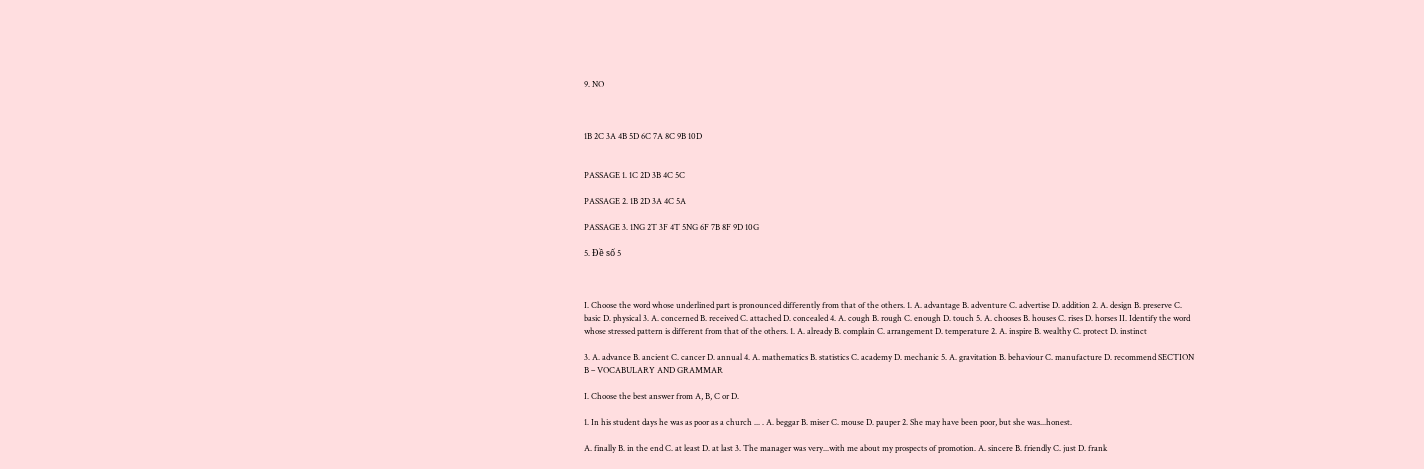9. NO



1B 2C 3A 4B 5D 6C 7A 8C 9B 10D


PASSAGE 1. 1C 2D 3B 4C 5C

PASSAGE 2. 1B 2D 3A 4C 5A

PASSAGE 3. 1NG 2T 3F 4T 5NG 6F 7B 8F 9D 10G

5. Đề số 5



I. Choose the word whose underlined part is pronounced differently from that of the others. 1. A. advantage B. adventure C. advertise D. addition 2. A. design B. preserve C. basic D. physical 3. A. concerned B. received C. attached D. concealed 4. A. cough B. rough C. enough D. touch 5. A. chooses B. houses C. rises D. horses II. Identify the word whose stressed pattern is different from that of the others. 1. A. already B. complain C. arrangement D. temperature 2. A. inspire B. wealthy C. protect D. instinct

3. A. advance B. ancient C. cancer D. annual 4. A. mathematics B. statistics C. academy D. mechanic 5. A. gravitation B. behaviour C. manufacture D. recommend SECTION B – VOCABULARY AND GRAMMAR

I. Choose the best answer from A, B, C or D.

1. In his student days he was as poor as a church ... . A. beggar B. miser C. mouse D. pauper 2. She may have been poor, but she was...honest.

A. finally B. in the end C. at least D. at last 3. The manager was very...with me about my prospects of promotion. A. sincere B. friendly C. just D. frank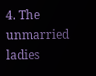4. The unmarried ladies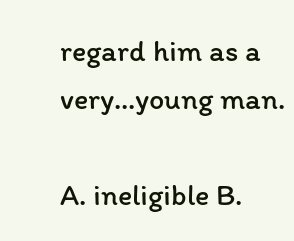regard him as a very...young man.

A. ineligible B.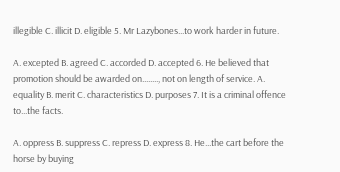illegible C. illicit D. eligible 5. Mr Lazybones...to work harder in future.

A. excepted B. agreed C. accorded D. accepted 6. He believed that promotion should be awarded on........, not on length of service. A. equality B. merit C. characteristics D. purposes 7. It is a criminal offence to...the facts.

A. oppress B. suppress C. repress D. express 8. He...the cart before the horse by buying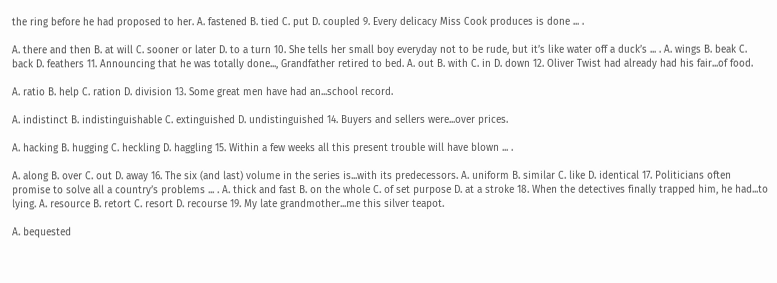the ring before he had proposed to her. A. fastened B. tied C. put D. coupled 9. Every delicacy Miss Cook produces is done ... .

A. there and then B. at will C. sooner or later D. to a turn 10. She tells her small boy everyday not to be rude, but it’s like water off a duck’s ... . A. wings B. beak C. back D. feathers 11. Announcing that he was totally done..., Grandfather retired to bed. A. out B. with C. in D. down 12. Oliver Twist had already had his fair...of food.

A. ratio B. help C. ration D. division 13. Some great men have had an...school record.

A. indistinct B. indistinguishable C. extinguished D. undistinguished 14. Buyers and sellers were...over prices.

A. hacking B. hugging C. heckling D. haggling 15. Within a few weeks all this present trouble will have blown ... .

A. along B. over C. out D. away 16. The six (and last) volume in the series is...with its predecessors. A. uniform B. similar C. like D. identical 17. Politicians often promise to solve all a country’s problems ... . A. thick and fast B. on the whole C. of set purpose D. at a stroke 18. When the detectives finally trapped him, he had...to lying. A. resource B. retort C. resort D. recourse 19. My late grandmother...me this silver teapot.

A. bequested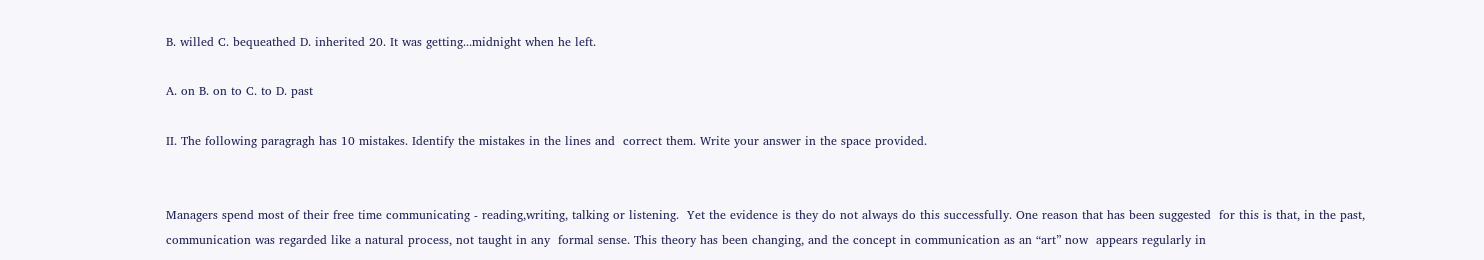B. willed C. bequeathed D. inherited 20. It was getting...midnight when he left.

A. on B. on to C. to D. past

II. The following paragragh has 10 mistakes. Identify the mistakes in the lines and  correct them. Write your answer in the space provided.


Managers spend most of their free time communicating - reading,writing, talking or listening.  Yet the evidence is they do not always do this successfully. One reason that has been suggested  for this is that, in the past, communication was regarded like a natural process, not taught in any  formal sense. This theory has been changing, and the concept in communication as an “art” now  appears regularly in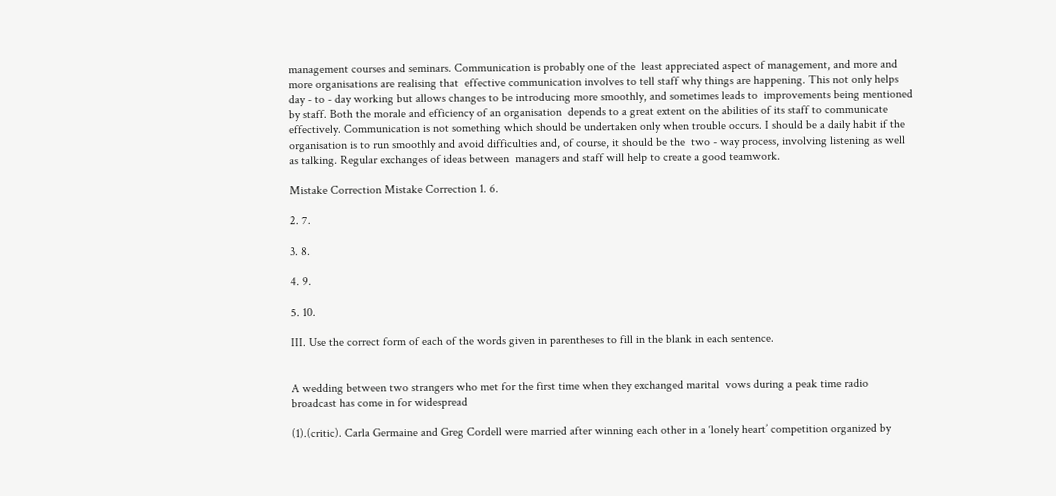management courses and seminars. Communication is probably one of the  least appreciated aspect of management, and more and more organisations are realising that  effective communication involves to tell staff why things are happening. This not only helps day - to - day working but allows changes to be introducing more smoothly, and sometimes leads to  improvements being mentioned by staff. Both the morale and efficiency of an organisation  depends to a great extent on the abilities of its staff to communicate effectively. Communication is not something which should be undertaken only when trouble occurs. I should be a daily habit if the organisation is to run smoothly and avoid difficulties and, of course, it should be the  two - way process, involving listening as well as talking. Regular exchanges of ideas between  managers and staff will help to create a good teamwork.

Mistake Correction Mistake Correction 1. 6.

2. 7.

3. 8.

4. 9.

5. 10.

III. Use the correct form of each of the words given in parentheses to fill in the blank in each sentence.


A wedding between two strangers who met for the first time when they exchanged marital  vows during a peak time radio broadcast has come in for widespread

(1).(critic). Carla Germaine and Greg Cordell were married after winning each other in a ‘lonely heart’ competition organized by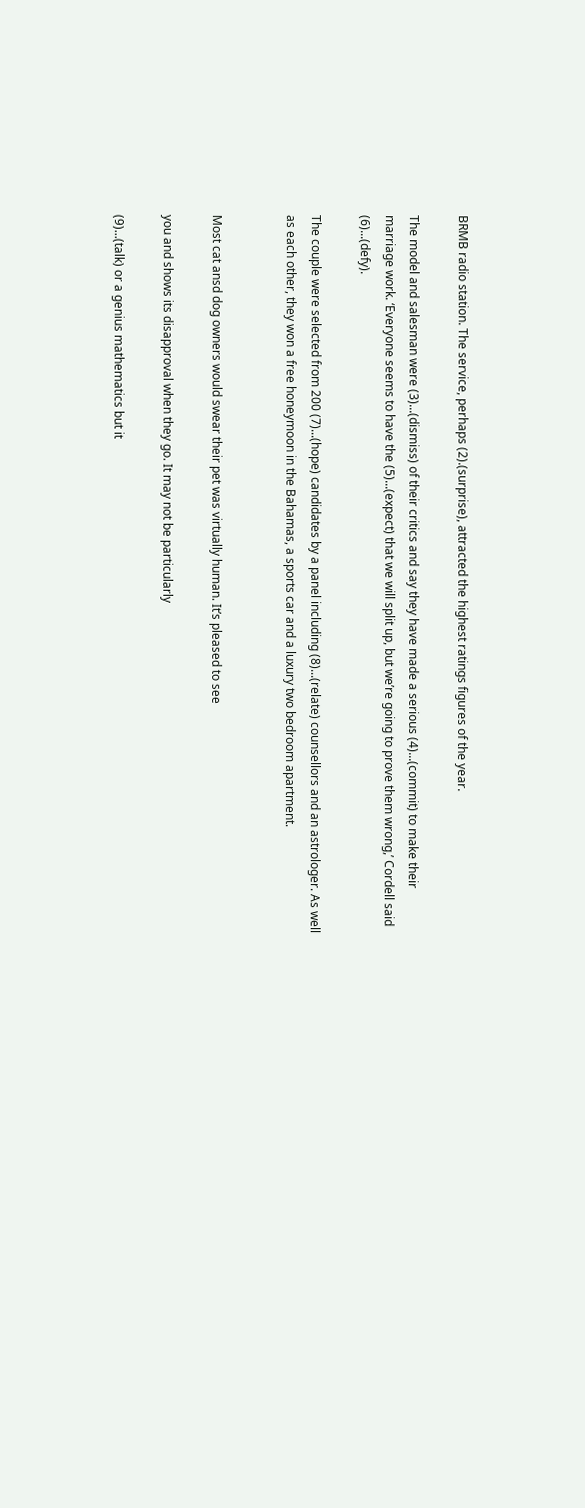BRMB radio station. The service, perhaps (2).(surprise), attracted the highest ratings figures of the year.

The model and salesman were (3)...(dismiss) of their critics and say they have made a serious (4)...(commit) to make their marriage work. ‘Everyone seems to have the (5)...(expect) that we will split up, but we’re going to prove them wrong,’ Cordell said (6)...(defy).

The couple were selected from 200 (7)...(hope) candidates by a panel including (8)...(relate) counsellors and an astrologer. As well as each other, they won a free honeymoon in the Bahamas, a sports car and a luxury two bedroom apartment.


Most cat ansd dog owners would swear their pet was virtually human. It’s pleased to see

you and shows its disapproval when they go. It may not be particularly

(9)...(talk) or a genius mathematics but it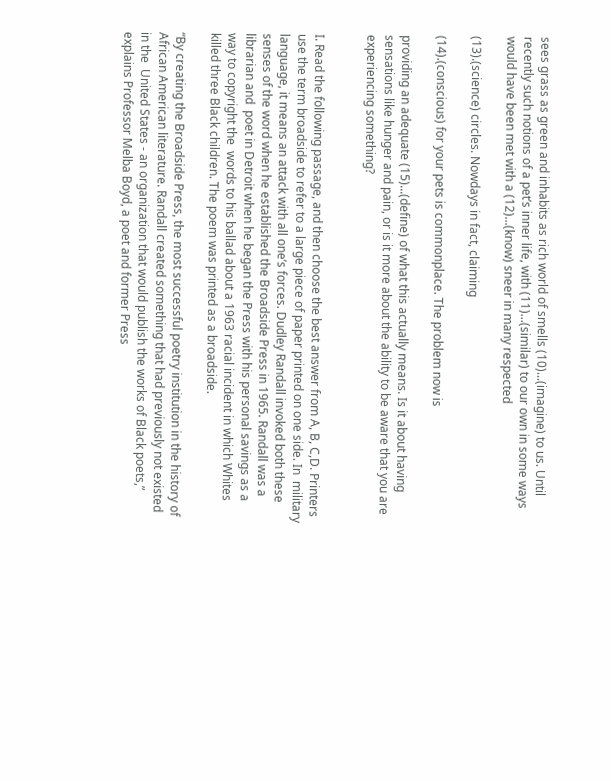sees grass as green and inhabits as rich world of smells (10)...(imagine) to us. Until recently such notions of a pet’s inner life, with (11)...(similar) to our own in some ways would have been met with a (12)...(know) sneer in many respected

(13).(science) circles. Nowdays in fact, claiming

(14).(conscious) for your pets is commonplace. The problem now is

providing an adequate (15)...(define) of what this actually means. Is it about having sensations like hunger and pain, or is it more about the ability to be aware that you are experiencing something?


I. Read the following passage, and then choose the best answer from A, B, C,D. Printers use the term broadside to refer to a large piece of paper printed on one side. In  military language, it means an attack with all one’s forces. Dudley Randall invoked both these  senses of the word when he established the Broadside Press in 1965. Randall was a librarian and  poet in Detroit when he began the Press with his personal savings as a way to copyright the  words to his ballad about a 1963 racial incident in which Whites killed three Black children. The poem was printed as a broadside.

“By creating the Broadside Press, the most successful poetry institution in the history of  African American literature. Randall created something that had previously not existed in the  United States - an organization that would publish the works of Black poets,” explains Professor Melba Boyd, a poet and former Press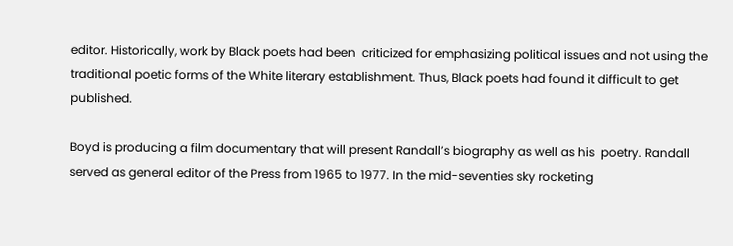editor. Historically, work by Black poets had been  criticized for emphasizing political issues and not using the traditional poetic forms of the White literary establishment. Thus, Black poets had found it difficult to get published.

Boyd is producing a film documentary that will present Randall’s biography as well as his  poetry. Randall served as general editor of the Press from 1965 to 1977. In the mid-seventies sky rocketing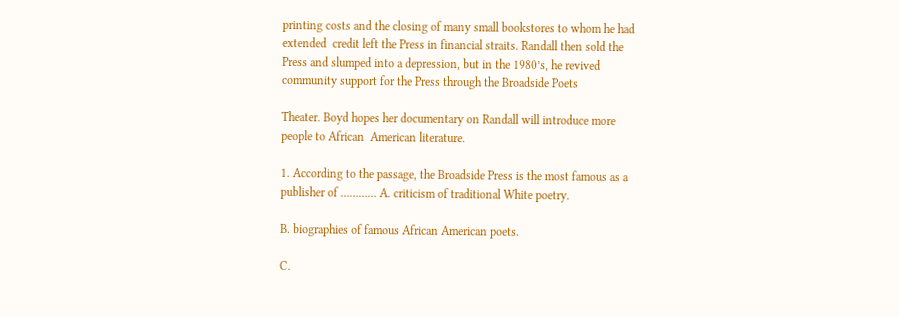printing costs and the closing of many small bookstores to whom he had extended  credit left the Press in financial straits. Randall then sold the Press and slumped into a depression, but in the 1980’s, he revived community support for the Press through the Broadside Poets

Theater. Boyd hopes her documentary on Randall will introduce more people to African  American literature.

1. According to the passage, the Broadside Press is the most famous as a publisher of ………… A. criticism of traditional White poetry.

B. biographies of famous African American poets.

C.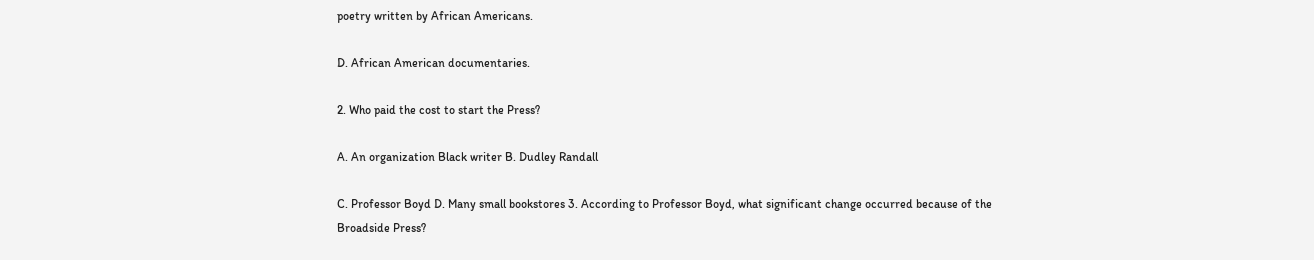poetry written by African Americans.

D. African American documentaries.

2. Who paid the cost to start the Press?

A. An organization Black writer B. Dudley Randall

C. Professor Boyd D. Many small bookstores 3. According to Professor Boyd, what significant change occurred because of the Broadside Press?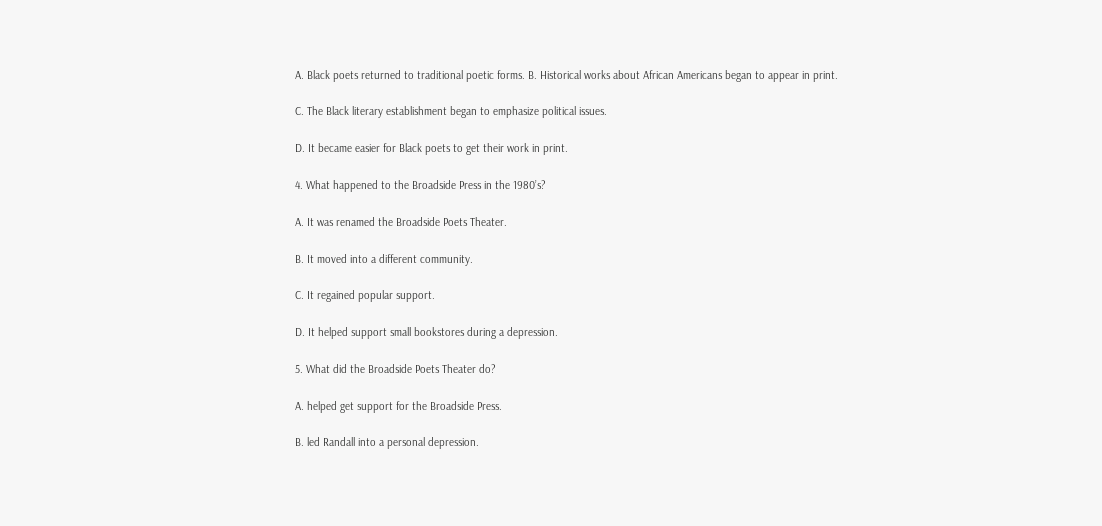A. Black poets returned to traditional poetic forms. B. Historical works about African Americans began to appear in print.

C. The Black literary establishment began to emphasize political issues.

D. It became easier for Black poets to get their work in print.

4. What happened to the Broadside Press in the 1980’s?

A. It was renamed the Broadside Poets Theater.

B. It moved into a different community.

C. It regained popular support.

D. It helped support small bookstores during a depression.

5. What did the Broadside Poets Theater do?

A. helped get support for the Broadside Press.

B. led Randall into a personal depression.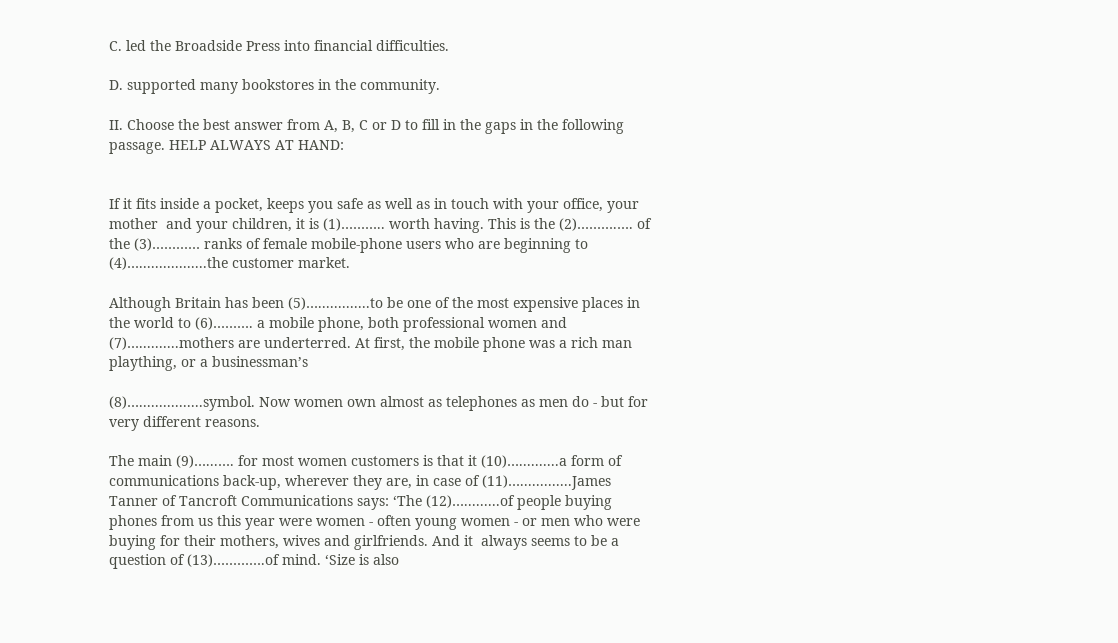C. led the Broadside Press into financial difficulties.

D. supported many bookstores in the community.

II. Choose the best answer from A, B, C or D to fill in the gaps in the following passage. HELP ALWAYS AT HAND:


If it fits inside a pocket, keeps you safe as well as in touch with your office, your mother  and your children, it is (1)……….. worth having. This is the (2)……….…. of the (3)………… ranks of female mobile-phone users who are beginning to (4)….................the customer market.

Although Britain has been (5)….............to be one of the most expensive places in the world to (6)………. a mobile phone, both professional women and (7)…..........mothers are underterred. At first, the mobile phone was a rich man plaything, or a businessman’s

(8)…................symbol. Now women own almost as telephones as men do - but for very different reasons.

The main (9)…...…. for most women customers is that it (10)…..........a form of communications back-up, wherever they are, in case of (11)….............James Tanner of Tancroft Communications says: ‘The (12)….........of people buying phones from us this year were women - often young women - or men who were buying for their mothers, wives and girlfriends. And it  always seems to be a question of (13)………….of mind. ‘Size is also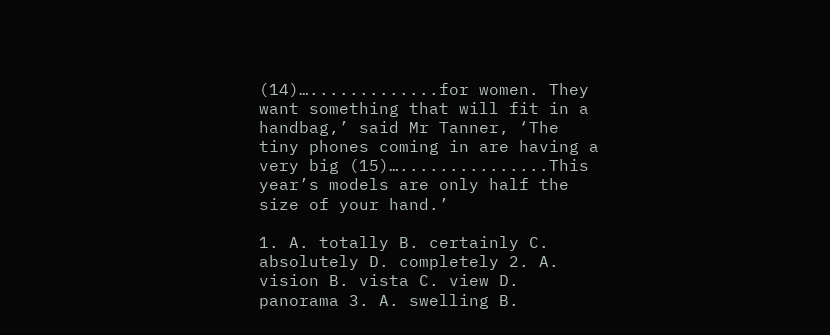(14)….............for women. They want something that will fit in a handbag,’ said Mr Tanner, ‘The tiny phones coming in are having a very big (15)…...............This year’s models are only half the size of your hand.’

1. A. totally B. certainly C. absolutely D. completely 2. A. vision B. vista C. view D. panorama 3. A. swelling B.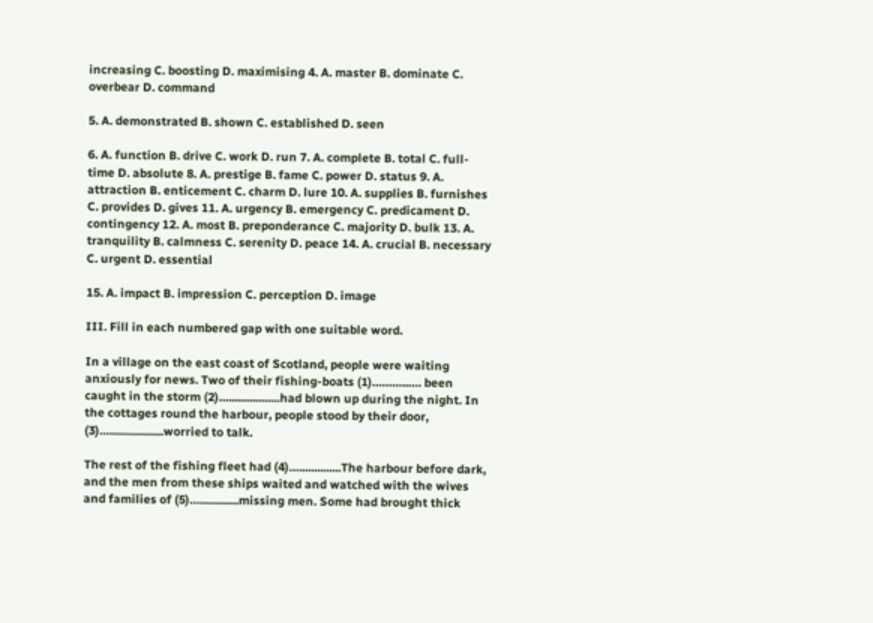increasing C. boosting D. maximising 4. A. master B. dominate C. overbear D. command

5. A. demonstrated B. shown C. established D. seen

6. A. function B. drive C. work D. run 7. A. complete B. total C. full-time D. absolute 8. A. prestige B. fame C. power D. status 9. A. attraction B. enticement C. charm D. lure 10. A. supplies B. furnishes C. provides D. gives 11. A. urgency B. emergency C. predicament D. contingency 12. A. most B. preponderance C. majority D. bulk 13. A. tranquility B. calmness C. serenity D. peace 14. A. crucial B. necessary C. urgent D. essential

15. A. impact B. impression C. perception D. image

III. Fill in each numbered gap with one suitable word.

In a village on the east coast of Scotland, people were waiting anxiously for news. Two of their fishing-boats (1)………..…. been caught in the storm (2)….................had blown up during the night. In the cottages round the harbour, people stood by their door, (3)…..................worried to talk.

The rest of the fishing fleet had (4)…..............The harbour before dark, and the men from these ships waited and watched with the wives and families of (5)….............missing men. Some had brought thick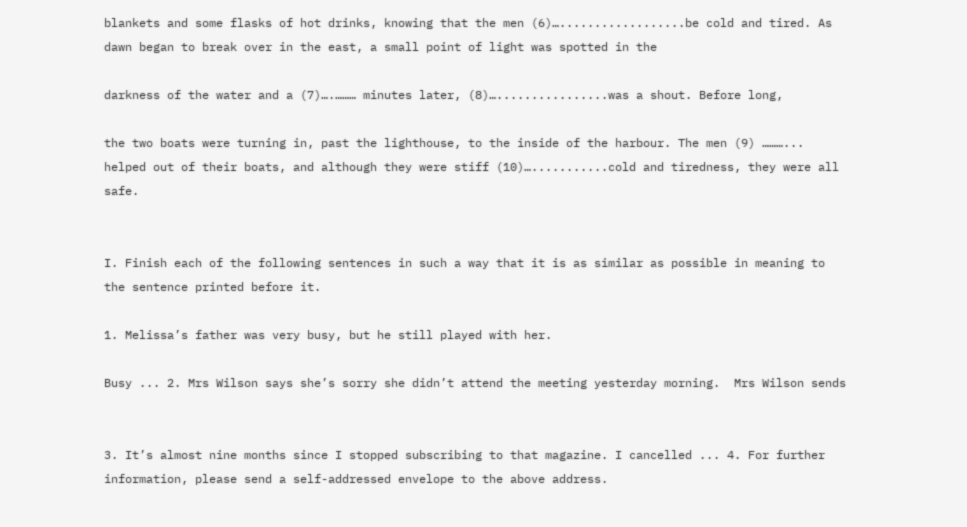blankets and some flasks of hot drinks, knowing that the men (6)…..................be cold and tired. As dawn began to break over in the east, a small point of light was spotted in the

darkness of the water and a (7)….……… minutes later, (8)…................was a shout. Before long,

the two boats were turning in, past the lighthouse, to the inside of the harbour. The men (9) ………... helped out of their boats, and although they were stiff (10)…...........cold and tiredness, they were all safe.


I. Finish each of the following sentences in such a way that it is as similar as possible in meaning to the sentence printed before it.

1. Melissa’s father was very busy, but he still played with her.

Busy ... 2. Mrs Wilson says she’s sorry she didn’t attend the meeting yesterday morning.  Mrs Wilson sends


3. It’s almost nine months since I stopped subscribing to that magazine. I cancelled ... 4. For further information, please send a self-addressed envelope to the above address.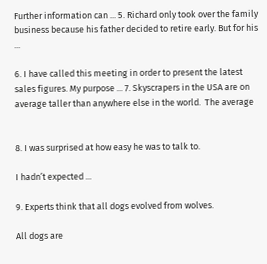Further information can ... 5. Richard only took over the family business because his father decided to retire early. But for his ...

6. I have called this meeting in order to present the latest sales figures. My purpose ... 7. Skyscrapers in the USA are on average taller than anywhere else in the world.  The average


8. I was surprised at how easy he was to talk to.

I hadn’t expected ...

9. Experts think that all dogs evolved from wolves.

All dogs are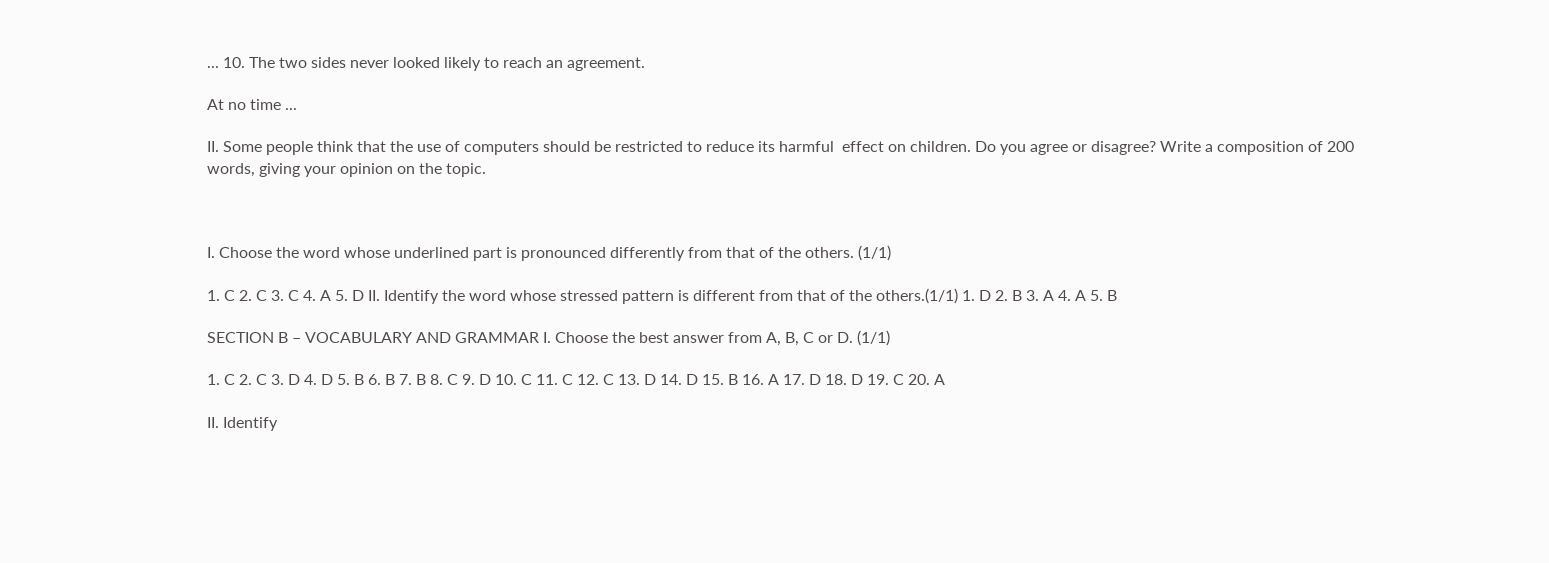... 10. The two sides never looked likely to reach an agreement.

At no time ...

II. Some people think that the use of computers should be restricted to reduce its harmful  effect on children. Do you agree or disagree? Write a composition of 200 words, giving your opinion on the topic.



I. Choose the word whose underlined part is pronounced differently from that of the others. (1/1)

1. C 2. C 3. C 4. A 5. D II. Identify the word whose stressed pattern is different from that of the others.(1/1) 1. D 2. B 3. A 4. A 5. B

SECTION B – VOCABULARY AND GRAMMAR I. Choose the best answer from A, B, C or D. (1/1)

1. C 2. C 3. D 4. D 5. B 6. B 7. B 8. C 9. D 10. C 11. C 12. C 13. D 14. D 15. B 16. A 17. D 18. D 19. C 20. A

II. Identify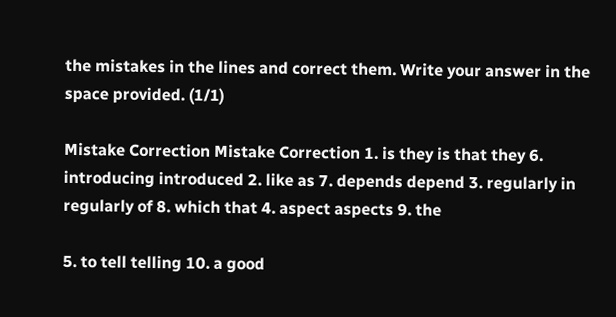the mistakes in the lines and correct them. Write your answer in the space provided. (1/1)

Mistake Correction Mistake Correction 1. is they is that they 6. introducing introduced 2. like as 7. depends depend 3. regularly in regularly of 8. which that 4. aspect aspects 9. the

5. to tell telling 10. a good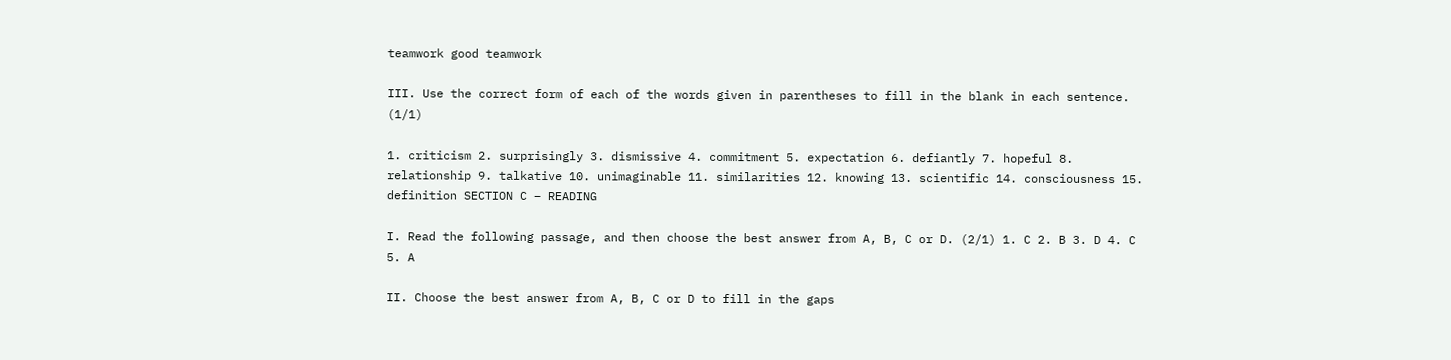teamwork good teamwork

III. Use the correct form of each of the words given in parentheses to fill in the blank in each sentence. (1/1)

1. criticism 2. surprisingly 3. dismissive 4. commitment 5. expectation 6. defiantly 7. hopeful 8. relationship 9. talkative 10. unimaginable 11. similarities 12. knowing 13. scientific 14. consciousness 15. definition SECTION C – READING

I. Read the following passage, and then choose the best answer from A, B, C or D. (2/1) 1. C 2. B 3. D 4. C 5. A

II. Choose the best answer from A, B, C or D to fill in the gaps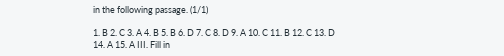in the following passage. (1/1)

1. B 2. C 3. A 4. B 5. B 6. D 7. C 8. D 9. A 10. C 11. B 12. C 13. D 14. A 15. A III. Fill in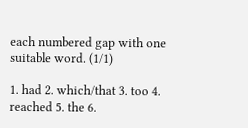each numbered gap with one suitable word. (1/1)

1. had 2. which/that 3. too 4. reached 5. the 6.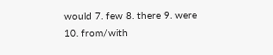would 7. few 8. there 9. were 10. from/with